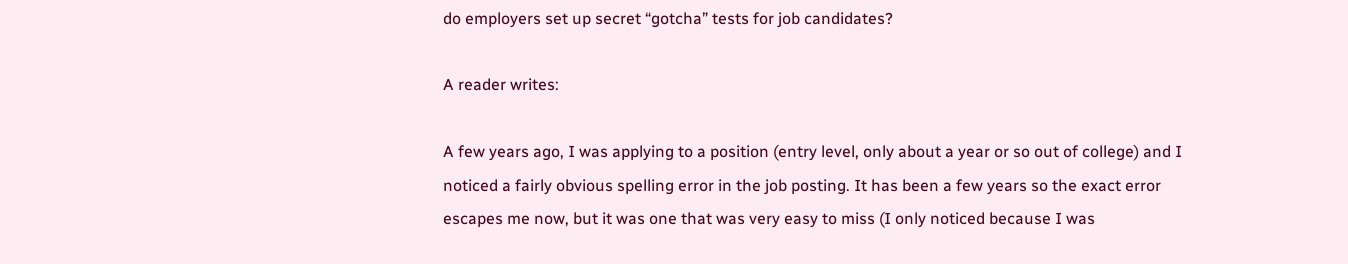do employers set up secret “gotcha” tests for job candidates?

A reader writes:

A few years ago, I was applying to a position (entry level, only about a year or so out of college) and I noticed a fairly obvious spelling error in the job posting. It has been a few years so the exact error escapes me now, but it was one that was very easy to miss (I only noticed because I was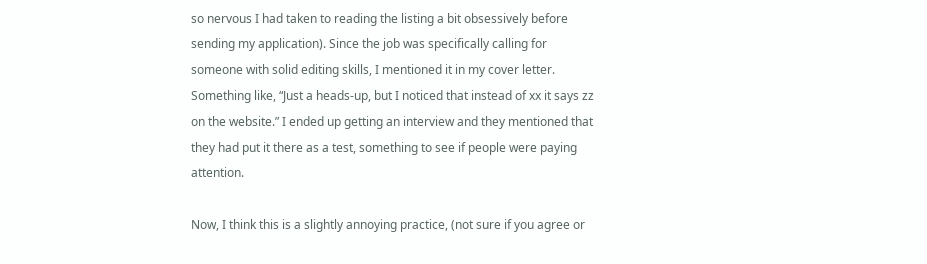so nervous I had taken to reading the listing a bit obsessively before sending my application). Since the job was specifically calling for someone with solid editing skills, I mentioned it in my cover letter. Something like, “Just a heads-up, but I noticed that instead of xx it says zz on the website.” I ended up getting an interview and they mentioned that they had put it there as a test, something to see if people were paying attention.

Now, I think this is a slightly annoying practice, (not sure if you agree or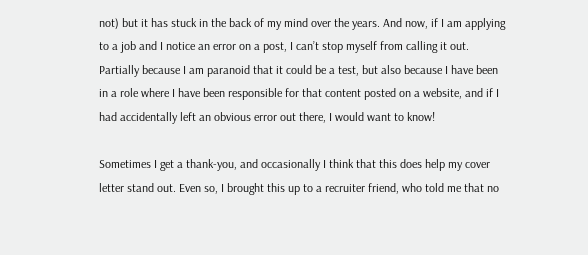not) but it has stuck in the back of my mind over the years. And now, if I am applying to a job and I notice an error on a post, I can’t stop myself from calling it out. Partially because I am paranoid that it could be a test, but also because I have been in a role where I have been responsible for that content posted on a website, and if I had accidentally left an obvious error out there, I would want to know!

Sometimes I get a thank-you, and occasionally I think that this does help my cover letter stand out. Even so, I brought this up to a recruiter friend, who told me that no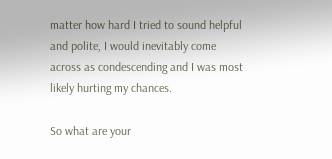matter how hard I tried to sound helpful and polite, I would inevitably come across as condescending and I was most likely hurting my chances.

So what are your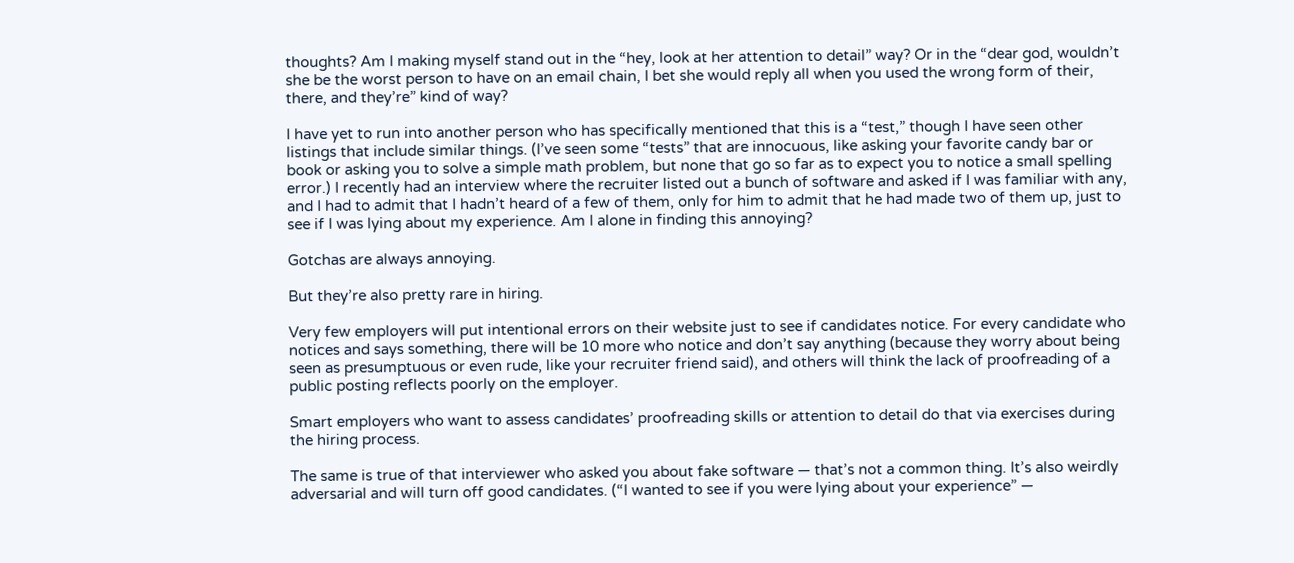thoughts? Am I making myself stand out in the “hey, look at her attention to detail” way? Or in the “dear god, wouldn’t she be the worst person to have on an email chain, I bet she would reply all when you used the wrong form of their, there, and they’re” kind of way?

I have yet to run into another person who has specifically mentioned that this is a “test,” though I have seen other listings that include similar things. (I’ve seen some “tests” that are innocuous, like asking your favorite candy bar or book or asking you to solve a simple math problem, but none that go so far as to expect you to notice a small spelling error.) I recently had an interview where the recruiter listed out a bunch of software and asked if I was familiar with any, and I had to admit that I hadn’t heard of a few of them, only for him to admit that he had made two of them up, just to see if I was lying about my experience. Am I alone in finding this annoying?

Gotchas are always annoying.

But they’re also pretty rare in hiring.

Very few employers will put intentional errors on their website just to see if candidates notice. For every candidate who notices and says something, there will be 10 more who notice and don’t say anything (because they worry about being seen as presumptuous or even rude, like your recruiter friend said), and others will think the lack of proofreading of a public posting reflects poorly on the employer.

Smart employers who want to assess candidates’ proofreading skills or attention to detail do that via exercises during the hiring process.

The same is true of that interviewer who asked you about fake software — that’s not a common thing. It’s also weirdly adversarial and will turn off good candidates. (“I wanted to see if you were lying about your experience” —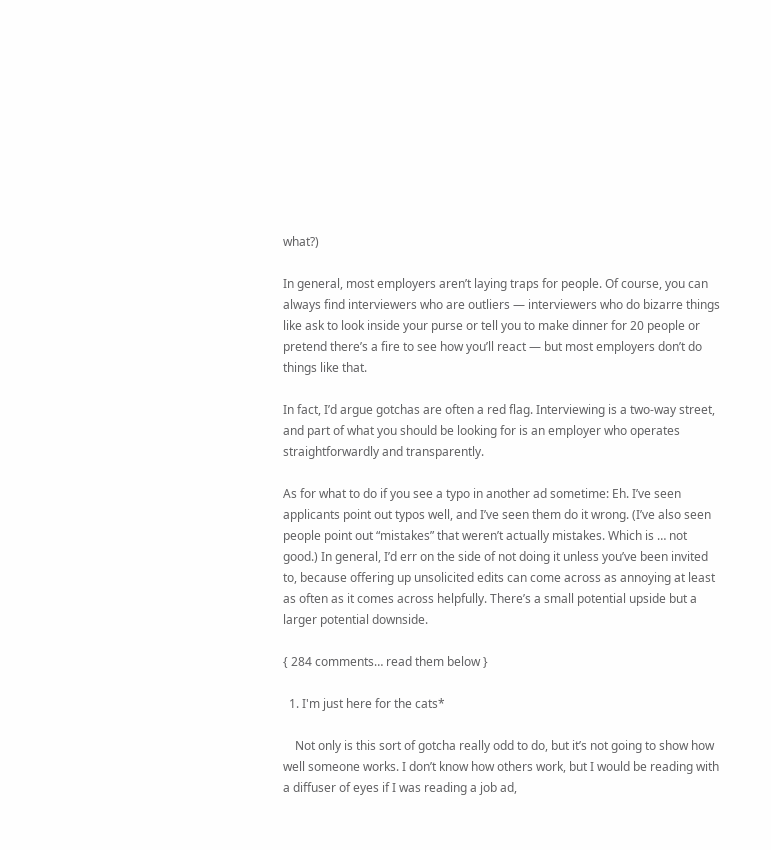what?)

In general, most employers aren’t laying traps for people. Of course, you can always find interviewers who are outliers — interviewers who do bizarre things like ask to look inside your purse or tell you to make dinner for 20 people or pretend there’s a fire to see how you’ll react — but most employers don’t do things like that.

In fact, I’d argue gotchas are often a red flag. Interviewing is a two-way street, and part of what you should be looking for is an employer who operates straightforwardly and transparently.

As for what to do if you see a typo in another ad sometime: Eh. I’ve seen applicants point out typos well, and I’ve seen them do it wrong. (I’ve also seen people point out “mistakes” that weren’t actually mistakes. Which is … not good.) In general, I’d err on the side of not doing it unless you’ve been invited to, because offering up unsolicited edits can come across as annoying at least as often as it comes across helpfully. There’s a small potential upside but a larger potential downside.

{ 284 comments… read them below }

  1. I'm just here for the cats*

    Not only is this sort of gotcha really odd to do, but it’s not going to show how well someone works. I don’t know how others work, but I would be reading with a diffuser of eyes if I was reading a job ad,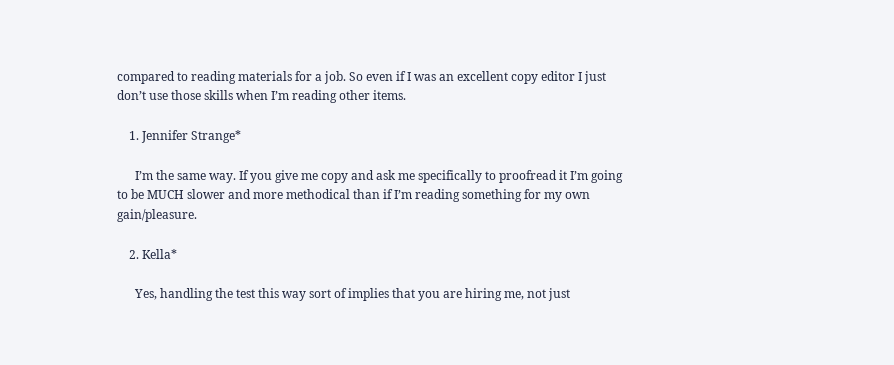compared to reading materials for a job. So even if I was an excellent copy editor I just don’t use those skills when I’m reading other items.

    1. Jennifer Strange*

      I’m the same way. If you give me copy and ask me specifically to proofread it I’m going to be MUCH slower and more methodical than if I’m reading something for my own gain/pleasure.

    2. Kella*

      Yes, handling the test this way sort of implies that you are hiring me, not just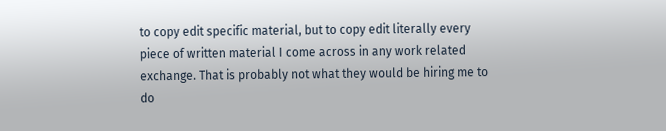to copy edit specific material, but to copy edit literally every piece of written material I come across in any work related exchange. That is probably not what they would be hiring me to do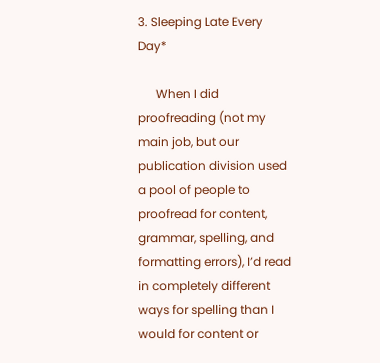3. Sleeping Late Every Day*

      When I did proofreading (not my main job, but our publication division used a pool of people to proofread for content, grammar, spelling, and formatting errors), I’d read in completely different ways for spelling than I would for content or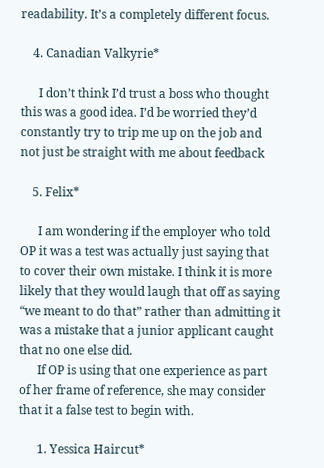readability. It’s a completely different focus.

    4. Canadian Valkyrie*

      I don’t think I’d trust a boss who thought this was a good idea. I’d be worried they’d constantly try to trip me up on the job and not just be straight with me about feedback

    5. Felix*

      I am wondering if the employer who told OP it was a test was actually just saying that to cover their own mistake. I think it is more likely that they would laugh that off as saying “we meant to do that” rather than admitting it was a mistake that a junior applicant caught that no one else did.
      If OP is using that one experience as part of her frame of reference, she may consider that it a false test to begin with.

      1. Yessica Haircut*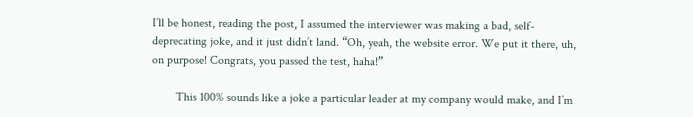I’ll be honest, reading the post, I assumed the interviewer was making a bad, self-deprecating joke, and it just didn’t land. “Oh, yeah, the website error. We put it there, uh, on purpose! Congrats, you passed the test, haha!”

        This 100% sounds like a joke a particular leader at my company would make, and I’m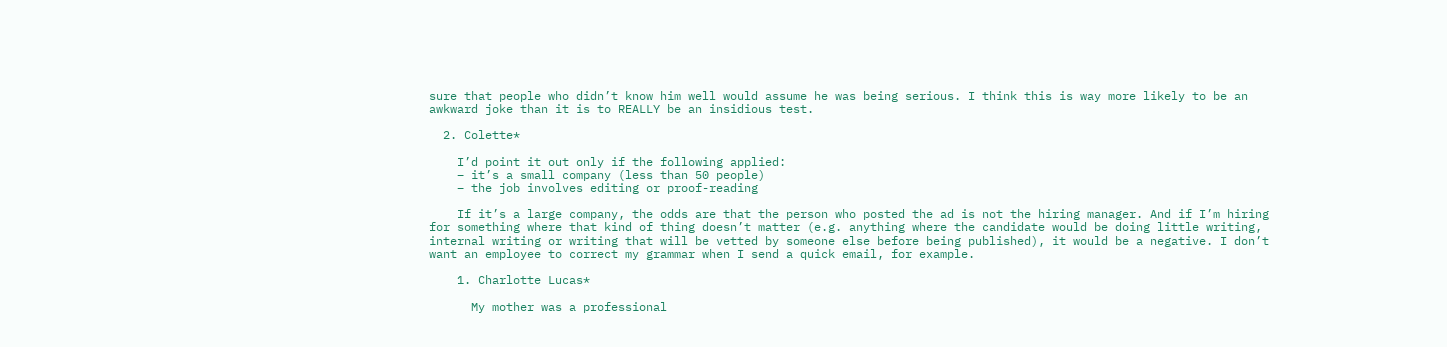sure that people who didn’t know him well would assume he was being serious. I think this is way more likely to be an awkward joke than it is to REALLY be an insidious test.

  2. Colette*

    I’d point it out only if the following applied:
    – it’s a small company (less than 50 people)
    – the job involves editing or proof-reading

    If it’s a large company, the odds are that the person who posted the ad is not the hiring manager. And if I’m hiring for something where that kind of thing doesn’t matter (e.g. anything where the candidate would be doing little writing, internal writing or writing that will be vetted by someone else before being published), it would be a negative. I don’t want an employee to correct my grammar when I send a quick email, for example.

    1. Charlotte Lucas*

      My mother was a professional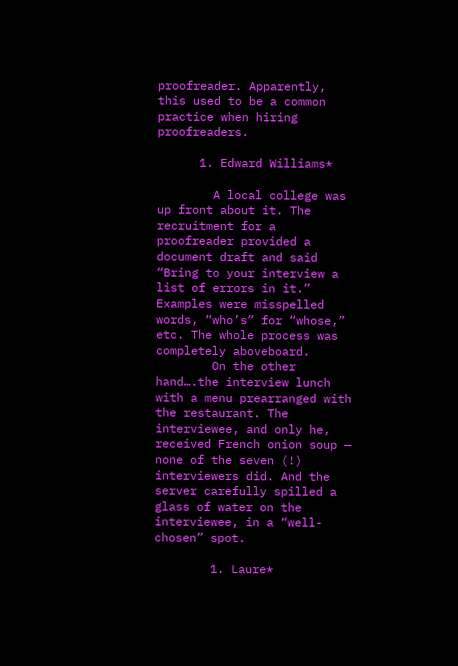proofreader. Apparently, this used to be a common practice when hiring proofreaders.

      1. Edward Williams*

        A local college was up front about it. The recruitment for a proofreader provided a document draft and said “Bring to your interview a list of errors in it.” Examples were misspelled words, “who’s” for “whose,” etc. The whole process was completely aboveboard.
        On the other hand….the interview lunch with a menu prearranged with the restaurant. The interviewee, and only he, received French onion soup — none of the seven (!) interviewers did. And the server carefully spilled a glass of water on the interviewee, in a “well-chosen” spot.

        1. Laure*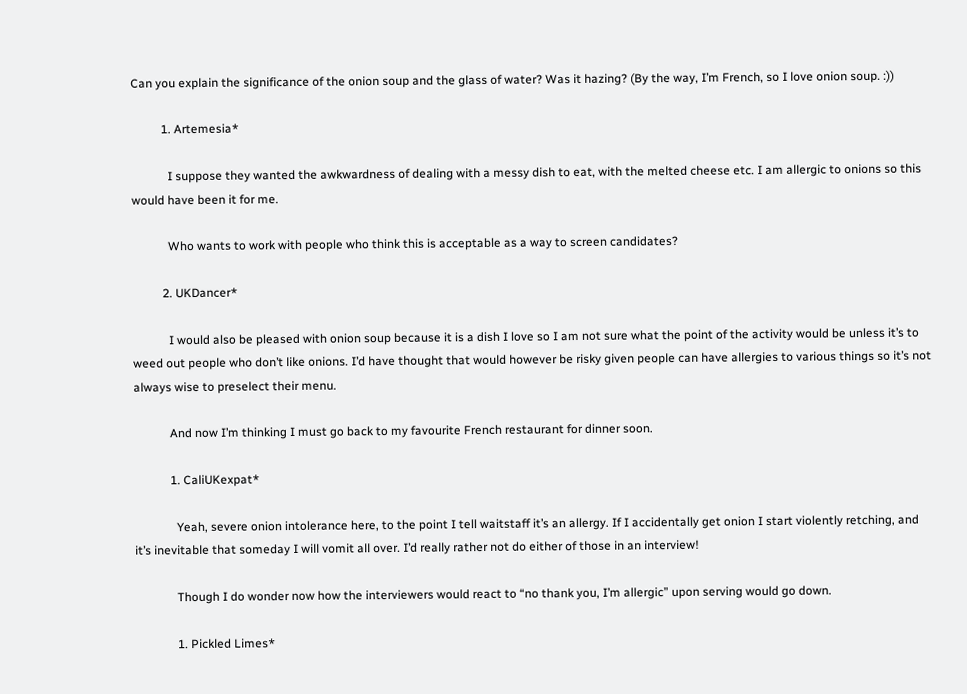Can you explain the significance of the onion soup and the glass of water? Was it hazing? (By the way, I’m French, so I love onion soup. :))

          1. Artemesia*

            I suppose they wanted the awkwardness of dealing with a messy dish to eat, with the melted cheese etc. I am allergic to onions so this would have been it for me.

            Who wants to work with people who think this is acceptable as a way to screen candidates?

          2. UKDancer*

            I would also be pleased with onion soup because it is a dish I love so I am not sure what the point of the activity would be unless it’s to weed out people who don’t like onions. I’d have thought that would however be risky given people can have allergies to various things so it’s not always wise to preselect their menu.

            And now I’m thinking I must go back to my favourite French restaurant for dinner soon.

            1. CaliUKexpat*

              Yeah, severe onion intolerance here, to the point I tell waitstaff it’s an allergy. If I accidentally get onion I start violently retching, and it’s inevitable that someday I will vomit all over. I’d really rather not do either of those in an interview!

              Though I do wonder now how the interviewers would react to “no thank you, I’m allergic” upon serving would go down.

              1. Pickled Limes*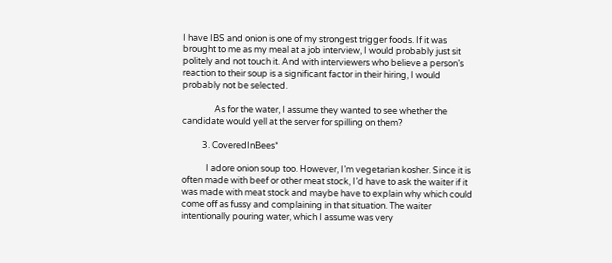I have IBS and onion is one of my strongest trigger foods. If it was brought to me as my meal at a job interview, I would probably just sit politely and not touch it. And with interviewers who believe a person’s reaction to their soup is a significant factor in their hiring, I would probably not be selected.

                As for the water, I assume they wanted to see whether the candidate would yell at the server for spilling on them?

          3. CoveredInBees*

            I adore onion soup too. However, I’m vegetarian kosher. Since it is often made with beef or other meat stock, I’d have to ask the waiter if it was made with meat stock and maybe have to explain why which could come off as fussy and complaining in that situation. The waiter intentionally pouring water, which I assume was very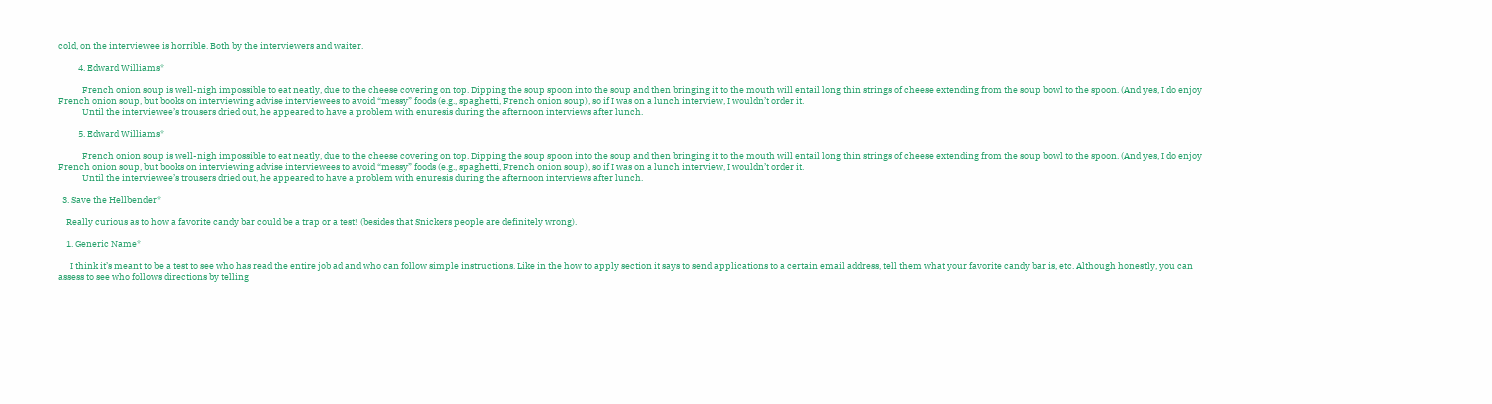cold, on the interviewee is horrible. Both by the interviewers and waiter.

          4. Edward Williams*

            French onion soup is well-nigh impossible to eat neatly, due to the cheese covering on top. Dipping the soup spoon into the soup and then bringing it to the mouth will entail long thin strings of cheese extending from the soup bowl to the spoon. (And yes, I do enjoy French onion soup, but books on interviewing advise interviewees to avoid “messy” foods (e.g., spaghetti, French onion soup), so if I was on a lunch interview, I wouldn’t order it.
            Until the interviewee’s trousers dried out, he appeared to have a problem with enuresis during the afternoon interviews after lunch.

          5. Edward Williams*

            French onion soup is well-nigh impossible to eat neatly, due to the cheese covering on top. Dipping the soup spoon into the soup and then bringing it to the mouth will entail long thin strings of cheese extending from the soup bowl to the spoon. (And yes, I do enjoy French onion soup, but books on interviewing advise interviewees to avoid “messy” foods (e.g., spaghetti, French onion soup), so if I was on a lunch interview, I wouldn’t order it.
            Until the interviewee’s trousers dried out, he appeared to have a problem with enuresis during the afternoon interviews after lunch.

  3. Save the Hellbender*

    Really curious as to how a favorite candy bar could be a trap or a test! (besides that Snickers people are definitely wrong).

    1. Generic Name*

      I think it’s meant to be a test to see who has read the entire job ad and who can follow simple instructions. Like in the how to apply section it says to send applications to a certain email address, tell them what your favorite candy bar is, etc. Although honestly, you can assess to see who follows directions by telling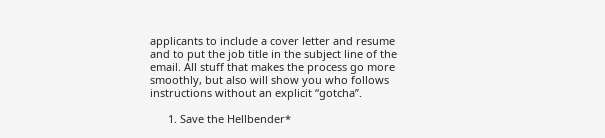applicants to include a cover letter and resume and to put the job title in the subject line of the email. All stuff that makes the process go more smoothly, but also will show you who follows instructions without an explicit “gotcha”.

      1. Save the Hellbender*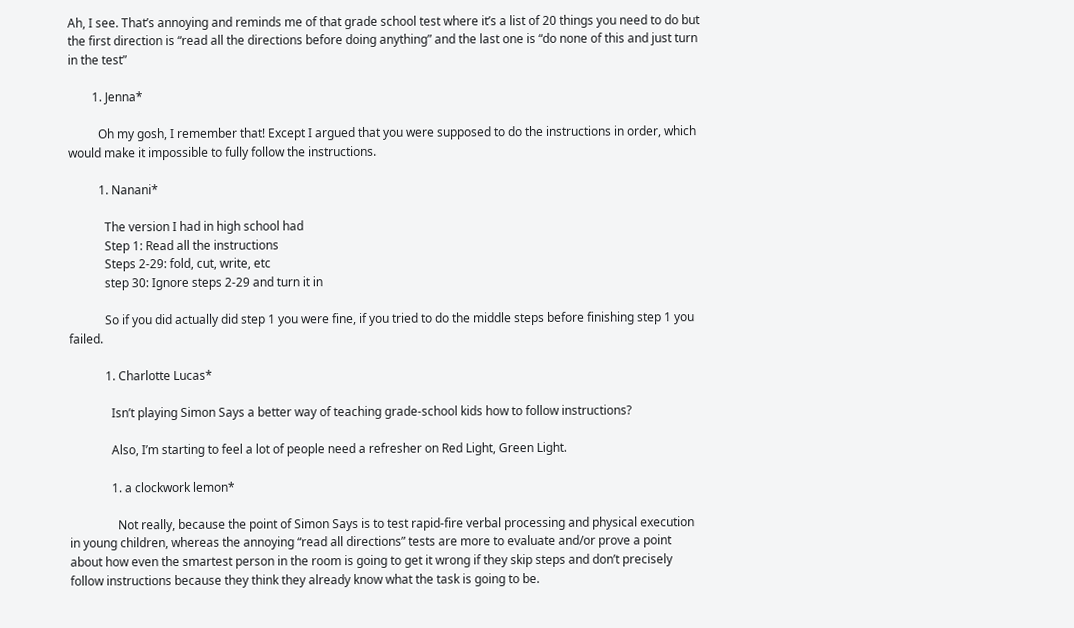Ah, I see. That’s annoying and reminds me of that grade school test where it’s a list of 20 things you need to do but the first direction is “read all the directions before doing anything” and the last one is “do none of this and just turn in the test”

        1. Jenna*

          Oh my gosh, I remember that! Except I argued that you were supposed to do the instructions in order, which would make it impossible to fully follow the instructions.

          1. Nanani*

            The version I had in high school had
            Step 1: Read all the instructions
            Steps 2-29: fold, cut, write, etc
            step 30: Ignore steps 2-29 and turn it in

            So if you did actually did step 1 you were fine, if you tried to do the middle steps before finishing step 1 you failed.

            1. Charlotte Lucas*

              Isn’t playing Simon Says a better way of teaching grade-school kids how to follow instructions?

              Also, I’m starting to feel a lot of people need a refresher on Red Light, Green Light.

              1. a clockwork lemon*

                Not really, because the point of Simon Says is to test rapid-fire verbal processing and physical execution in young children, whereas the annoying “read all directions” tests are more to evaluate and/or prove a point about how even the smartest person in the room is going to get it wrong if they skip steps and don’t precisely follow instructions because they think they already know what the task is going to be.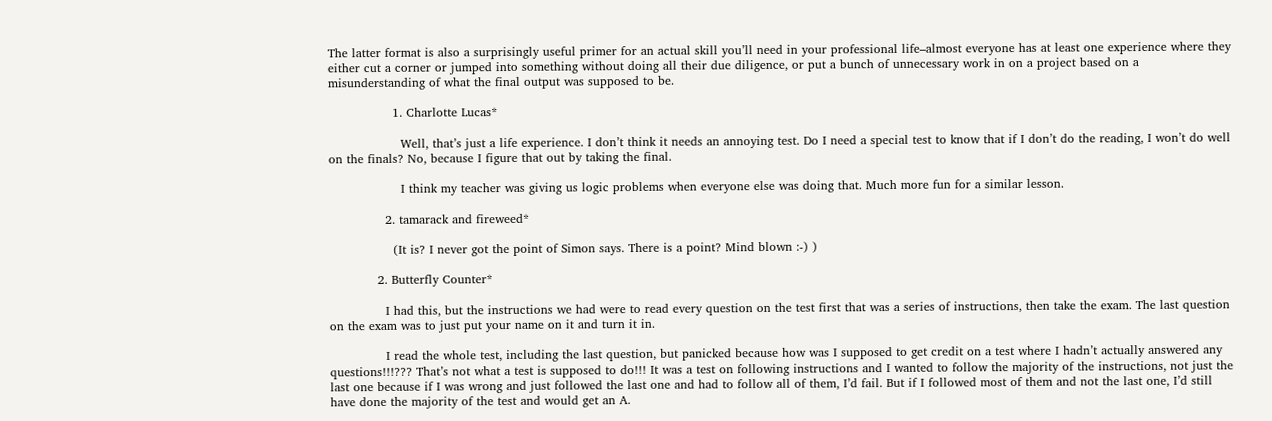The latter format is also a surprisingly useful primer for an actual skill you’ll need in your professional life–almost everyone has at least one experience where they either cut a corner or jumped into something without doing all their due diligence, or put a bunch of unnecessary work in on a project based on a misunderstanding of what the final output was supposed to be.

                1. Charlotte Lucas*

                  Well, that’s just a life experience. I don’t think it needs an annoying test. Do I need a special test to know that if I don’t do the reading, I won’t do well on the finals? No, because I figure that out by taking the final.

                  I think my teacher was giving us logic problems when everyone else was doing that. Much more fun for a similar lesson.

              2. tamarack and fireweed*

                (It is? I never got the point of Simon says. There is a point? Mind blown :-) )

            2. Butterfly Counter*

              I had this, but the instructions we had were to read every question on the test first that was a series of instructions, then take the exam. The last question on the exam was to just put your name on it and turn it in.

              I read the whole test, including the last question, but panicked because how was I supposed to get credit on a test where I hadn’t actually answered any questions!!!??? That’s not what a test is supposed to do!!! It was a test on following instructions and I wanted to follow the majority of the instructions, not just the last one because if I was wrong and just followed the last one and had to follow all of them, I’d fail. But if I followed most of them and not the last one, I’d still have done the majority of the test and would get an A.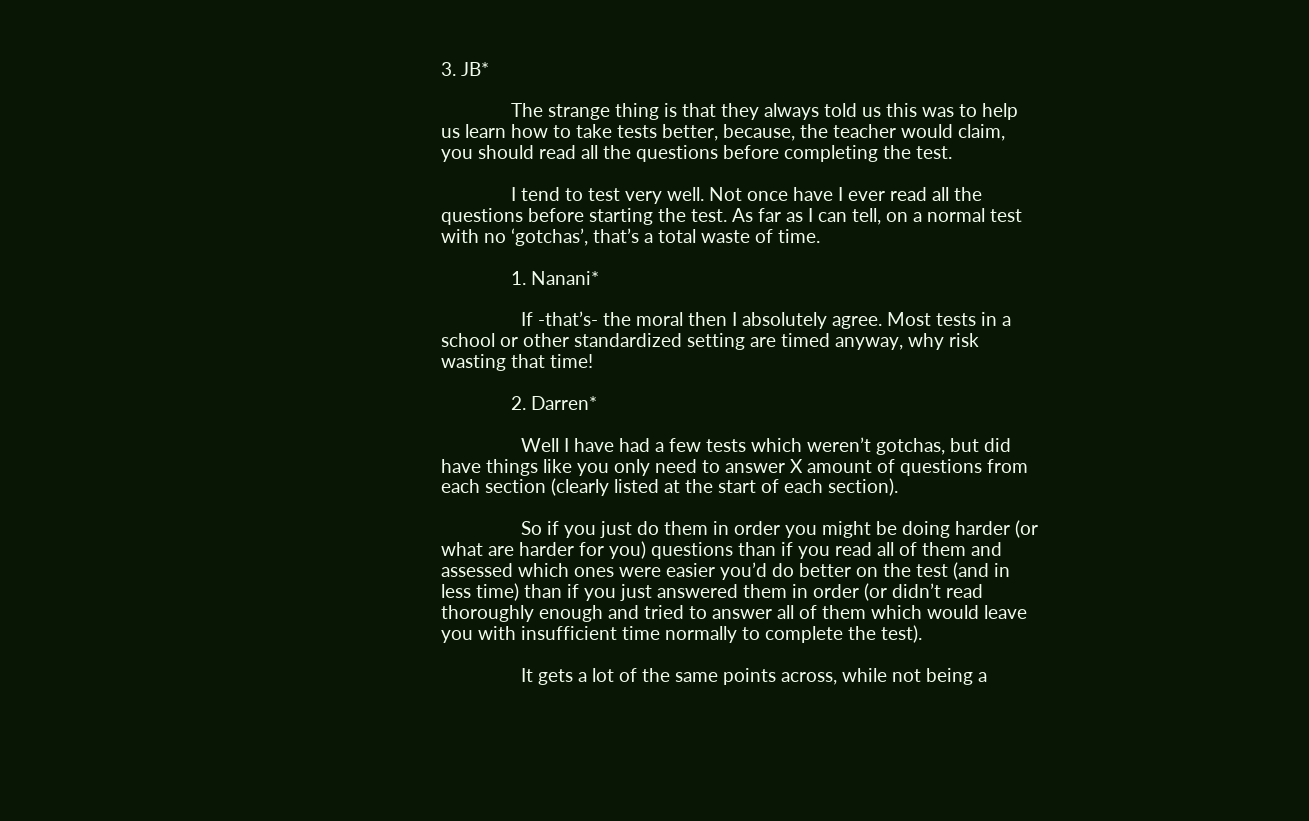3. JB*

              The strange thing is that they always told us this was to help us learn how to take tests better, because, the teacher would claim, you should read all the questions before completing the test.

              I tend to test very well. Not once have I ever read all the questions before starting the test. As far as I can tell, on a normal test with no ‘gotchas’, that’s a total waste of time.

              1. Nanani*

                If -that’s- the moral then I absolutely agree. Most tests in a school or other standardized setting are timed anyway, why risk wasting that time!

              2. Darren*

                Well I have had a few tests which weren’t gotchas, but did have things like you only need to answer X amount of questions from each section (clearly listed at the start of each section).

                So if you just do them in order you might be doing harder (or what are harder for you) questions than if you read all of them and assessed which ones were easier you’d do better on the test (and in less time) than if you just answered them in order (or didn’t read thoroughly enough and tried to answer all of them which would leave you with insufficient time normally to complete the test).

                It gets a lot of the same points across, while not being a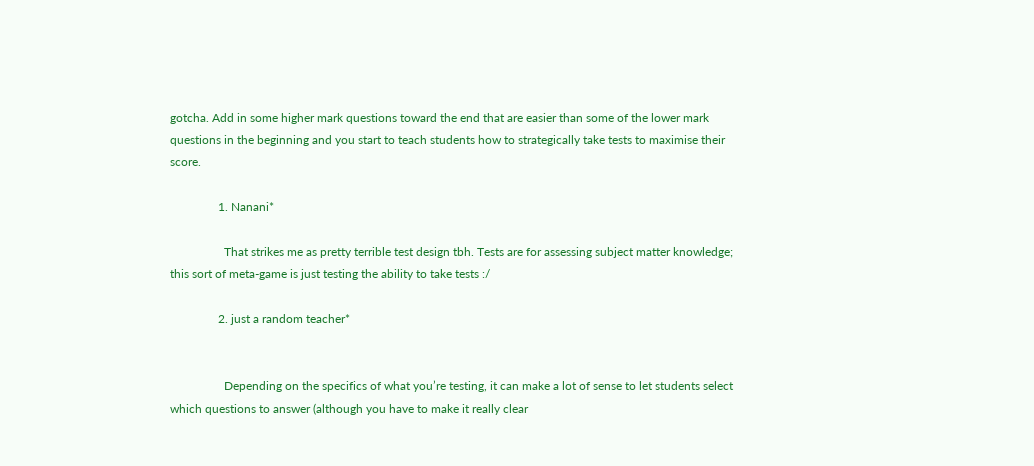gotcha. Add in some higher mark questions toward the end that are easier than some of the lower mark questions in the beginning and you start to teach students how to strategically take tests to maximise their score.

                1. Nanani*

                  That strikes me as pretty terrible test design tbh. Tests are for assessing subject matter knowledge; this sort of meta-game is just testing the ability to take tests :/

                2. just a random teacher*


                  Depending on the specifics of what you’re testing, it can make a lot of sense to let students select which questions to answer (although you have to make it really clear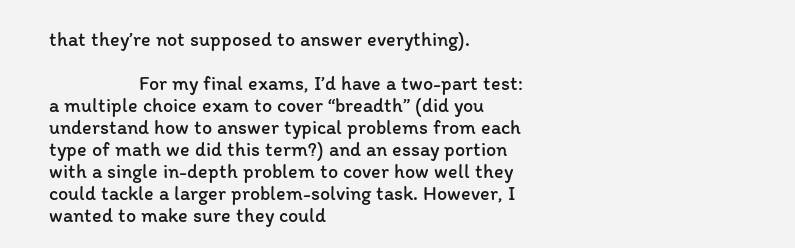that they’re not supposed to answer everything).

                  For my final exams, I’d have a two-part test: a multiple choice exam to cover “breadth” (did you understand how to answer typical problems from each type of math we did this term?) and an essay portion with a single in-depth problem to cover how well they could tackle a larger problem-solving task. However, I wanted to make sure they could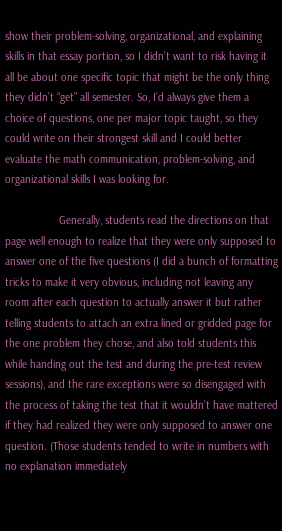show their problem-solving, organizational, and explaining skills in that essay portion, so I didn’t want to risk having it all be about one specific topic that might be the only thing they didn’t “get” all semester. So, I’d always give them a choice of questions, one per major topic taught, so they could write on their strongest skill and I could better evaluate the math communication, problem-solving, and organizational skills I was looking for.

                  Generally, students read the directions on that page well enough to realize that they were only supposed to answer one of the five questions (I did a bunch of formatting tricks to make it very obvious, including not leaving any room after each question to actually answer it but rather telling students to attach an extra lined or gridded page for the one problem they chose, and also told students this while handing out the test and during the pre-test review sessions), and the rare exceptions were so disengaged with the process of taking the test that it wouldn’t have mattered if they had realized they were only supposed to answer one question. (Those students tended to write in numbers with no explanation immediately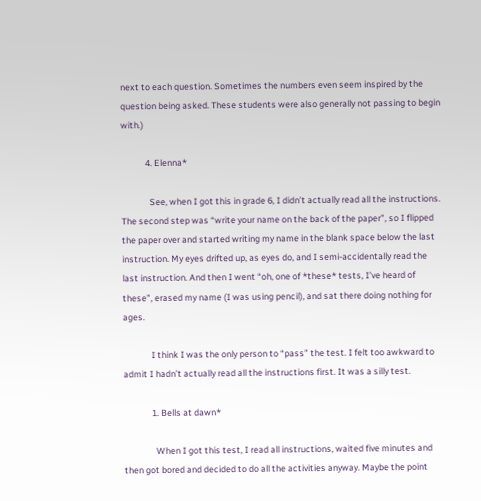next to each question. Sometimes the numbers even seem inspired by the question being asked. These students were also generally not passing to begin with.)

            4. Elenna*

              See, when I got this in grade 6, I didn’t actually read all the instructions. The second step was “write your name on the back of the paper”, so I flipped the paper over and started writing my name in the blank space below the last instruction. My eyes drifted up, as eyes do, and I semi-accidentally read the last instruction. And then I went “oh, one of *these* tests, I’ve heard of these”, erased my name (I was using pencil), and sat there doing nothing for ages.

              I think I was the only person to “pass” the test. I felt too awkward to admit I hadn’t actually read all the instructions first. It was a silly test.

              1. Bells at dawn*

                When I got this test, I read all instructions, waited five minutes and then got bored and decided to do all the activities anyway. Maybe the point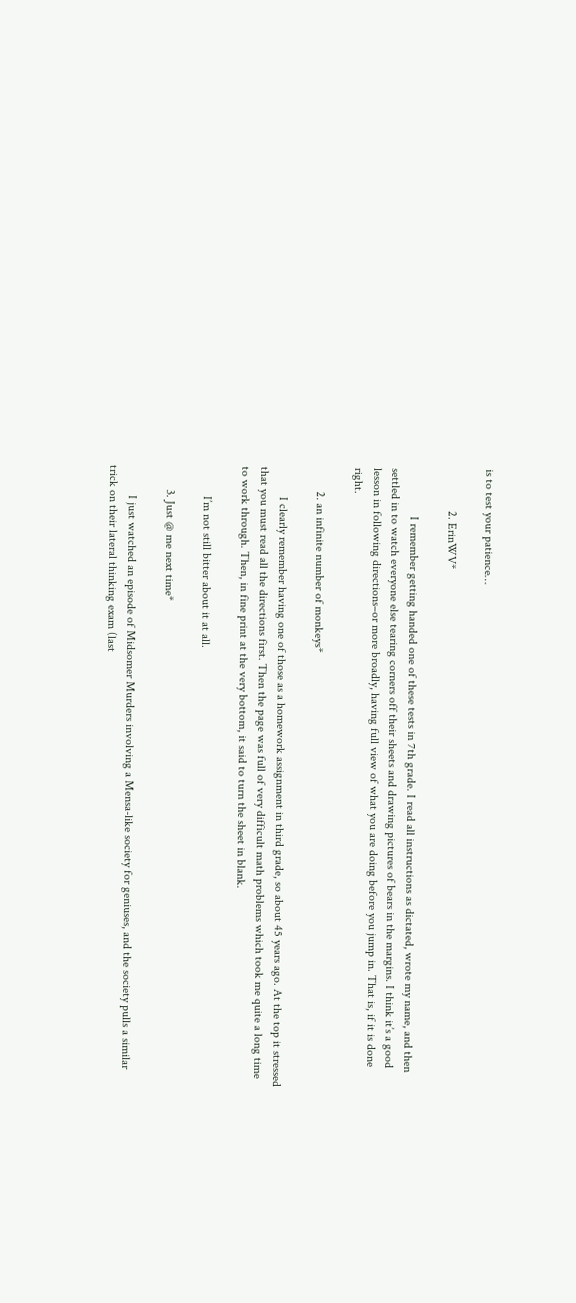is to test your patience…

              2. ErinWV*

                I remember getting handed one of these tests in 7th grade. I read all instructions as dictated, wrote my name, and then settled in to watch everyone else tearing corners off their sheets and drawing pictures of bears in the margins. I think it’s a good lesson in following directions–or more broadly, having full view of what you are doing before you jump in. That is, if it is done right.

        2. an infinite number of monkeys*

          I clearly remember having one of those as a homework assignment in third grade, so about 45 years ago. At the top it stressed that you must read all the directions first. Then the page was full of very difficult math problems which took me quite a long time to work through. Then, in fine print at the very bottom, it said to turn the sheet in blank.

          I’m not still bitter about it at all.

        3. Just @ me next time*

          I just watched an episode of Midsomer Murders involving a Mensa-like society for geniuses, and the society pulls a similar trick on their lateral thinking exam (last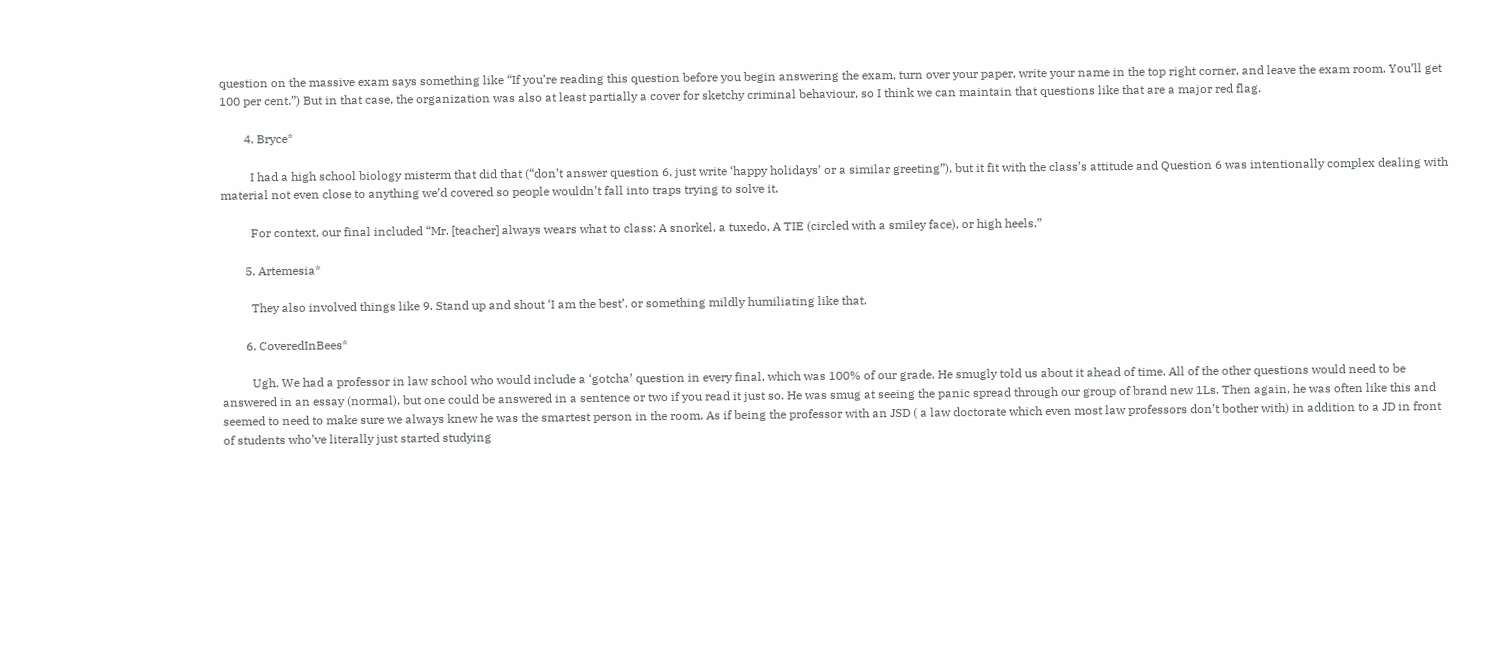question on the massive exam says something like “If you’re reading this question before you begin answering the exam, turn over your paper, write your name in the top right corner, and leave the exam room. You’ll get 100 per cent.”) But in that case, the organization was also at least partially a cover for sketchy criminal behaviour, so I think we can maintain that questions like that are a major red flag.

        4. Bryce*

          I had a high school biology misterm that did that (“don’t answer question 6, just write ‘happy holidays’ or a similar greeting”), but it fit with the class’s attitude and Question 6 was intentionally complex dealing with material not even close to anything we’d covered so people wouldn’t fall into traps trying to solve it.

          For context, our final included “Mr. [teacher] always wears what to class: A snorkel, a tuxedo, A TIE (circled with a smiley face), or high heels.”

        5. Artemesia*

          They also involved things like 9. Stand up and shout ‘I am the best’. or something mildly humiliating like that.

        6. CoveredInBees*

          Ugh. We had a professor in law school who would include a ‘gotcha’ question in every final, which was 100% of our grade. He smugly told us about it ahead of time. All of the other questions would need to be answered in an essay (normal), but one could be answered in a sentence or two if you read it just so. He was smug at seeing the panic spread through our group of brand new 1Ls. Then again, he was often like this and seemed to need to make sure we always knew he was the smartest person in the room. As if being the professor with an JSD ( a law doctorate which even most law professors don’t bother with) in addition to a JD in front of students who’ve literally just started studying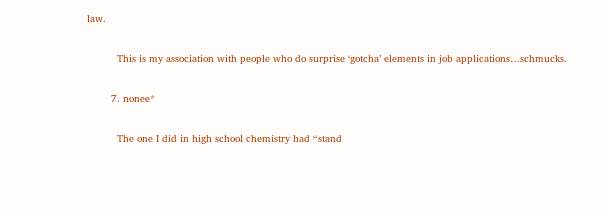law.

          This is my association with people who do surprise ‘gotcha’ elements in job applications…schmucks.

        7. nonee*

          The one I did in high school chemistry had “stand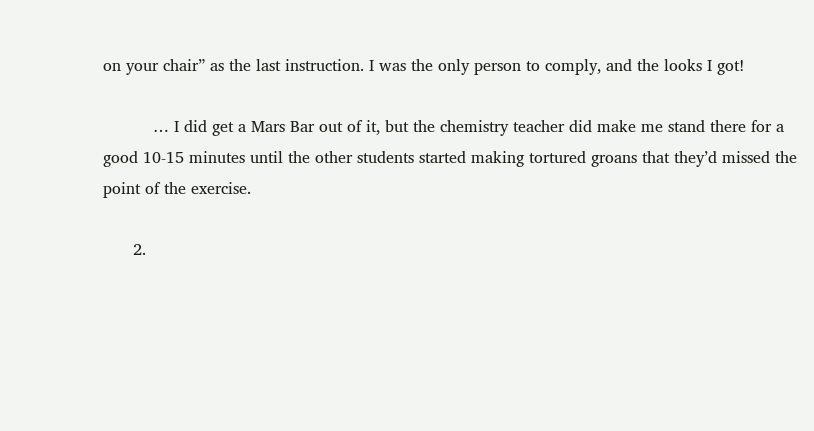on your chair” as the last instruction. I was the only person to comply, and the looks I got!

          … I did get a Mars Bar out of it, but the chemistry teacher did make me stand there for a good 10-15 minutes until the other students started making tortured groans that they’d missed the point of the exercise.

      2.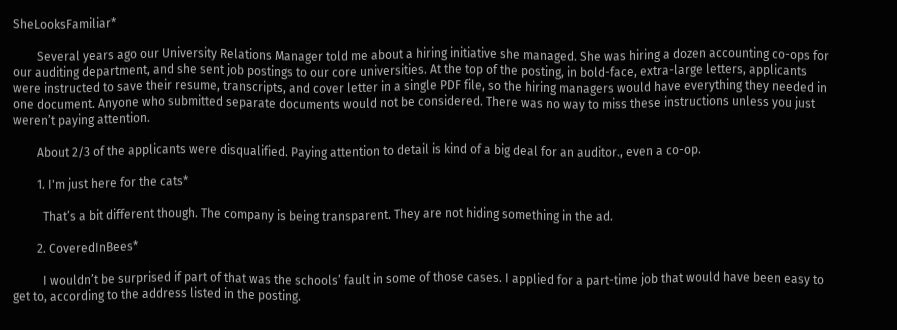SheLooksFamiliar*

        Several years ago our University Relations Manager told me about a hiring initiative she managed. She was hiring a dozen accounting co-ops for our auditing department, and she sent job postings to our core universities. At the top of the posting, in bold-face, extra-large letters, applicants were instructed to save their resume, transcripts, and cover letter in a single PDF file, so the hiring managers would have everything they needed in one document. Anyone who submitted separate documents would not be considered. There was no way to miss these instructions unless you just weren’t paying attention.

        About 2/3 of the applicants were disqualified. Paying attention to detail is kind of a big deal for an auditor., even a co-op.

        1. I'm just here for the cats*

          That’s a bit different though. The company is being transparent. They are not hiding something in the ad.

        2. CoveredInBees*

          I wouldn’t be surprised if part of that was the schools’ fault in some of those cases. I applied for a part-time job that would have been easy to get to, according to the address listed in the posting.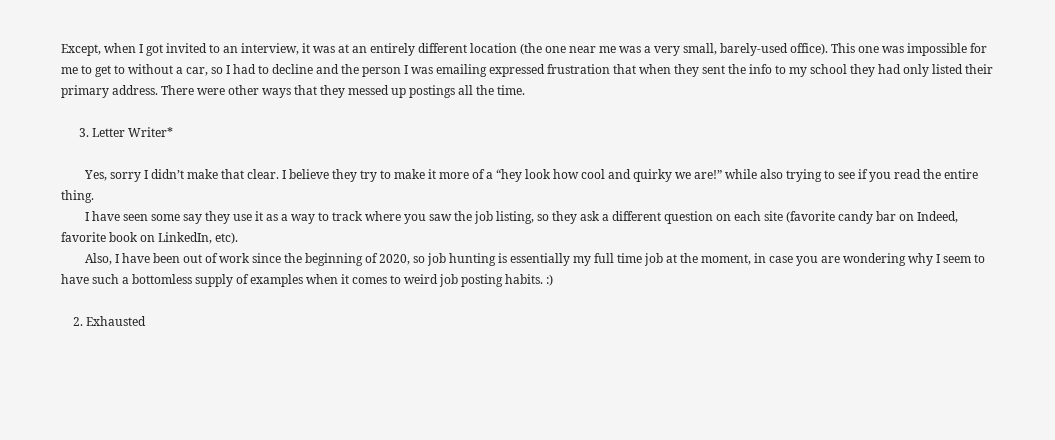Except, when I got invited to an interview, it was at an entirely different location (the one near me was a very small, barely-used office). This one was impossible for me to get to without a car, so I had to decline and the person I was emailing expressed frustration that when they sent the info to my school they had only listed their primary address. There were other ways that they messed up postings all the time.

      3. Letter Writer*

        Yes, sorry I didn’t make that clear. I believe they try to make it more of a “hey look how cool and quirky we are!” while also trying to see if you read the entire thing.
        I have seen some say they use it as a way to track where you saw the job listing, so they ask a different question on each site (favorite candy bar on Indeed, favorite book on LinkedIn, etc).
        Also, I have been out of work since the beginning of 2020, so job hunting is essentially my full time job at the moment, in case you are wondering why I seem to have such a bottomless supply of examples when it comes to weird job posting habits. :)

    2. Exhausted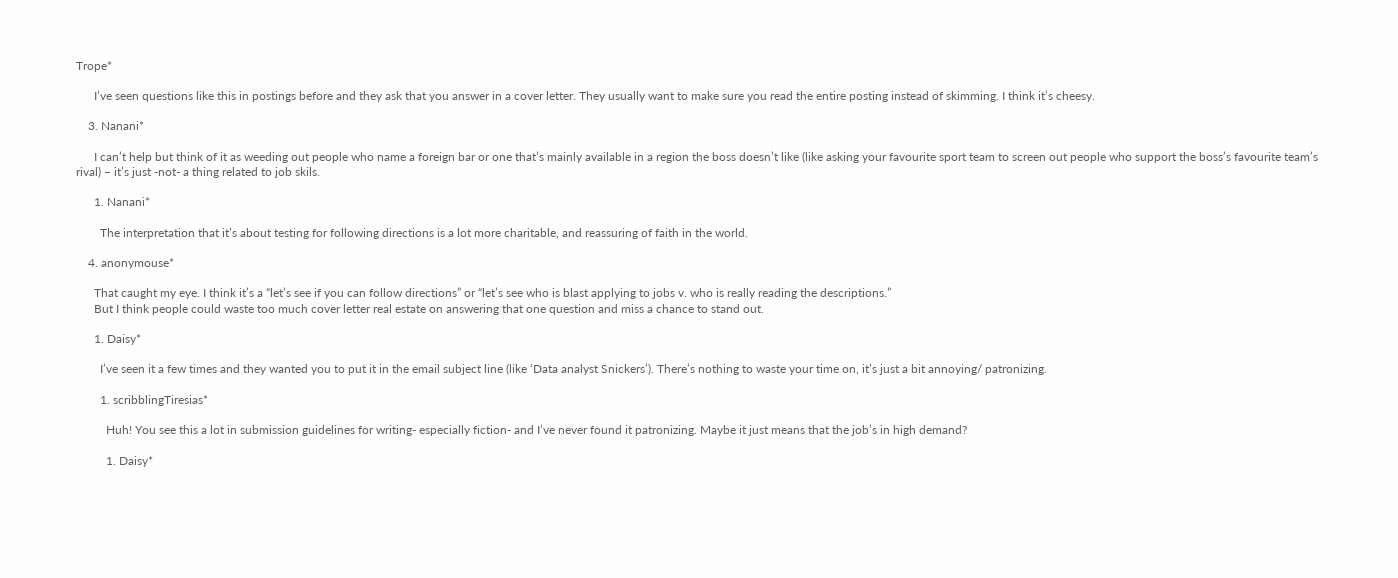Trope*

      I’ve seen questions like this in postings before and they ask that you answer in a cover letter. They usually want to make sure you read the entire posting instead of skimming. I think it’s cheesy.

    3. Nanani*

      I can’t help but think of it as weeding out people who name a foreign bar or one that’s mainly available in a region the boss doesn’t like (like asking your favourite sport team to screen out people who support the boss’s favourite team’s rival) – it’s just -not- a thing related to job skils.

      1. Nanani*

        The interpretation that it’s about testing for following directions is a lot more charitable, and reassuring of faith in the world.

    4. anonymouse*

      That caught my eye. I think it’s a “let’s see if you can follow directions” or “let’s see who is blast applying to jobs v. who is really reading the descriptions.”
      But I think people could waste too much cover letter real estate on answering that one question and miss a chance to stand out.

      1. Daisy*

        I’ve seen it a few times and they wanted you to put it in the email subject line (like ‘Data analyst Snickers’). There’s nothing to waste your time on, it’s just a bit annoying/ patronizing.

        1. scribblingTiresias*

          Huh! You see this a lot in submission guidelines for writing- especially fiction- and I’ve never found it patronizing. Maybe it just means that the job’s in high demand?

          1. Daisy*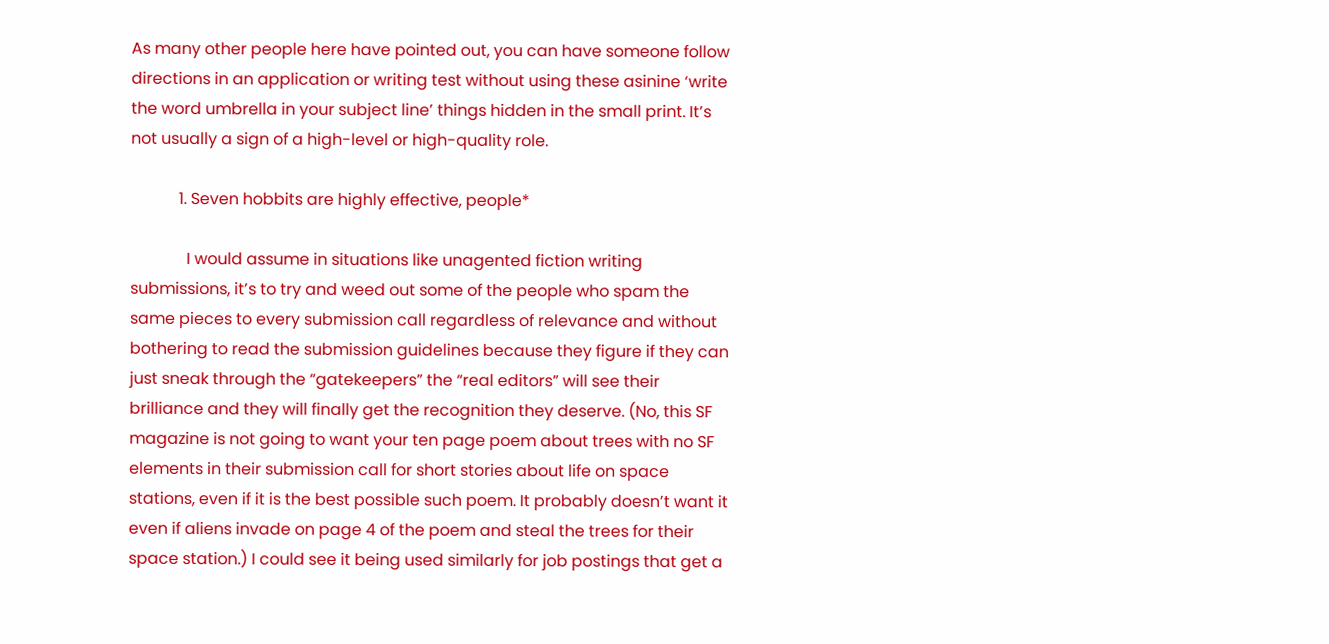As many other people here have pointed out, you can have someone follow directions in an application or writing test without using these asinine ‘write the word umbrella in your subject line’ things hidden in the small print. It’s not usually a sign of a high-level or high-quality role.

            1. Seven hobbits are highly effective, people*

              I would assume in situations like unagented fiction writing submissions, it’s to try and weed out some of the people who spam the same pieces to every submission call regardless of relevance and without bothering to read the submission guidelines because they figure if they can just sneak through the “gatekeepers” the “real editors” will see their brilliance and they will finally get the recognition they deserve. (No, this SF magazine is not going to want your ten page poem about trees with no SF elements in their submission call for short stories about life on space stations, even if it is the best possible such poem. It probably doesn’t want it even if aliens invade on page 4 of the poem and steal the trees for their space station.) I could see it being used similarly for job postings that get a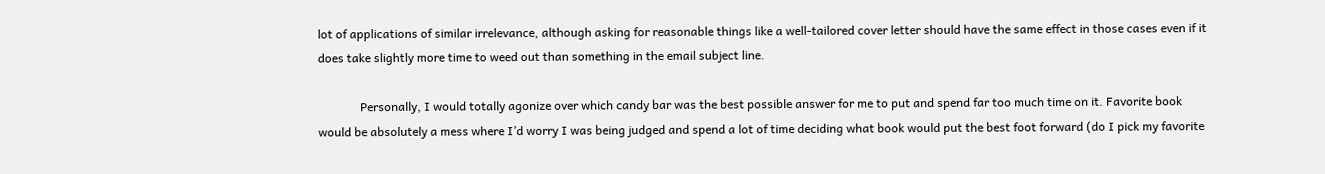lot of applications of similar irrelevance, although asking for reasonable things like a well-tailored cover letter should have the same effect in those cases even if it does take slightly more time to weed out than something in the email subject line.

              Personally, I would totally agonize over which candy bar was the best possible answer for me to put and spend far too much time on it. Favorite book would be absolutely a mess where I’d worry I was being judged and spend a lot of time deciding what book would put the best foot forward (do I pick my favorite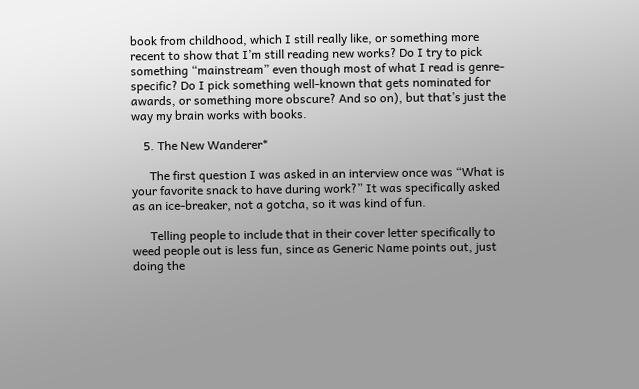book from childhood, which I still really like, or something more recent to show that I’m still reading new works? Do I try to pick something “mainstream” even though most of what I read is genre-specific? Do I pick something well-known that gets nominated for awards, or something more obscure? And so on), but that’s just the way my brain works with books.

    5. The New Wanderer*

      The first question I was asked in an interview once was “What is your favorite snack to have during work?” It was specifically asked as an ice-breaker, not a gotcha, so it was kind of fun.

      Telling people to include that in their cover letter specifically to weed people out is less fun, since as Generic Name points out, just doing the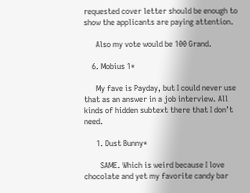requested cover letter should be enough to show the applicants are paying attention.

      Also my vote would be 100 Grand.

    6. Mobius 1*

      My fave is Payday, but I could never use that as an answer in a job interview. All kinds of hidden subtext there that I don’t need.

      1. Dust Bunny*

        SAME. Which is weird because I love chocolate and yet my favorite candy bar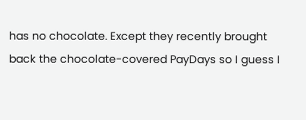has no chocolate. Except they recently brought back the chocolate-covered PayDays so I guess I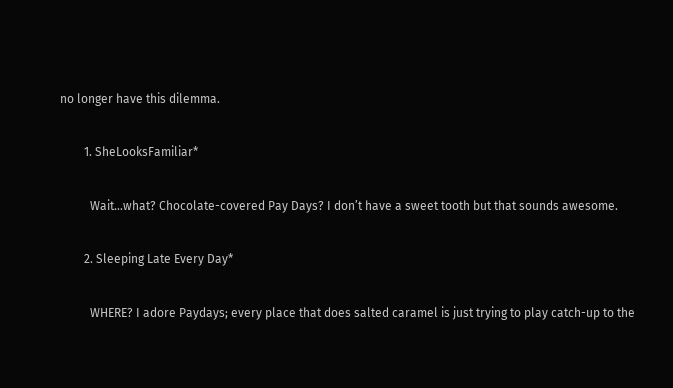no longer have this dilemma.

        1. SheLooksFamiliar*

          Wait…what? Chocolate-covered Pay Days? I don’t have a sweet tooth but that sounds awesome.

        2. Sleeping Late Every Day*

          WHERE? I adore Paydays; every place that does salted caramel is just trying to play catch-up to the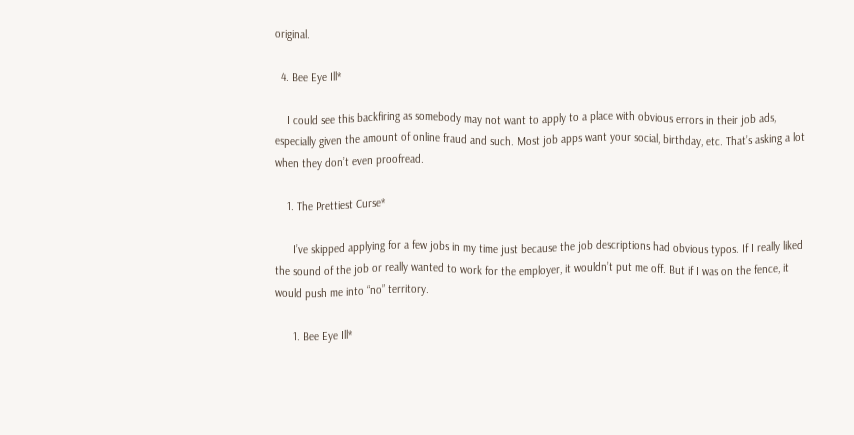original.

  4. Bee Eye Ill*

    I could see this backfiring as somebody may not want to apply to a place with obvious errors in their job ads, especially given the amount of online fraud and such. Most job apps want your social, birthday, etc. That’s asking a lot when they don’t even proofread.

    1. The Prettiest Curse*

      I’ve skipped applying for a few jobs in my time just because the job descriptions had obvious typos. If I really liked the sound of the job or really wanted to work for the employer, it wouldn’t put me off. But if I was on the fence, it would push me into “no” territory.

      1. Bee Eye Ill*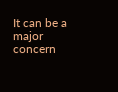It can be a major concern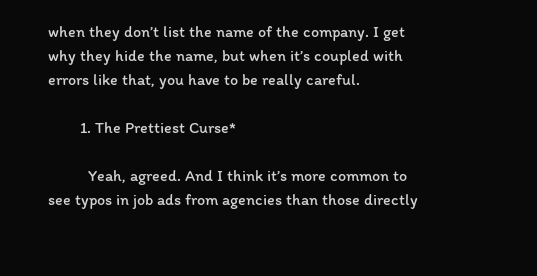when they don’t list the name of the company. I get why they hide the name, but when it’s coupled with errors like that, you have to be really careful.

        1. The Prettiest Curse*

          Yeah, agreed. And I think it’s more common to see typos in job ads from agencies than those directly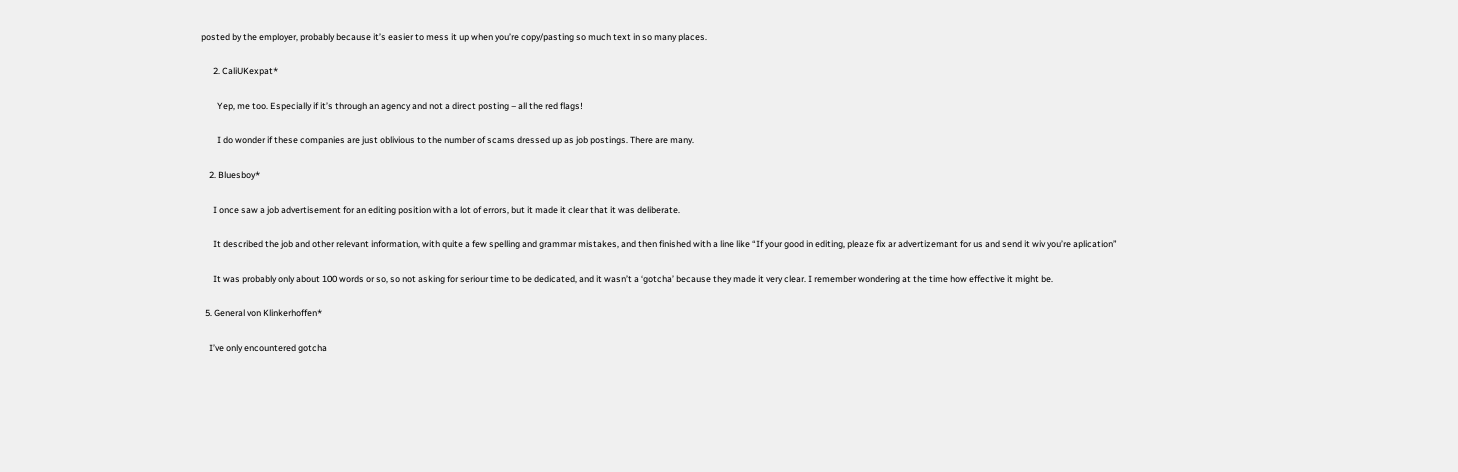posted by the employer, probably because it’s easier to mess it up when you’re copy/pasting so much text in so many places.

      2. CaliUKexpat*

        Yep, me too. Especially if it’s through an agency and not a direct posting – all the red flags!

        I do wonder if these companies are just oblivious to the number of scams dressed up as job postings. There are many.

    2. Bluesboy*

      I once saw a job advertisement for an editing position with a lot of errors, but it made it clear that it was deliberate.

      It described the job and other relevant information, with quite a few spelling and grammar mistakes, and then finished with a line like “If your good in editing, pleaze fix ar advertizemant for us and send it wiv you’re aplication”

      It was probably only about 100 words or so, so not asking for seriour time to be dedicated, and it wasn’t a ‘gotcha’ because they made it very clear. I remember wondering at the time how effective it might be.

  5. General von Klinkerhoffen*

    I’ve only encountered gotcha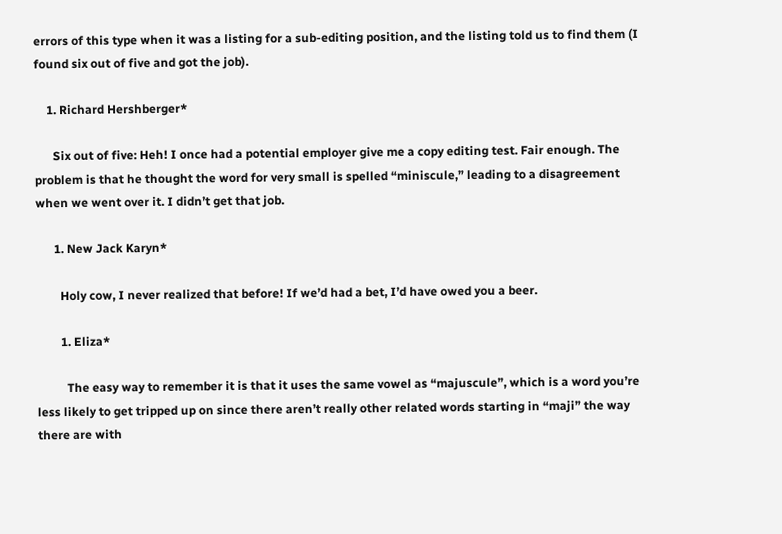errors of this type when it was a listing for a sub-editing position, and the listing told us to find them (I found six out of five and got the job).

    1. Richard Hershberger*

      Six out of five: Heh! I once had a potential employer give me a copy editing test. Fair enough. The problem is that he thought the word for very small is spelled “miniscule,” leading to a disagreement when we went over it. I didn’t get that job.

      1. New Jack Karyn*

        Holy cow, I never realized that before! If we’d had a bet, I’d have owed you a beer.

        1. Eliza*

          The easy way to remember it is that it uses the same vowel as “majuscule”, which is a word you’re less likely to get tripped up on since there aren’t really other related words starting in “maji” the way there are with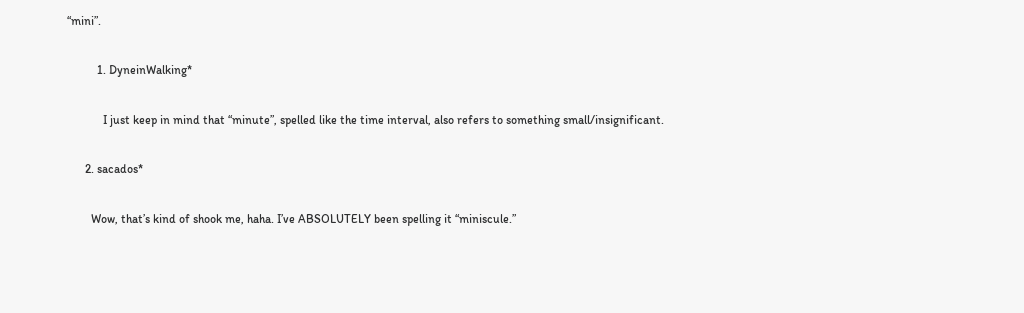“mini”.

          1. DyneinWalking*

            I just keep in mind that “minute”, spelled like the time interval, also refers to something small/insignificant.

      2. sacados*

        Wow, that’s kind of shook me, haha. I’ve ABSOLUTELY been spelling it “miniscule.”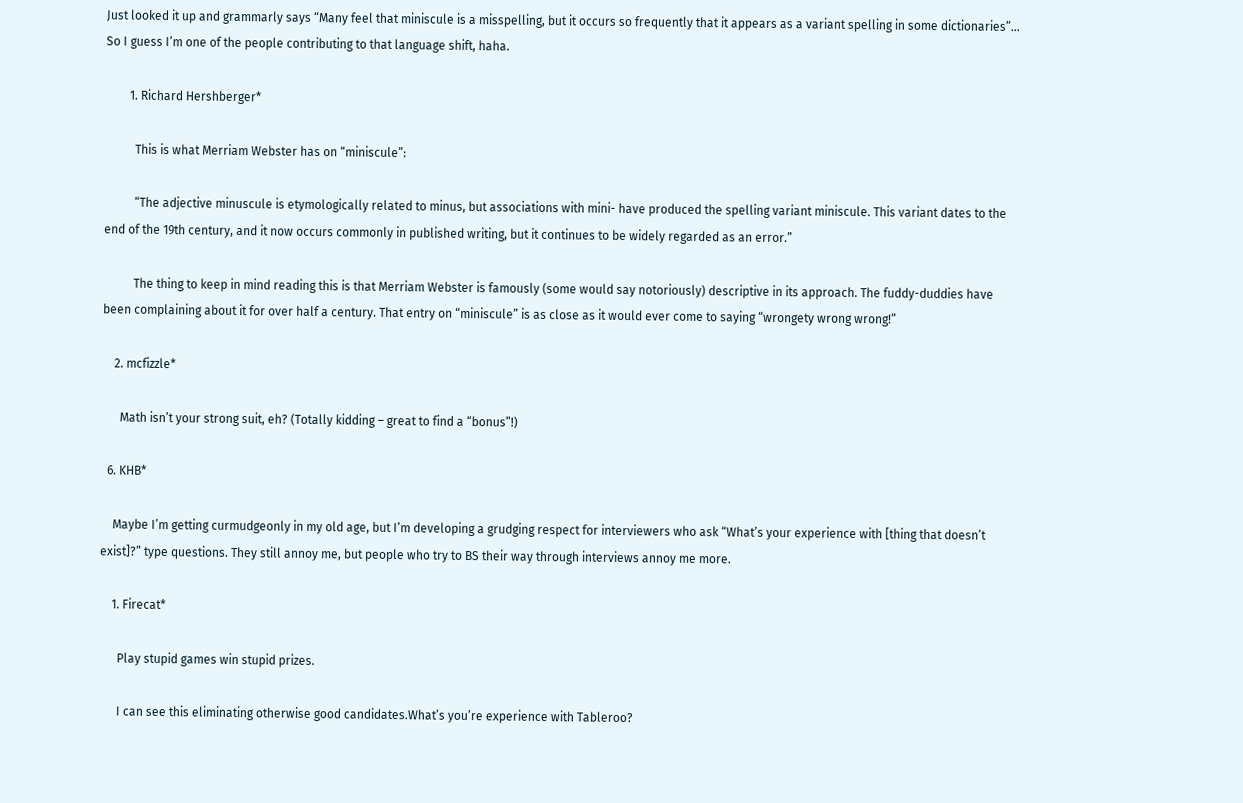Just looked it up and grammarly says “Many feel that miniscule is a misspelling, but it occurs so frequently that it appears as a variant spelling in some dictionaries”… So I guess I’m one of the people contributing to that language shift, haha.

        1. Richard Hershberger*

          This is what Merriam Webster has on “miniscule”:

          “The adjective minuscule is etymologically related to minus, but associations with mini- have produced the spelling variant miniscule. This variant dates to the end of the 19th century, and it now occurs commonly in published writing, but it continues to be widely regarded as an error.”

          The thing to keep in mind reading this is that Merriam Webster is famously (some would say notoriously) descriptive in its approach. The fuddy-duddies have been complaining about it for over half a century. That entry on “miniscule” is as close as it would ever come to saying “wrongety wrong wrong!”

    2. mcfizzle*

      Math isn’t your strong suit, eh? (Totally kidding – great to find a “bonus”!)

  6. KHB*

    Maybe I’m getting curmudgeonly in my old age, but I’m developing a grudging respect for interviewers who ask “What’s your experience with [thing that doesn’t exist]?” type questions. They still annoy me, but people who try to BS their way through interviews annoy me more.

    1. Firecat*

      Play stupid games win stupid prizes.

      I can see this eliminating otherwise good candidates.What’s you’re experience with Tableroo?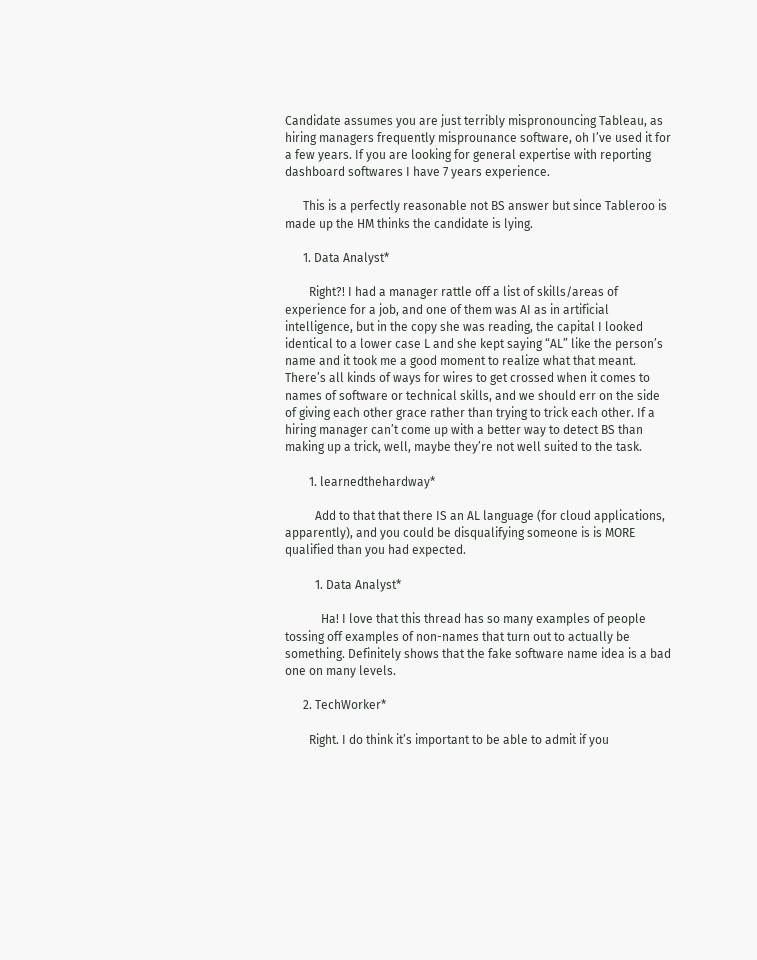Candidate assumes you are just terribly mispronouncing Tableau, as hiring managers frequently misprounance software, oh I’ve used it for a few years. If you are looking for general expertise with reporting dashboard softwares I have 7 years experience.

      This is a perfectly reasonable not BS answer but since Tableroo is made up the HM thinks the candidate is lying.

      1. Data Analyst*

        Right?! I had a manager rattle off a list of skills/areas of experience for a job, and one of them was AI as in artificial intelligence, but in the copy she was reading, the capital I looked identical to a lower case L and she kept saying “AL” like the person’s name and it took me a good moment to realize what that meant. There’s all kinds of ways for wires to get crossed when it comes to names of software or technical skills, and we should err on the side of giving each other grace rather than trying to trick each other. If a hiring manager can’t come up with a better way to detect BS than making up a trick, well, maybe they’re not well suited to the task.

        1. learnedthehardway*

          Add to that that there IS an AL language (for cloud applications, apparently), and you could be disqualifying someone is is MORE qualified than you had expected.

          1. Data Analyst*

            Ha! I love that this thread has so many examples of people tossing off examples of non-names that turn out to actually be something. Definitely shows that the fake software name idea is a bad one on many levels.

      2. TechWorker*

        Right. I do think it’s important to be able to admit if you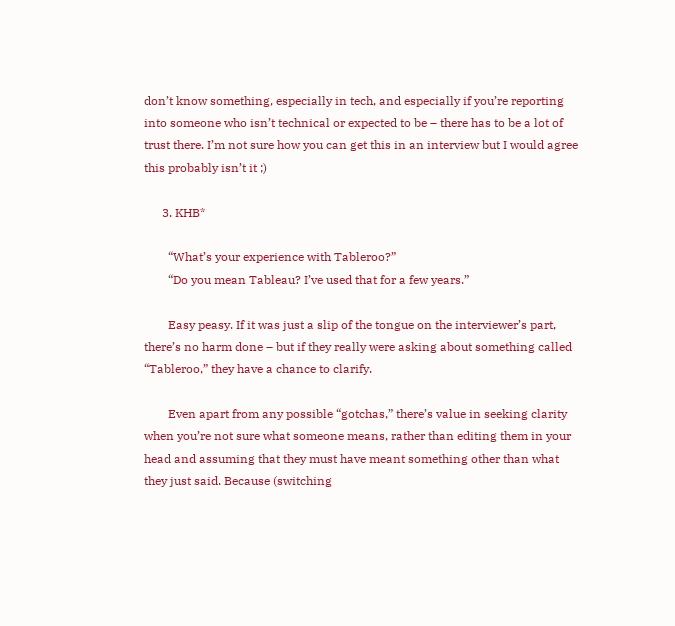don’t know something, especially in tech, and especially if you’re reporting into someone who isn’t technical or expected to be – there has to be a lot of trust there. I’m not sure how you can get this in an interview but I would agree this probably isn’t it ;)

      3. KHB*

        “What’s your experience with Tableroo?”
        “Do you mean Tableau? I’ve used that for a few years.”

        Easy peasy. If it was just a slip of the tongue on the interviewer’s part, there’s no harm done – but if they really were asking about something called “Tableroo,” they have a chance to clarify.

        Even apart from any possible “gotchas,” there’s value in seeking clarity when you’re not sure what someone means, rather than editing them in your head and assuming that they must have meant something other than what they just said. Because (switching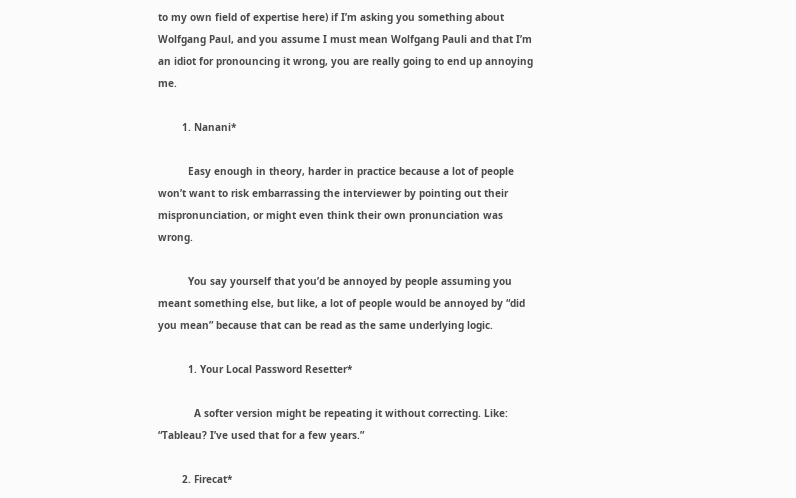to my own field of expertise here) if I’m asking you something about Wolfgang Paul, and you assume I must mean Wolfgang Pauli and that I’m an idiot for pronouncing it wrong, you are really going to end up annoying me.

        1. Nanani*

          Easy enough in theory, harder in practice because a lot of people won’t want to risk embarrassing the interviewer by pointing out their mispronunciation, or might even think their own pronunciation was wrong.

          You say yourself that you’d be annoyed by people assuming you meant something else, but like, a lot of people would be annoyed by “did you mean” because that can be read as the same underlying logic.

          1. Your Local Password Resetter*

            A softer version might be repeating it without correcting. Like: “Tableau? I’ve used that for a few years.”

        2. Firecat*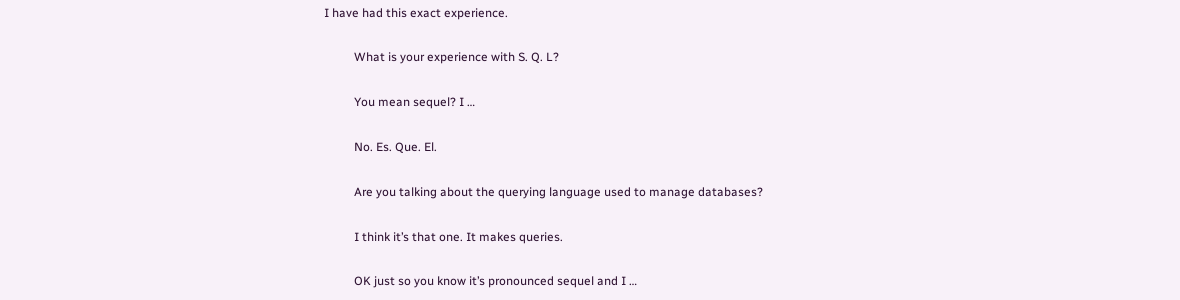I have had this exact experience.

          What is your experience with S. Q. L?

          You mean sequel? I …

          No. Es. Que. El.

          Are you talking about the querying language used to manage databases?

          I think it’s that one. It makes queries.

          OK just so you know it’s pronounced sequel and I …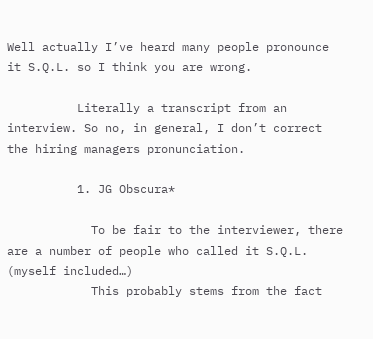Well actually I’ve heard many people pronounce it S.Q.L. so I think you are wrong.

          Literally a transcript from an interview. So no, in general, I don’t correct the hiring managers pronunciation.

          1. JG Obscura*

            To be fair to the interviewer, there are a number of people who called it S.Q.L. (myself included…)
            This probably stems from the fact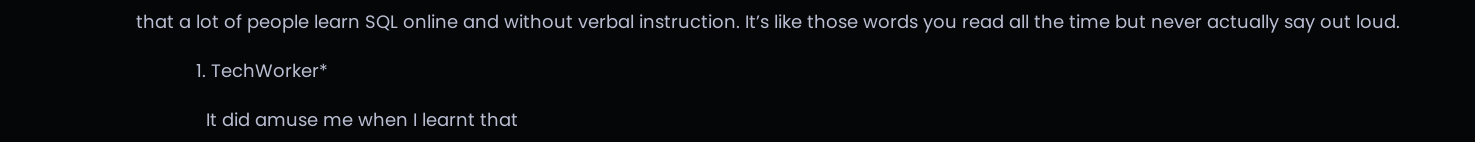that a lot of people learn SQL online and without verbal instruction. It’s like those words you read all the time but never actually say out loud.

            1. TechWorker*

              It did amuse me when I learnt that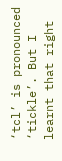‘tcl’ is pronounced ‘tickle’. But I learnt that right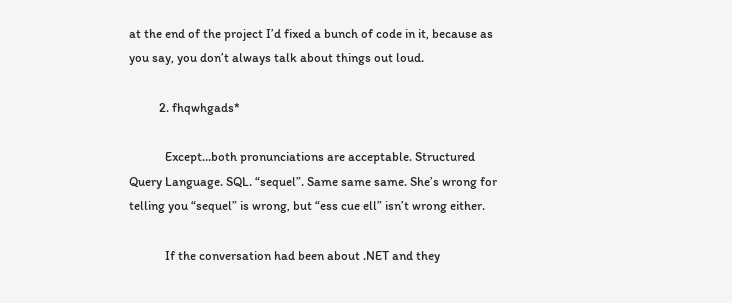at the end of the project I’d fixed a bunch of code in it, because as you say, you don’t always talk about things out loud.

          2. fhqwhgads*

            Except…both pronunciations are acceptable. Structured Query Language. SQL. “sequel”. Same same same. She’s wrong for telling you “sequel” is wrong, but “ess cue ell” isn’t wrong either.

            If the conversation had been about .NET and they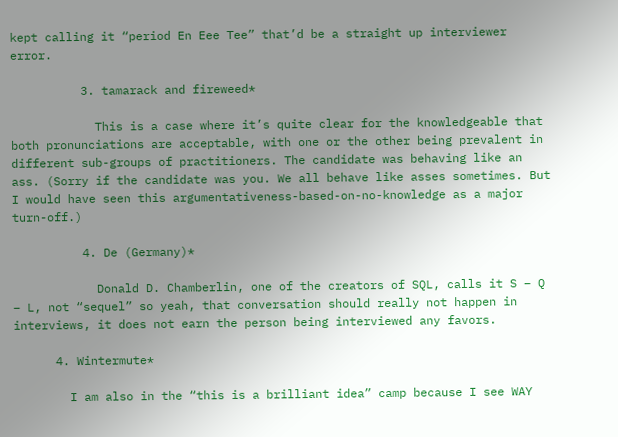kept calling it “period En Eee Tee” that’d be a straight up interviewer error.

          3. tamarack and fireweed*

            This is a case where it’s quite clear for the knowledgeable that both pronunciations are acceptable, with one or the other being prevalent in different sub-groups of practitioners. The candidate was behaving like an ass. (Sorry if the candidate was you. We all behave like asses sometimes. But I would have seen this argumentativeness-based-on-no-knowledge as a major turn-off.)

          4. De (Germany)*

            Donald D. Chamberlin, one of the creators of SQL, calls it S – Q – L, not “sequel” so yeah, that conversation should really not happen in interviews, it does not earn the person being interviewed any favors.

      4. Wintermute*

        I am also in the “this is a brilliant idea” camp because I see WAY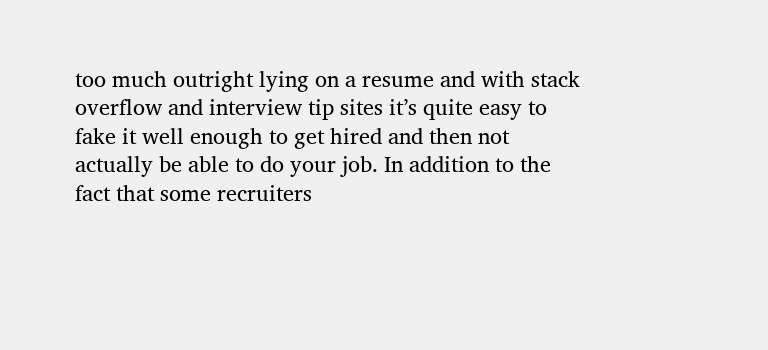too much outright lying on a resume and with stack overflow and interview tip sites it’s quite easy to fake it well enough to get hired and then not actually be able to do your job. In addition to the fact that some recruiters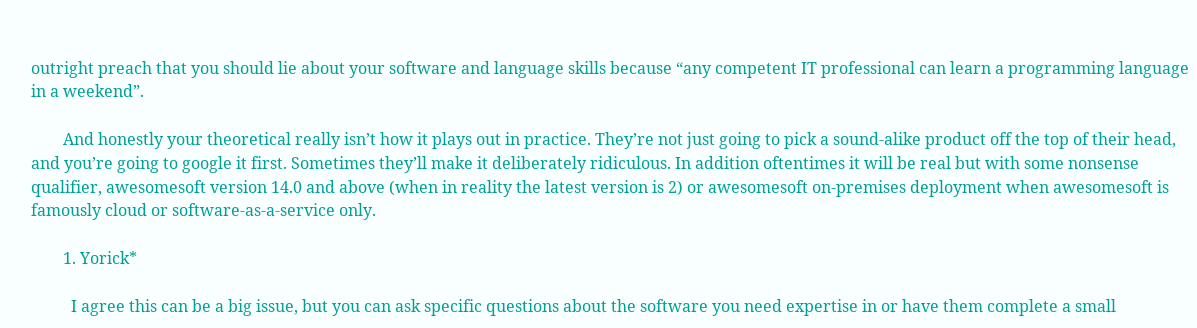outright preach that you should lie about your software and language skills because “any competent IT professional can learn a programming language in a weekend”.

        And honestly your theoretical really isn’t how it plays out in practice. They’re not just going to pick a sound-alike product off the top of their head, and you’re going to google it first. Sometimes they’ll make it deliberately ridiculous. In addition oftentimes it will be real but with some nonsense qualifier, awesomesoft version 14.0 and above (when in reality the latest version is 2) or awesomesoft on-premises deployment when awesomesoft is famously cloud or software-as-a-service only.

        1. Yorick*

          I agree this can be a big issue, but you can ask specific questions about the software you need expertise in or have them complete a small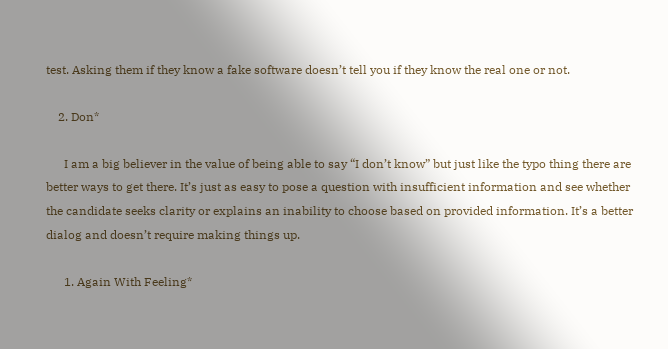test. Asking them if they know a fake software doesn’t tell you if they know the real one or not.

    2. Don*

      I am a big believer in the value of being able to say “I don’t know” but just like the typo thing there are better ways to get there. It’s just as easy to pose a question with insufficient information and see whether the candidate seeks clarity or explains an inability to choose based on provided information. It’s a better dialog and doesn’t require making things up.

      1. Again With Feeling*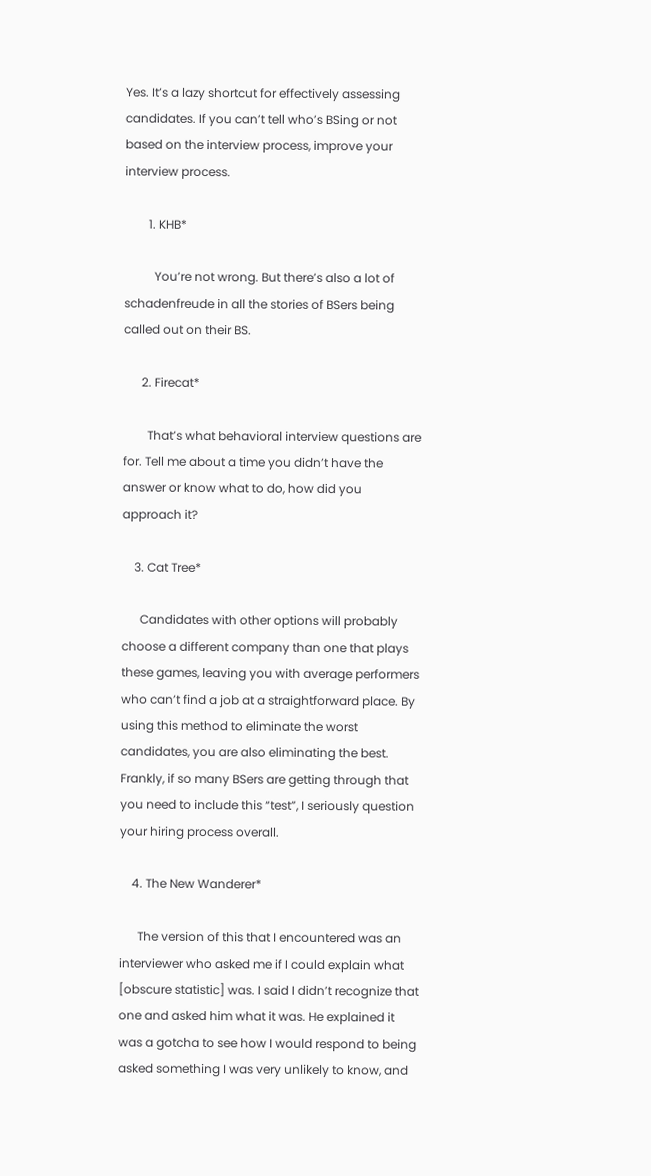Yes. It’s a lazy shortcut for effectively assessing candidates. If you can’t tell who’s BSing or not based on the interview process, improve your interview process.

        1. KHB*

          You’re not wrong. But there’s also a lot of schadenfreude in all the stories of BSers being called out on their BS.

      2. Firecat*

        That’s what behavioral interview questions are for. Tell me about a time you didn’t have the answer or know what to do, how did you approach it?

    3. Cat Tree*

      Candidates with other options will probably choose a different company than one that plays these games, leaving you with average performers who can’t find a job at a straightforward place. By using this method to eliminate the worst candidates, you are also eliminating the best. Frankly, if so many BSers are getting through that you need to include this “test”, I seriously question your hiring process overall.

    4. The New Wanderer*

      The version of this that I encountered was an interviewer who asked me if I could explain what [obscure statistic] was. I said I didn’t recognize that one and asked him what it was. He explained it was a gotcha to see how I would respond to being asked something I was very unlikely to know, and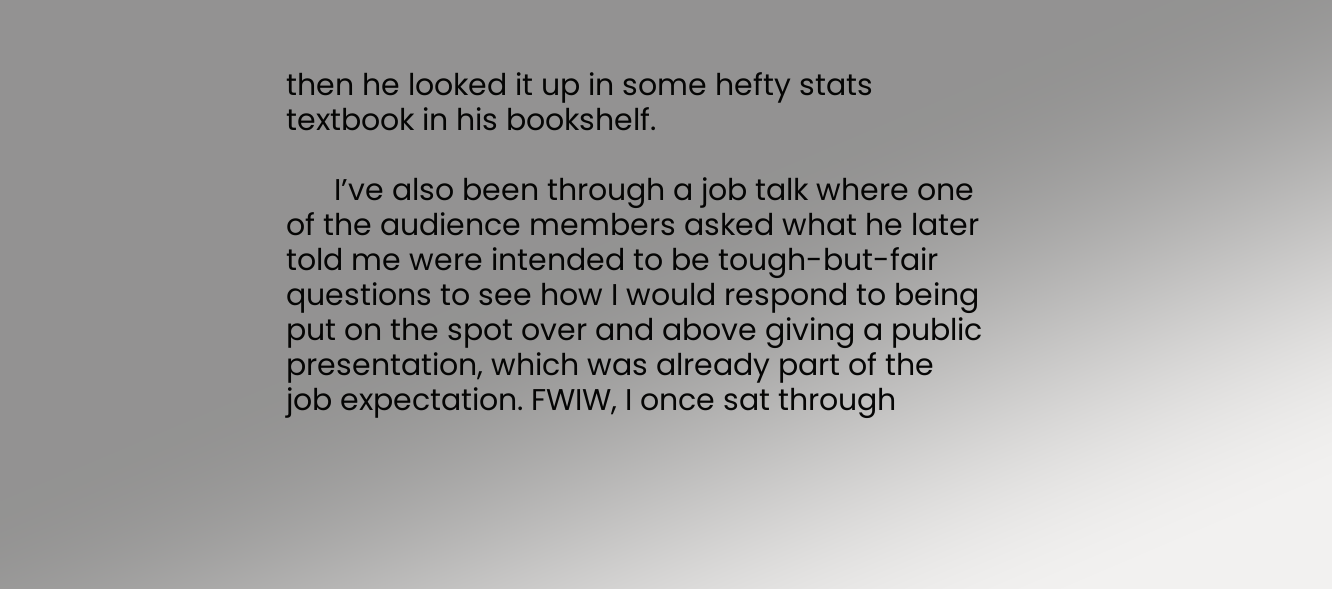then he looked it up in some hefty stats textbook in his bookshelf.

      I’ve also been through a job talk where one of the audience members asked what he later told me were intended to be tough-but-fair questions to see how I would respond to being put on the spot over and above giving a public presentation, which was already part of the job expectation. FWIW, I once sat through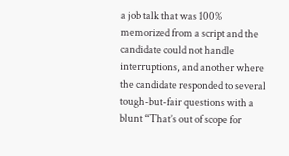a job talk that was 100% memorized from a script and the candidate could not handle interruptions, and another where the candidate responded to several tough-but-fair questions with a blunt “That’s out of scope for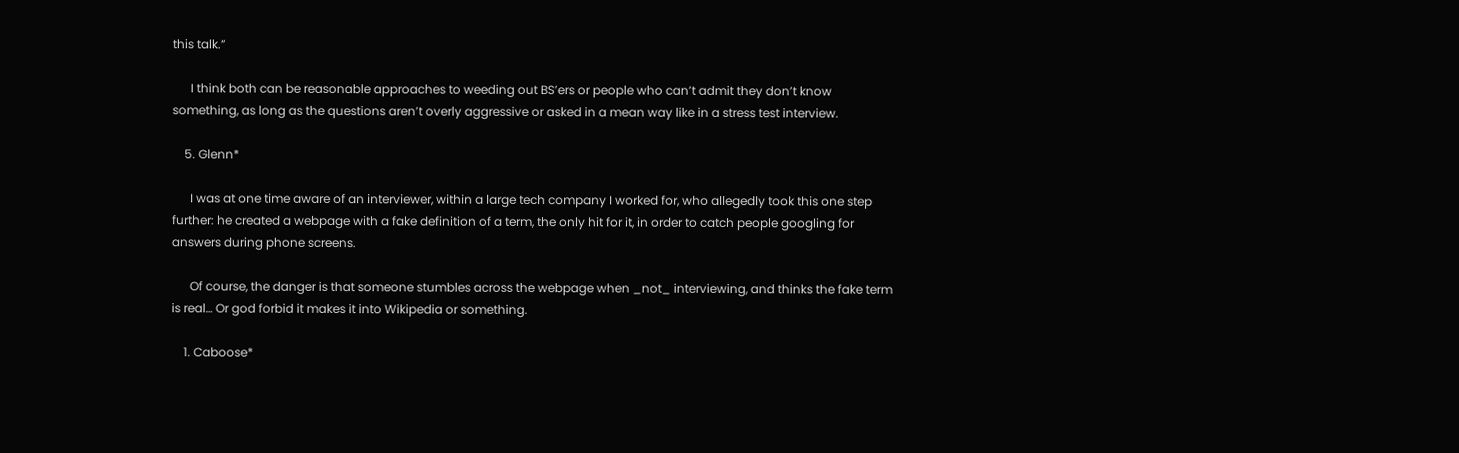this talk.”

      I think both can be reasonable approaches to weeding out BS’ers or people who can’t admit they don’t know something, as long as the questions aren’t overly aggressive or asked in a mean way like in a stress test interview.

    5. Glenn*

      I was at one time aware of an interviewer, within a large tech company I worked for, who allegedly took this one step further: he created a webpage with a fake definition of a term, the only hit for it, in order to catch people googling for answers during phone screens.

      Of course, the danger is that someone stumbles across the webpage when _not_ interviewing, and thinks the fake term is real… Or god forbid it makes it into Wikipedia or something.

    1. Caboose*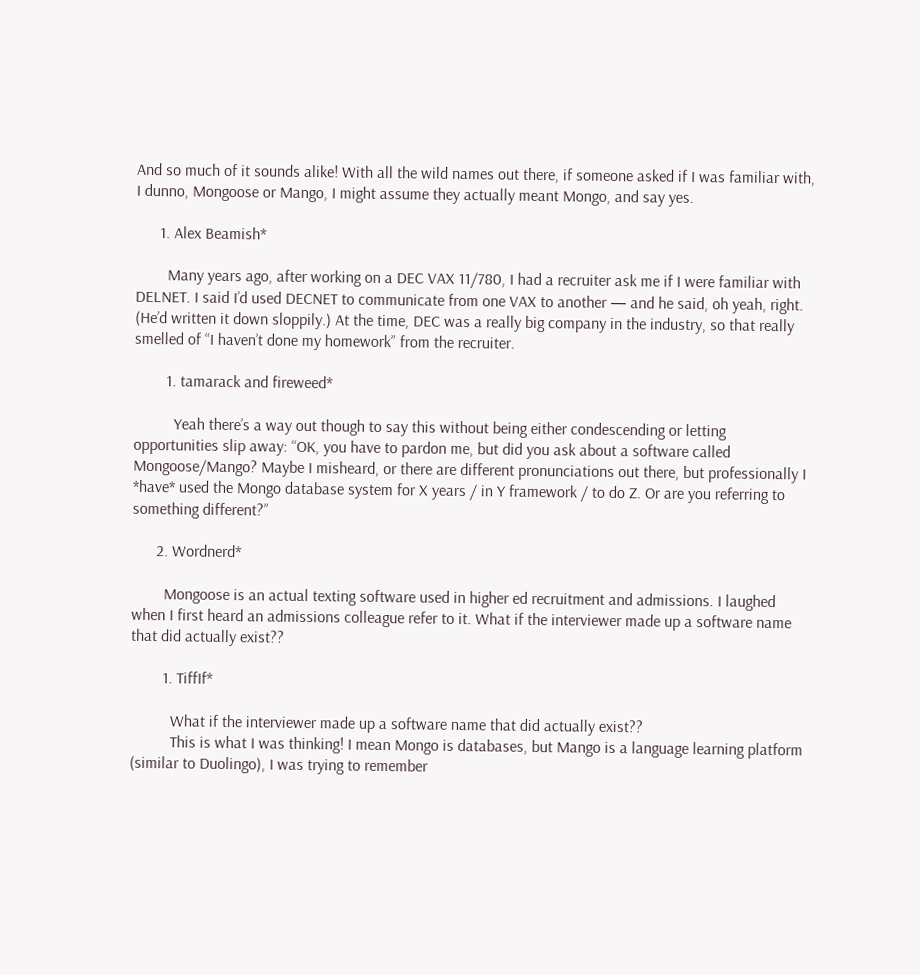And so much of it sounds alike! With all the wild names out there, if someone asked if I was familiar with, I dunno, Mongoose or Mango, I might assume they actually meant Mongo, and say yes.

      1. Alex Beamish*

        Many years ago, after working on a DEC VAX 11/780, I had a recruiter ask me if I were familiar with DELNET. I said I’d used DECNET to communicate from one VAX to another — and he said, oh yeah, right. (He’d written it down sloppily.) At the time, DEC was a really big company in the industry, so that really smelled of “I haven’t done my homework” from the recruiter.

        1. tamarack and fireweed*

          Yeah there’s a way out though to say this without being either condescending or letting opportunities slip away: “OK, you have to pardon me, but did you ask about a software called Mongoose/Mango? Maybe I misheard, or there are different pronunciations out there, but professionally I *have* used the Mongo database system for X years / in Y framework / to do Z. Or are you referring to something different?”

      2. Wordnerd*

        Mongoose is an actual texting software used in higher ed recruitment and admissions. I laughed when I first heard an admissions colleague refer to it. What if the interviewer made up a software name that did actually exist??

        1. TiffIf*

          What if the interviewer made up a software name that did actually exist??
          This is what I was thinking! I mean Mongo is databases, but Mango is a language learning platform (similar to Duolingo), I was trying to remember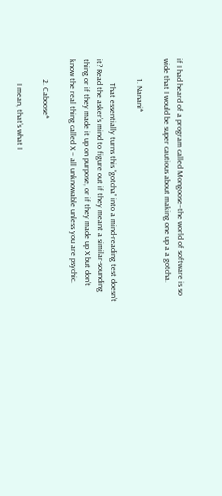if I had heard of a program called Mongoose–the world of software is so wide that I would be super cautious about making one up a a gotcha.

          1. Nanani*

            That essentially turns this “gotcha” into a mind-reading test doesn’t it? Read the asker’s mind to figure out if they meant a similar-sounding thing or if they made it up on purpose, or if they made up X but don’t know the real thing called X – all unknowable unless you are psychic.

          2. Caboose*

            I mean, that’s what I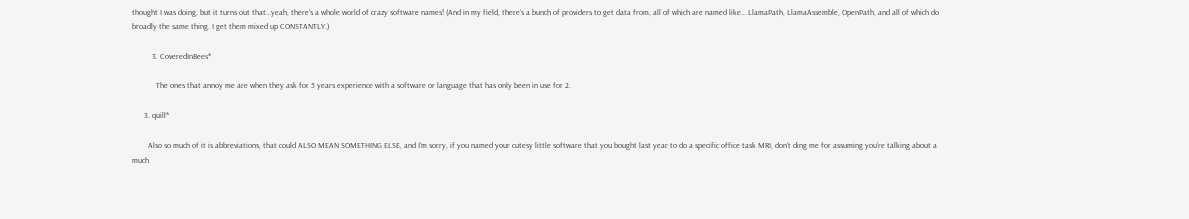thought I was doing, but it turns out that…yeah, there’s a whole world of crazy software names! (And in my field, there’s a bunch of providers to get data from, all of which are named like… LlamaPath, LlamaAssemble, OpenPath, and all of which do broadly the same thing. I get them mixed up CONSTANTLY.)

          3. CoveredInBees*

            The ones that annoy me are when they ask for 5 years experience with a software or language that has only been in use for 2.

      3. quill*

        Also so much of it is abbreviations, that could ALSO MEAN SOMETHING ELSE, and I’m sorry, if you named your cutesy little software that you bought last year to do a specific office task MRI, don’t ding me for assuming you’re talking about a much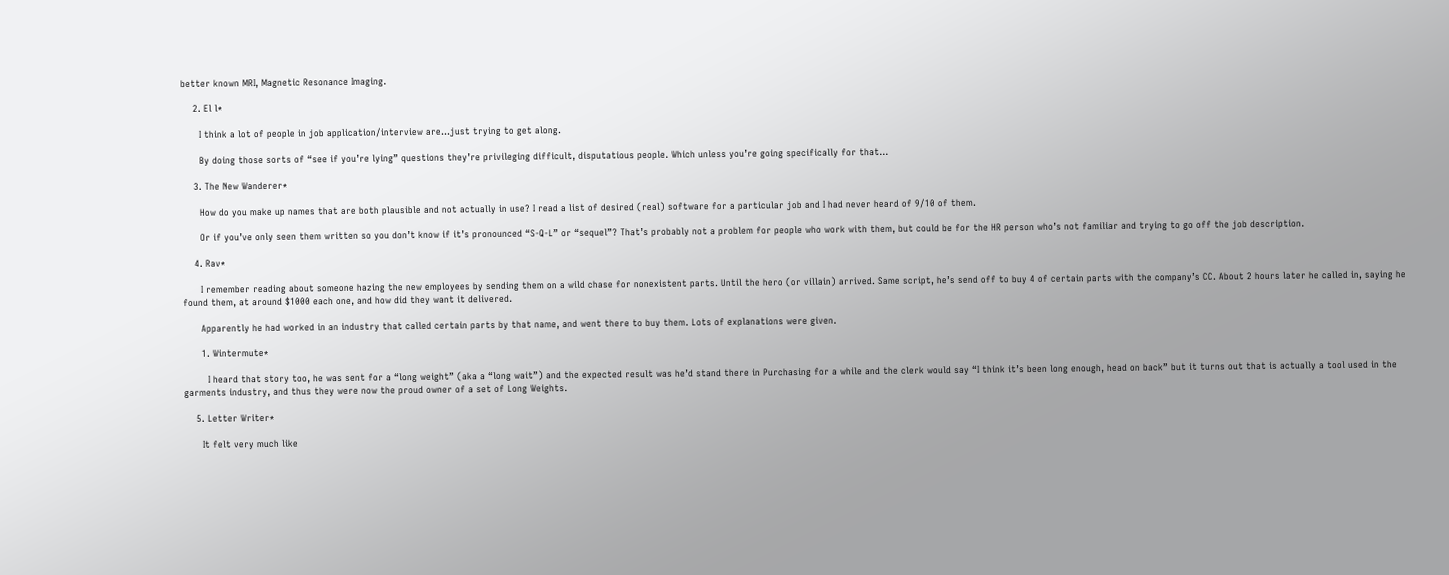better known MRI, Magnetic Resonance Imaging.

    2. El l*

      I think a lot of people in job application/interview are…just trying to get along.

      By doing those sorts of “see if you’re lying” questions they’re privileging difficult, disputatious people. Which unless you’re going specifically for that…

    3. The New Wanderer*

      How do you make up names that are both plausible and not actually in use? I read a list of desired (real) software for a particular job and I had never heard of 9/10 of them.

      Or if you’ve only seen them written so you don’t know if it’s pronounced “S-Q-L” or “sequel”? That’s probably not a problem for people who work with them, but could be for the HR person who’s not familiar and trying to go off the job description.

    4. Rav*

      I remember reading about someone hazing the new employees by sending them on a wild chase for nonexistent parts. Until the hero (or villain) arrived. Same script, he’s send off to buy 4 of certain parts with the company’s CC. About 2 hours later he called in, saying he found them, at around $1000 each one, and how did they want it delivered.

      Apparently he had worked in an industry that called certain parts by that name, and went there to buy them. Lots of explanations were given.

      1. Wintermute*

        I heard that story too, he was sent for a “long weight” (aka a “long wait”) and the expected result was he’d stand there in Purchasing for a while and the clerk would say “I think it’s been long enough, head on back” but it turns out that is actually a tool used in the garments industry, and thus they were now the proud owner of a set of Long Weights.

    5. Letter Writer*

      It felt very much like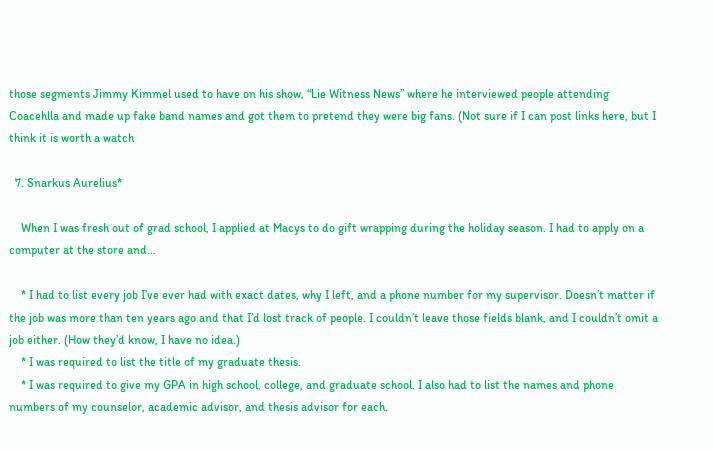those segments Jimmy Kimmel used to have on his show, “Lie Witness News” where he interviewed people attending Coacehlla and made up fake band names and got them to pretend they were big fans. (Not sure if I can post links here, but I think it is worth a watch

  7. Snarkus Aurelius*

    When I was fresh out of grad school, I applied at Macys to do gift wrapping during the holiday season. I had to apply on a computer at the store and…

    * I had to list every job I’ve ever had with exact dates, why I left, and a phone number for my supervisor. Doesn’t matter if the job was more than ten years ago and that I’d lost track of people. I couldn’t leave those fields blank, and I couldn’t omit a job either. (How they’d know, I have no idea.)
    * I was required to list the title of my graduate thesis.
    * I was required to give my GPA in high school, college, and graduate school. I also had to list the names and phone numbers of my counselor, academic advisor, and thesis advisor for each.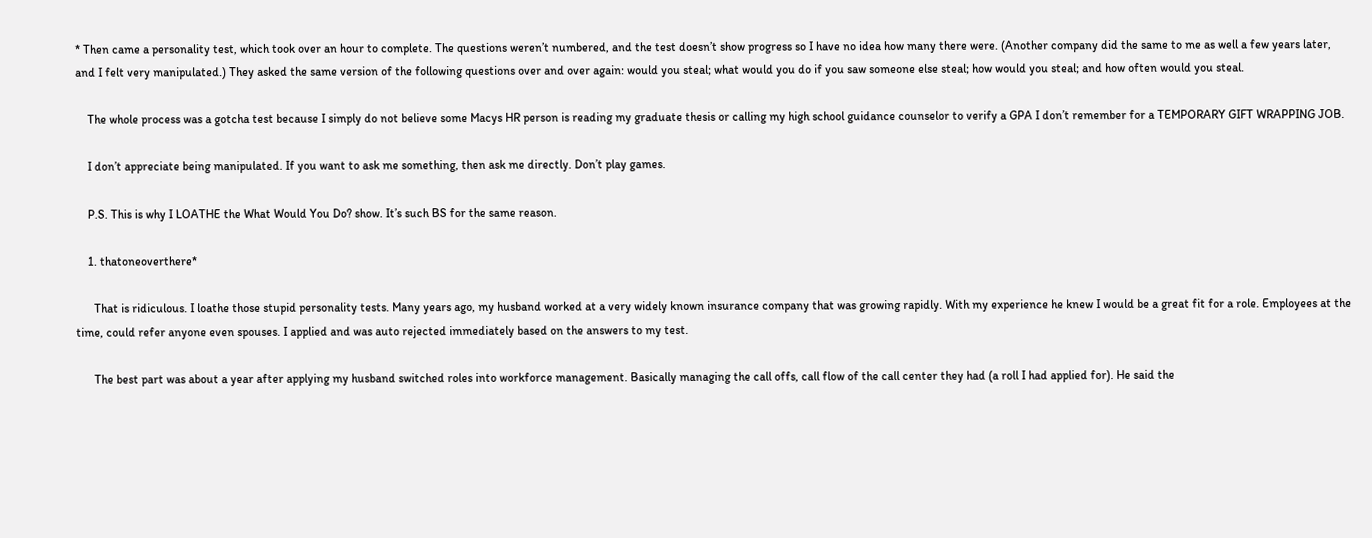* Then came a personality test, which took over an hour to complete. The questions weren’t numbered, and the test doesn’t show progress so I have no idea how many there were. (Another company did the same to me as well a few years later, and I felt very manipulated.) They asked the same version of the following questions over and over again: would you steal; what would you do if you saw someone else steal; how would you steal; and how often would you steal.

    The whole process was a gotcha test because I simply do not believe some Macys HR person is reading my graduate thesis or calling my high school guidance counselor to verify a GPA I don’t remember for a TEMPORARY GIFT WRAPPING JOB.

    I don’t appreciate being manipulated. If you want to ask me something, then ask me directly. Don’t play games.

    P.S. This is why I LOATHE the What Would You Do? show. It’s such BS for the same reason.

    1. thatoneoverthere*

      That is ridiculous. I loathe those stupid personality tests. Many years ago, my husband worked at a very widely known insurance company that was growing rapidly. With my experience he knew I would be a great fit for a role. Employees at the time, could refer anyone even spouses. I applied and was auto rejected immediately based on the answers to my test.

      The best part was about a year after applying my husband switched roles into workforce management. Basically managing the call offs, call flow of the call center they had (a roll I had applied for). He said the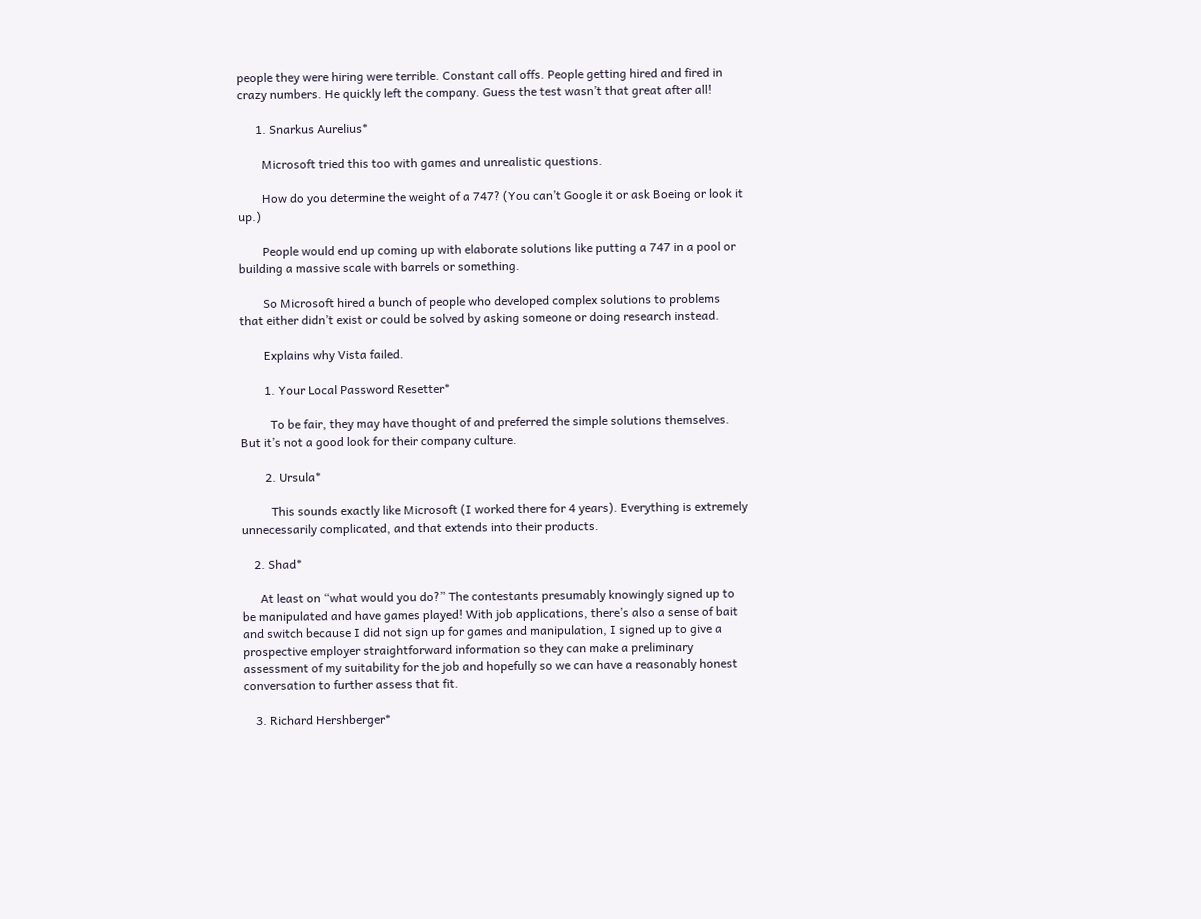people they were hiring were terrible. Constant call offs. People getting hired and fired in crazy numbers. He quickly left the company. Guess the test wasn’t that great after all!

      1. Snarkus Aurelius*

        Microsoft tried this too with games and unrealistic questions.

        How do you determine the weight of a 747? (You can’t Google it or ask Boeing or look it up.)

        People would end up coming up with elaborate solutions like putting a 747 in a pool or building a massive scale with barrels or something.

        So Microsoft hired a bunch of people who developed complex solutions to problems that either didn’t exist or could be solved by asking someone or doing research instead.

        Explains why Vista failed.

        1. Your Local Password Resetter*

          To be fair, they may have thought of and preferred the simple solutions themselves. But it’s not a good look for their company culture.

        2. Ursula*

          This sounds exactly like Microsoft (I worked there for 4 years). Everything is extremely unnecessarily complicated, and that extends into their products.

    2. Shad*

      At least on “what would you do?” The contestants presumably knowingly signed up to be manipulated and have games played! With job applications, there’s also a sense of bait and switch because I did not sign up for games and manipulation, I signed up to give a prospective employer straightforward information so they can make a preliminary assessment of my suitability for the job and hopefully so we can have a reasonably honest conversation to further assess that fit.

    3. Richard Hershberger*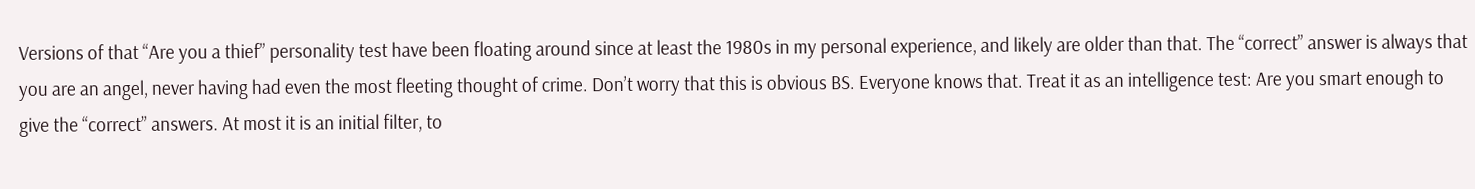Versions of that “Are you a thief” personality test have been floating around since at least the 1980s in my personal experience, and likely are older than that. The “correct” answer is always that you are an angel, never having had even the most fleeting thought of crime. Don’t worry that this is obvious BS. Everyone knows that. Treat it as an intelligence test: Are you smart enough to give the “correct” answers. At most it is an initial filter, to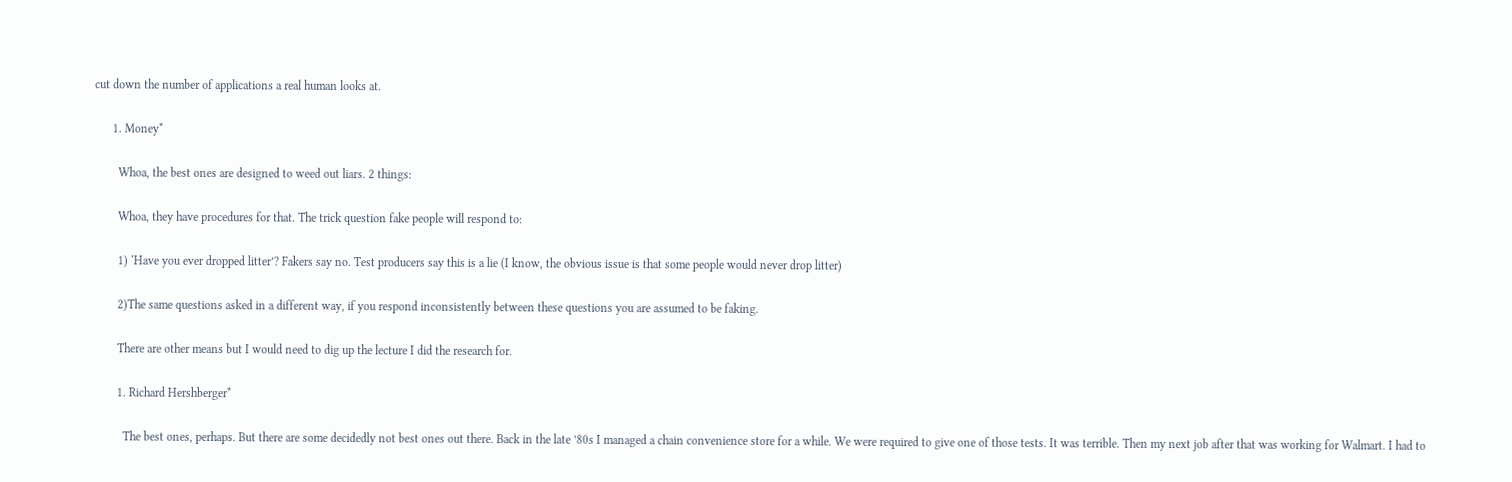cut down the number of applications a real human looks at.

      1. Money*

        Whoa, the best ones are designed to weed out liars. 2 things:

        Whoa, they have procedures for that. The trick question fake people will respond to:

        1) ‘Have you ever dropped litter’? Fakers say no. Test producers say this is a lie (I know, the obvious issue is that some people would never drop litter)

        2)The same questions asked in a different way, if you respond inconsistently between these questions you are assumed to be faking.

        There are other means but I would need to dig up the lecture I did the research for.

        1. Richard Hershberger*

          The best ones, perhaps. But there are some decidedly not best ones out there. Back in the late ’80s I managed a chain convenience store for a while. We were required to give one of those tests. It was terrible. Then my next job after that was working for Walmart. I had to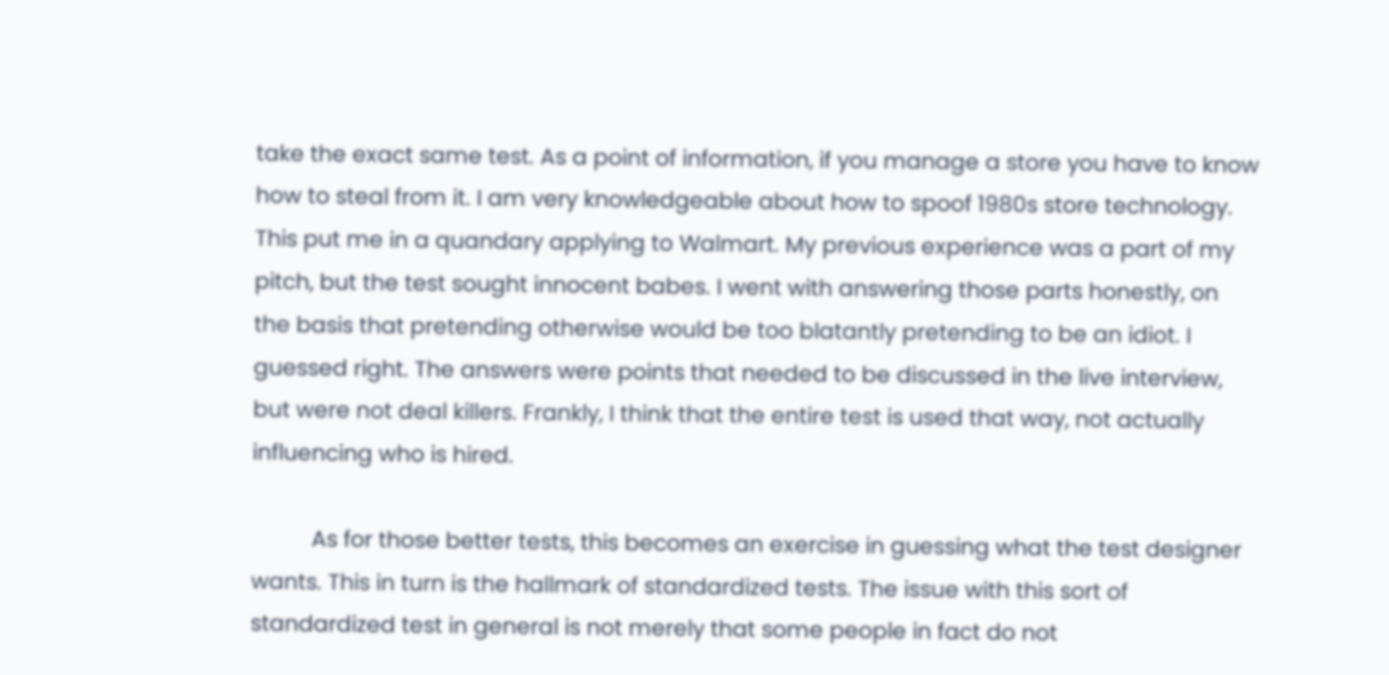take the exact same test. As a point of information, if you manage a store you have to know how to steal from it. I am very knowledgeable about how to spoof 1980s store technology. This put me in a quandary applying to Walmart. My previous experience was a part of my pitch, but the test sought innocent babes. I went with answering those parts honestly, on the basis that pretending otherwise would be too blatantly pretending to be an idiot. I guessed right. The answers were points that needed to be discussed in the live interview, but were not deal killers. Frankly, I think that the entire test is used that way, not actually influencing who is hired.

          As for those better tests, this becomes an exercise in guessing what the test designer wants. This in turn is the hallmark of standardized tests. The issue with this sort of standardized test in general is not merely that some people in fact do not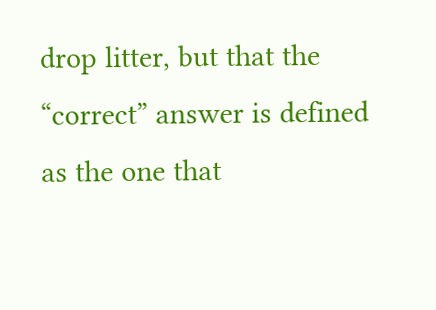drop litter, but that the “correct” answer is defined as the one that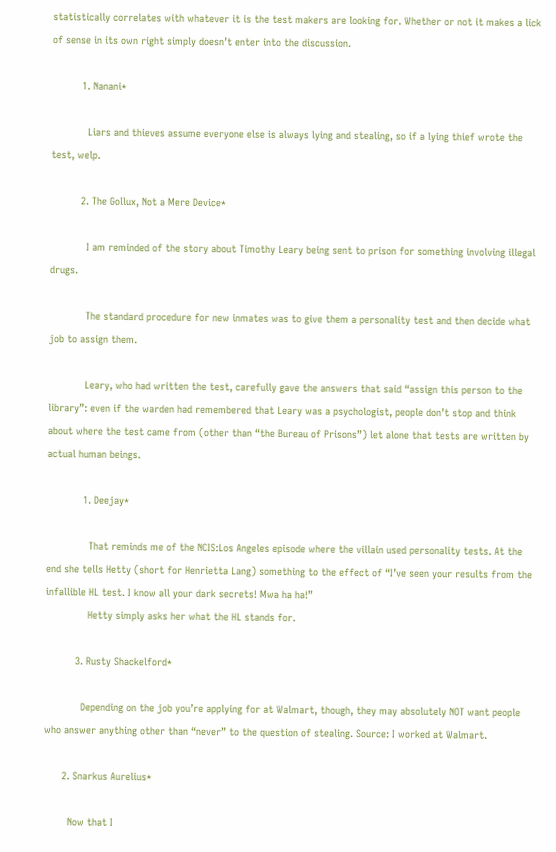statistically correlates with whatever it is the test makers are looking for. Whether or not it makes a lick of sense in its own right simply doesn’t enter into the discussion.

          1. Nanani*

            Liars and thieves assume everyone else is always lying and stealing, so if a lying thief wrote the test, welp.

          2. The Gollux, Not a Mere Device*

            I am reminded of the story about Timothy Leary being sent to prison for something involving illegal drugs.

            The standard procedure for new inmates was to give them a personality test and then decide what job to assign them.

            Leary, who had written the test, carefully gave the answers that said “assign this person to the library”: even if the warden had remembered that Leary was a psychologist, people don’t stop and think about where the test came from (other than “the Bureau of Prisons”) let alone that tests are written by actual human beings.

            1. Deejay*

              That reminds me of the NCIS:Los Angeles episode where the villain used personality tests. At the end she tells Hetty (short for Henrietta Lang) something to the effect of “I’ve seen your results from the infallible HL test. I know all your dark secrets! Mwa ha ha!”
              Hetty simply asks her what the HL stands for.

          3. Rusty Shackelford*

            Depending on the job you’re applying for at Walmart, though, they may absolutely NOT want people who answer anything other than “never” to the question of stealing. Source: I worked at Walmart.

      2. Snarkus Aurelius*

        Now that I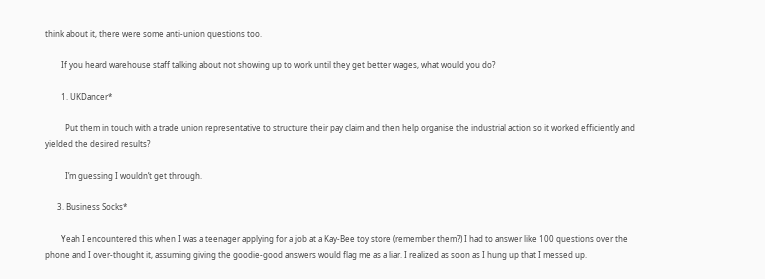think about it, there were some anti-union questions too.

        If you heard warehouse staff talking about not showing up to work until they get better wages, what would you do?

        1. UKDancer*

          Put them in touch with a trade union representative to structure their pay claim and then help organise the industrial action so it worked efficiently and yielded the desired results?

          I’m guessing I wouldn’t get through.

      3. Business Socks*

        Yeah I encountered this when I was a teenager applying for a job at a Kay-Bee toy store (remember them?) I had to answer like 100 questions over the phone and I over-thought it, assuming giving the goodie-good answers would flag me as a liar. I realized as soon as I hung up that I messed up.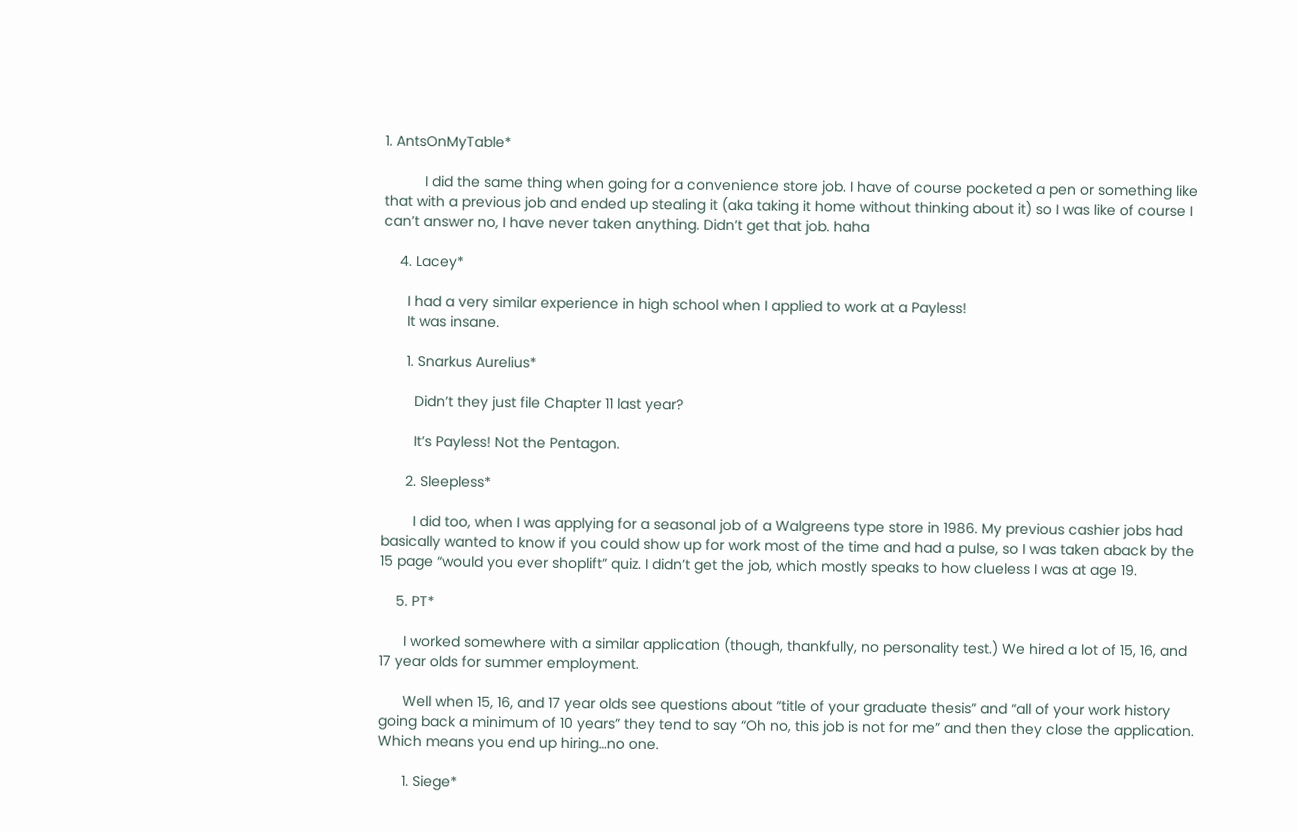1. AntsOnMyTable*

          I did the same thing when going for a convenience store job. I have of course pocketed a pen or something like that with a previous job and ended up stealing it (aka taking it home without thinking about it) so I was like of course I can’t answer no, I have never taken anything. Didn’t get that job. haha

    4. Lacey*

      I had a very similar experience in high school when I applied to work at a Payless!
      It was insane.

      1. Snarkus Aurelius*

        Didn’t they just file Chapter 11 last year?

        It’s Payless! Not the Pentagon.

      2. Sleepless*

        I did too, when I was applying for a seasonal job of a Walgreens type store in 1986. My previous cashier jobs had basically wanted to know if you could show up for work most of the time and had a pulse, so I was taken aback by the 15 page “would you ever shoplift” quiz. I didn’t get the job, which mostly speaks to how clueless I was at age 19.

    5. PT*

      I worked somewhere with a similar application (though, thankfully, no personality test.) We hired a lot of 15, 16, and 17 year olds for summer employment.

      Well when 15, 16, and 17 year olds see questions about “title of your graduate thesis” and “all of your work history going back a minimum of 10 years” they tend to say “Oh no, this job is not for me” and then they close the application. Which means you end up hiring…no one.

      1. Siege*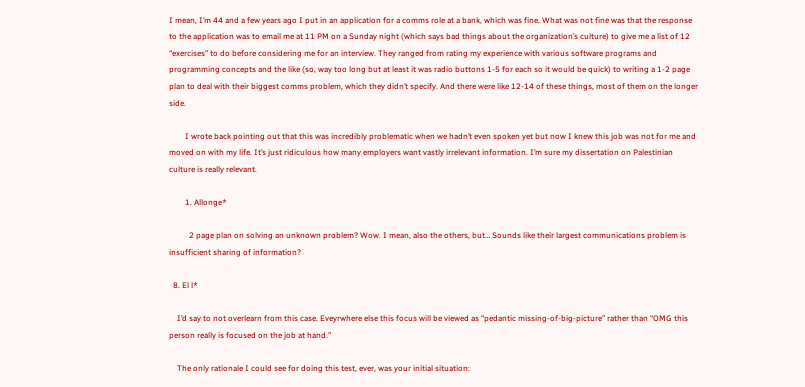I mean, I’m 44 and a few years ago I put in an application for a comms role at a bank, which was fine. What was not fine was that the response to the application was to email me at 11 PM on a Sunday night (which says bad things about the organization’s culture) to give me a list of 12 “exercises” to do before considering me for an interview. They ranged from rating my experience with various software programs and programming concepts and the like (so, way too long but at least it was radio buttons 1-5 for each so it would be quick) to writing a 1-2 page plan to deal with their biggest comms problem, which they didn’t specify. And there were like 12-14 of these things, most of them on the longer side.

        I wrote back pointing out that this was incredibly problematic when we hadn’t even spoken yet but now I knew this job was not for me and moved on with my life. It’s just ridiculous how many employers want vastly irrelevant information. I’m sure my dissertation on Palestinian culture is really relevant.

        1. Allonge*

          2 page plan on solving an unknown problem? Wow. I mean, also the others, but… Sounds like their largest communications problem is insufficient sharing of information?

  8. El l*

    I’d say to not overlearn from this case. Eveyrwhere else this focus will be viewed as “pedantic missing-of-big-picture” rather than “OMG this person really is focused on the job at hand.”

    The only rationale I could see for doing this test, ever, was your initial situation: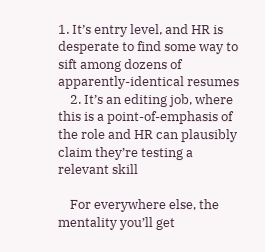1. It’s entry level, and HR is desperate to find some way to sift among dozens of apparently-identical resumes
    2. It’s an editing job, where this is a point-of-emphasis of the role and HR can plausibly claim they’re testing a relevant skill

    For everywhere else, the mentality you’ll get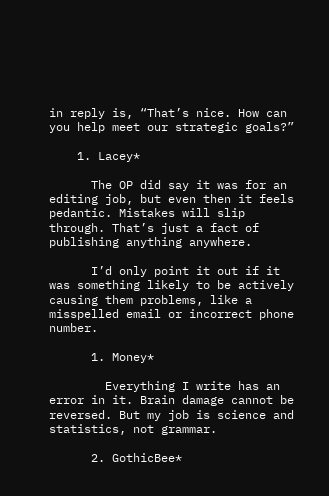in reply is, “That’s nice. How can you help meet our strategic goals?”

    1. Lacey*

      The OP did say it was for an editing job, but even then it feels pedantic. Mistakes will slip through. That’s just a fact of publishing anything anywhere.

      I’d only point it out if it was something likely to be actively causing them problems, like a misspelled email or incorrect phone number.

      1. Money*

        Everything I write has an error in it. Brain damage cannot be reversed. But my job is science and statistics, not grammar.

      2. GothicBee*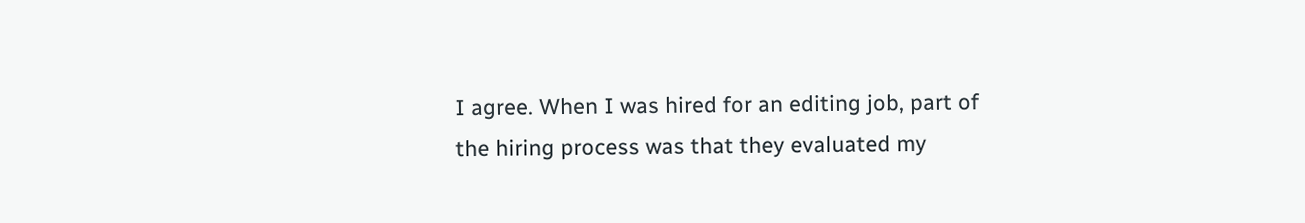I agree. When I was hired for an editing job, part of the hiring process was that they evaluated my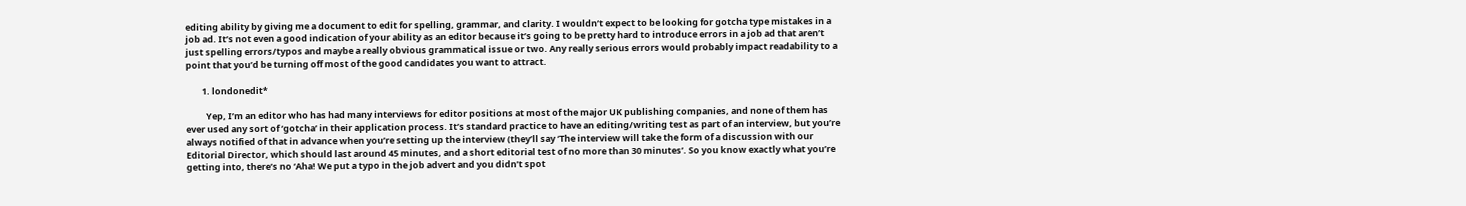editing ability by giving me a document to edit for spelling, grammar, and clarity. I wouldn’t expect to be looking for gotcha type mistakes in a job ad. It’s not even a good indication of your ability as an editor because it’s going to be pretty hard to introduce errors in a job ad that aren’t just spelling errors/typos and maybe a really obvious grammatical issue or two. Any really serious errors would probably impact readability to a point that you’d be turning off most of the good candidates you want to attract.

        1. londonedit*

          Yep, I’m an editor who has had many interviews for editor positions at most of the major UK publishing companies, and none of them has ever used any sort of ‘gotcha’ in their application process. It’s standard practice to have an editing/writing test as part of an interview, but you’re always notified of that in advance when you’re setting up the interview (they’ll say ‘The interview will take the form of a discussion with our Editorial Director, which should last around 45 minutes, and a short editorial test of no more than 30 minutes’. So you know exactly what you’re getting into, there’s no ‘Aha! We put a typo in the job advert and you didn’t spot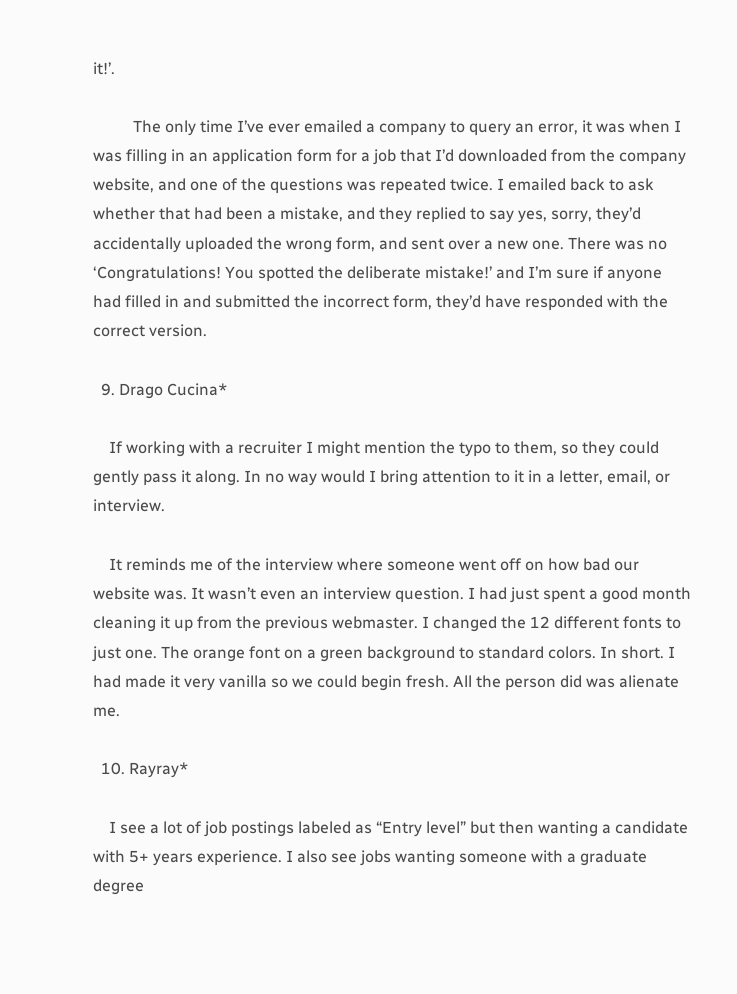it!’.

          The only time I’ve ever emailed a company to query an error, it was when I was filling in an application form for a job that I’d downloaded from the company website, and one of the questions was repeated twice. I emailed back to ask whether that had been a mistake, and they replied to say yes, sorry, they’d accidentally uploaded the wrong form, and sent over a new one. There was no ‘Congratulations! You spotted the deliberate mistake!’ and I’m sure if anyone had filled in and submitted the incorrect form, they’d have responded with the correct version.

  9. Drago Cucina*

    If working with a recruiter I might mention the typo to them, so they could gently pass it along. In no way would I bring attention to it in a letter, email, or interview.

    It reminds me of the interview where someone went off on how bad our website was. It wasn’t even an interview question. I had just spent a good month cleaning it up from the previous webmaster. I changed the 12 different fonts to just one. The orange font on a green background to standard colors. In short. I had made it very vanilla so we could begin fresh. All the person did was alienate me.

  10. Rayray*

    I see a lot of job postings labeled as “Entry level” but then wanting a candidate with 5+ years experience. I also see jobs wanting someone with a graduate degree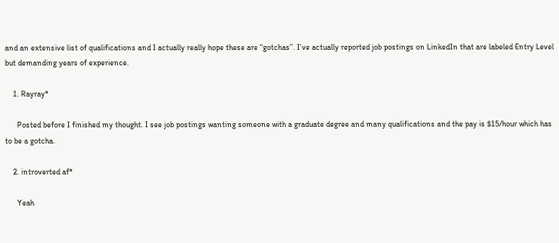and an extensive list of qualifications and I actually really hope these are “gotchas”. I’ve actually reported job postings on LinkedIn that are labeled Entry Level but demanding years of experience.

    1. Rayray*

      Posted before I finished my thought. I see job postings wanting someone with a graduate degree and many qualifications and the pay is $15/hour which has to be a gotcha.

    2. introverted af*

      Yeah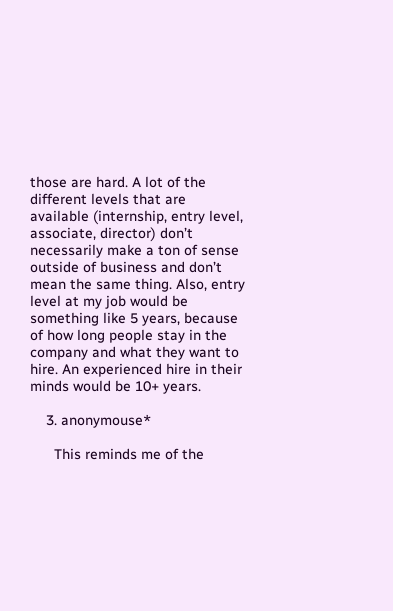those are hard. A lot of the different levels that are available (internship, entry level, associate, director) don’t necessarily make a ton of sense outside of business and don’t mean the same thing. Also, entry level at my job would be something like 5 years, because of how long people stay in the company and what they want to hire. An experienced hire in their minds would be 10+ years.

    3. anonymouse*

      This reminds me of the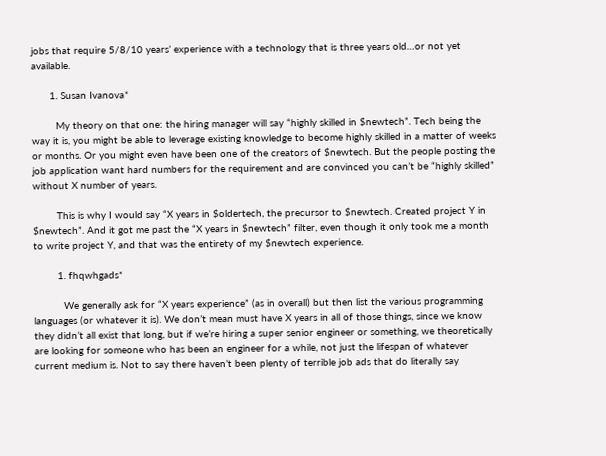jobs that require 5/8/10 years’ experience with a technology that is three years old…or not yet available.

      1. Susan Ivanova*

        My theory on that one: the hiring manager will say “highly skilled in $newtech”. Tech being the way it is, you might be able to leverage existing knowledge to become highly skilled in a matter of weeks or months. Or you might even have been one of the creators of $newtech. But the people posting the job application want hard numbers for the requirement and are convinced you can’t be “highly skilled” without X number of years.

        This is why I would say “X years in $oldertech, the precursor to $newtech. Created project Y in $newtech”. And it got me past the “X years in $newtech” filter, even though it only took me a month to write project Y, and that was the entirety of my $newtech experience.

        1. fhqwhgads*

          We generally ask for “X years experience” (as in overall) but then list the various programming languages (or whatever it is). We don’t mean must have X years in all of those things, since we know they didn’t all exist that long, but if we’re hiring a super senior engineer or something, we theoretically are looking for someone who has been an engineer for a while, not just the lifespan of whatever current medium is. Not to say there haven’t been plenty of terrible job ads that do literally say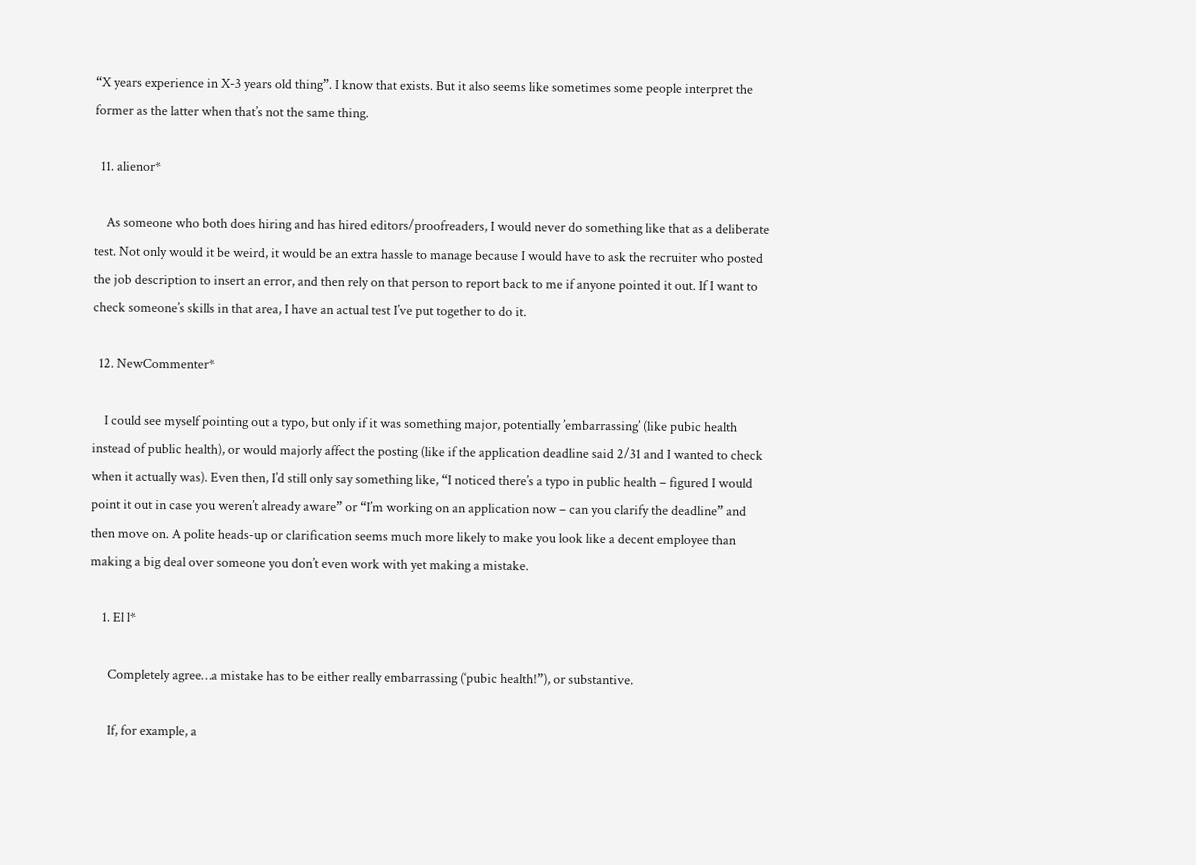“X years experience in X-3 years old thing”. I know that exists. But it also seems like sometimes some people interpret the former as the latter when that’s not the same thing.

  11. alienor*

    As someone who both does hiring and has hired editors/proofreaders, I would never do something like that as a deliberate test. Not only would it be weird, it would be an extra hassle to manage because I would have to ask the recruiter who posted the job description to insert an error, and then rely on that person to report back to me if anyone pointed it out. If I want to check someone’s skills in that area, I have an actual test I’ve put together to do it.

  12. NewCommenter*

    I could see myself pointing out a typo, but only if it was something major, potentially ’embarrassing’ (like pubic health instead of public health), or would majorly affect the posting (like if the application deadline said 2/31 and I wanted to check when it actually was). Even then, I’d still only say something like, “I noticed there’s a typo in public health – figured I would point it out in case you weren’t already aware” or “I’m working on an application now – can you clarify the deadline” and then move on. A polite heads-up or clarification seems much more likely to make you look like a decent employee than making a big deal over someone you don’t even work with yet making a mistake.

    1. El l*

      Completely agree…a mistake has to be either really embarrassing (‘pubic health!”), or substantive.

      If, for example, a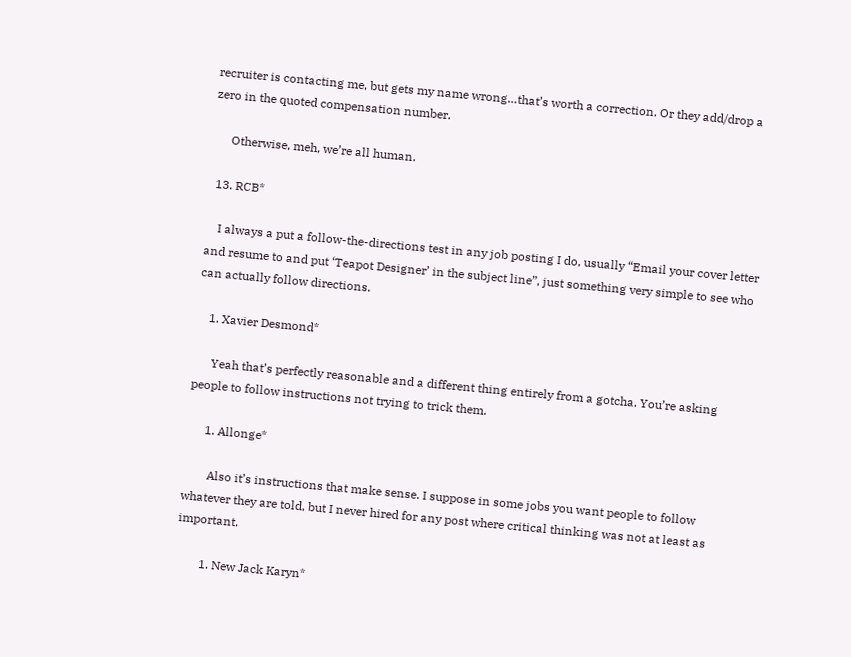recruiter is contacting me, but gets my name wrong…that’s worth a correction. Or they add/drop a zero in the quoted compensation number.

      Otherwise, meh, we’re all human.

  13. RCB*

    I always a put a follow-the-directions test in any job posting I do, usually “Email your cover letter and resume to and put ‘Teapot Designer’ in the subject line”, just something very simple to see who can actually follow directions.

    1. Xavier Desmond*

      Yeah that’s perfectly reasonable and a different thing entirely from a gotcha. You’re asking people to follow instructions not trying to trick them.

      1. Allonge*

        Also it’s instructions that make sense. I suppose in some jobs you want people to follow whatever they are told, but I never hired for any post where critical thinking was not at least as important.

        1. New Jack Karyn*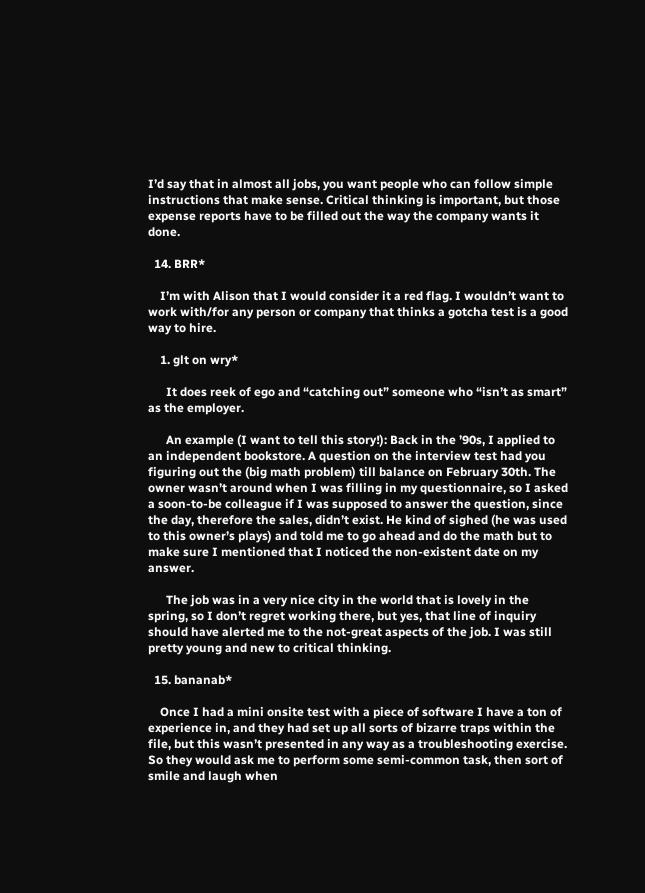I’d say that in almost all jobs, you want people who can follow simple instructions that make sense. Critical thinking is important, but those expense reports have to be filled out the way the company wants it done.

  14. BRR*

    I’m with Alison that I would consider it a red flag. I wouldn’t want to work with/for any person or company that thinks a gotcha test is a good way to hire.

    1. glt on wry*

      It does reek of ego and “catching out” someone who “isn’t as smart” as the employer.

      An example (I want to tell this story!): Back in the ’90s, I applied to an independent bookstore. A question on the interview test had you figuring out the (big math problem) till balance on February 30th. The owner wasn’t around when I was filling in my questionnaire, so I asked a soon-to-be colleague if I was supposed to answer the question, since the day, therefore the sales, didn’t exist. He kind of sighed (he was used to this owner’s plays) and told me to go ahead and do the math but to make sure I mentioned that I noticed the non-existent date on my answer.

      The job was in a very nice city in the world that is lovely in the spring, so I don’t regret working there, but yes, that line of inquiry should have alerted me to the not-great aspects of the job. I was still pretty young and new to critical thinking.

  15. bananab*

    Once I had a mini onsite test with a piece of software I have a ton of experience in, and they had set up all sorts of bizarre traps within the file, but this wasn’t presented in any way as a troubleshooting exercise. So they would ask me to perform some semi-common task, then sort of smile and laugh when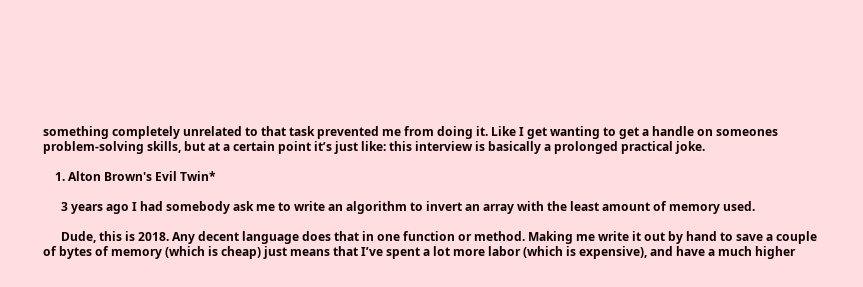something completely unrelated to that task prevented me from doing it. Like I get wanting to get a handle on someones problem-solving skills, but at a certain point it’s just like: this interview is basically a prolonged practical joke.

    1. Alton Brown's Evil Twin*

      3 years ago I had somebody ask me to write an algorithm to invert an array with the least amount of memory used.

      Dude, this is 2018. Any decent language does that in one function or method. Making me write it out by hand to save a couple of bytes of memory (which is cheap) just means that I’ve spent a lot more labor (which is expensive), and have a much higher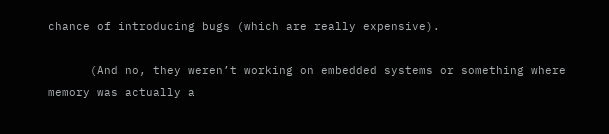chance of introducing bugs (which are really expensive).

      (And no, they weren’t working on embedded systems or something where memory was actually a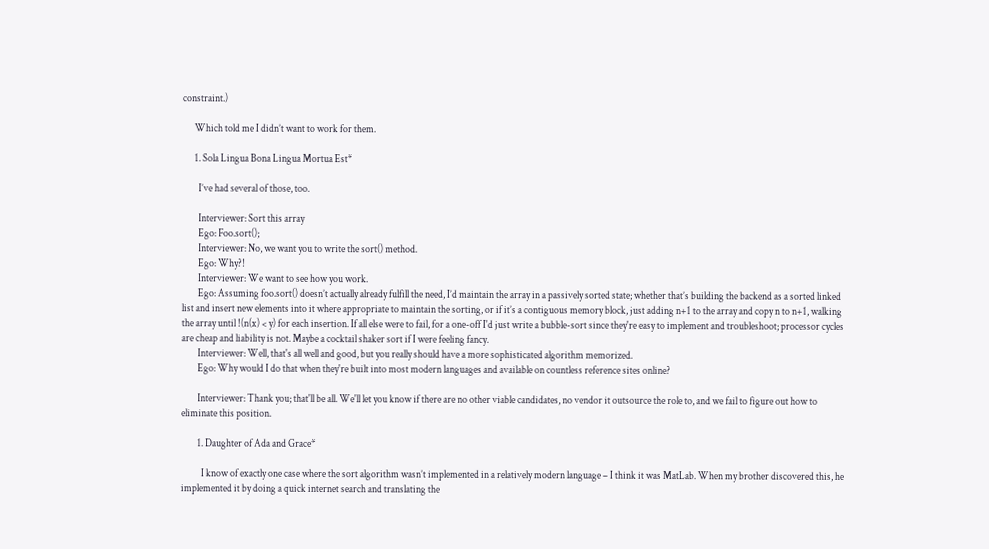constraint.)

      Which told me I didn’t want to work for them.

      1. Sola Lingua Bona Lingua Mortua Est*

        I’ve had several of those, too.

        Interviewer: Sort this array
        Ego: Foo.sort();
        Interviewer: No, we want you to write the sort() method.
        Ego: Why?!
        Interviewer: We want to see how you work.
        Ego: Assuming foo.sort() doesn’t actually already fulfill the need, I’d maintain the array in a passively sorted state; whether that’s building the backend as a sorted linked list and insert new elements into it where appropriate to maintain the sorting, or if it’s a contiguous memory block, just adding n+1 to the array and copy n to n+1, walking the array until !(n(x) < y) for each insertion. If all else were to fail, for a one-off I'd just write a bubble-sort since they're easy to implement and troubleshoot; processor cycles are cheap and liability is not. Maybe a cocktail shaker sort if I were feeling fancy.
        Interviewer: Well, that's all well and good, but you really should have a more sophisticated algorithm memorized.
        Ego: Why would I do that when they're built into most modern languages and available on countless reference sites online?

        Interviewer: Thank you; that'll be all. We'll let you know if there are no other viable candidates, no vendor it outsource the role to, and we fail to figure out how to eliminate this position.

        1. Daughter of Ada and Grace*

          I know of exactly one case where the sort algorithm wasn’t implemented in a relatively modern language – I think it was MatLab. When my brother discovered this, he implemented it by doing a quick internet search and translating the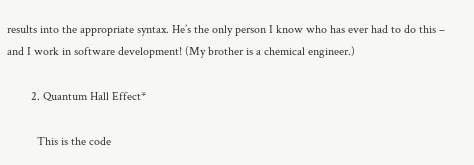results into the appropriate syntax. He’s the only person I know who has ever had to do this – and I work in software development! (My brother is a chemical engineer.)

        2. Quantum Hall Effect*

          This is the code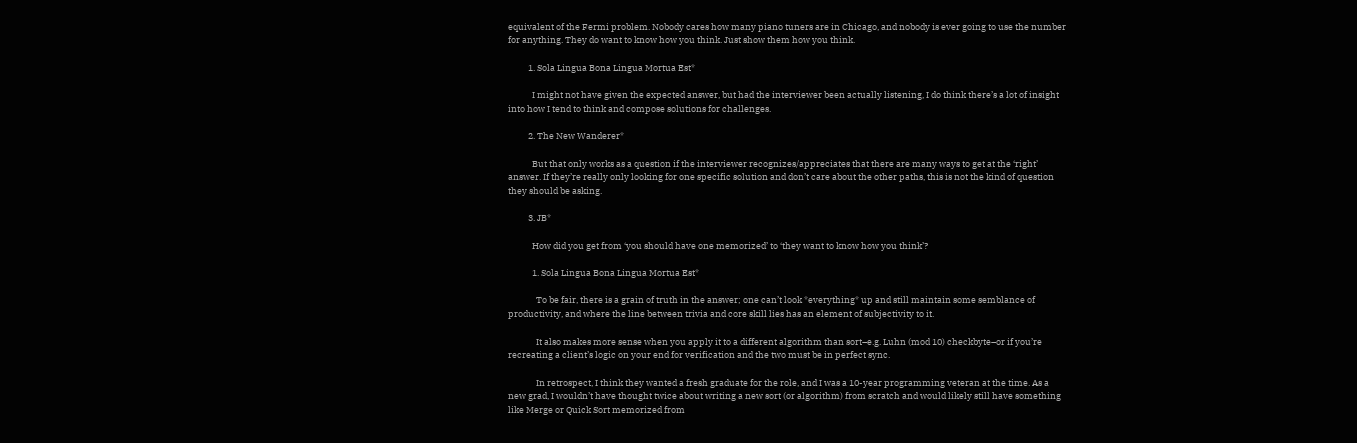equivalent of the Fermi problem. Nobody cares how many piano tuners are in Chicago, and nobody is ever going to use the number for anything. They do want to know how you think. Just show them how you think.

          1. Sola Lingua Bona Lingua Mortua Est*

            I might not have given the expected answer, but had the interviewer been actually listening, I do think there’s a lot of insight into how I tend to think and compose solutions for challenges.

          2. The New Wanderer*

            But that only works as a question if the interviewer recognizes/appreciates that there are many ways to get at the ‘right’ answer. If they’re really only looking for one specific solution and don’t care about the other paths, this is not the kind of question they should be asking.

          3. JB*

            How did you get from ‘you should have one memorized’ to ‘they want to know how you think’?

            1. Sola Lingua Bona Lingua Mortua Est*

              To be fair, there is a grain of truth in the answer; one can’t look *everything* up and still maintain some semblance of productivity, and where the line between trivia and core skill lies has an element of subjectivity to it.

              It also makes more sense when you apply it to a different algorithm than sort–e.g. Luhn (mod 10) checkbyte–or if you’re recreating a client’s logic on your end for verification and the two must be in perfect sync.

              In retrospect, I think they wanted a fresh graduate for the role, and I was a 10-year programming veteran at the time. As a new grad, I wouldn’t have thought twice about writing a new sort (or algorithm) from scratch and would likely still have something like Merge or Quick Sort memorized from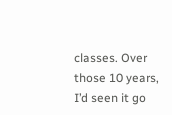classes. Over those 10 years, I’d seen it go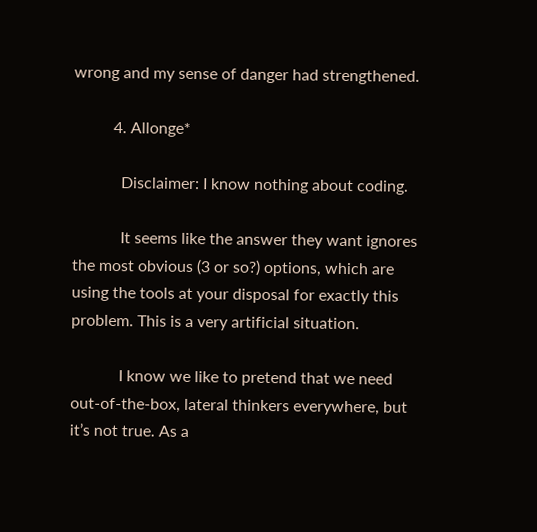wrong and my sense of danger had strengthened.

          4. Allonge*

            Disclaimer: I know nothing about coding.

            It seems like the answer they want ignores the most obvious (3 or so?) options, which are using the tools at your disposal for exactly this problem. This is a very artificial situation.

            I know we like to pretend that we need out-of-the-box, lateral thinkers everywhere, but it’s not true. As a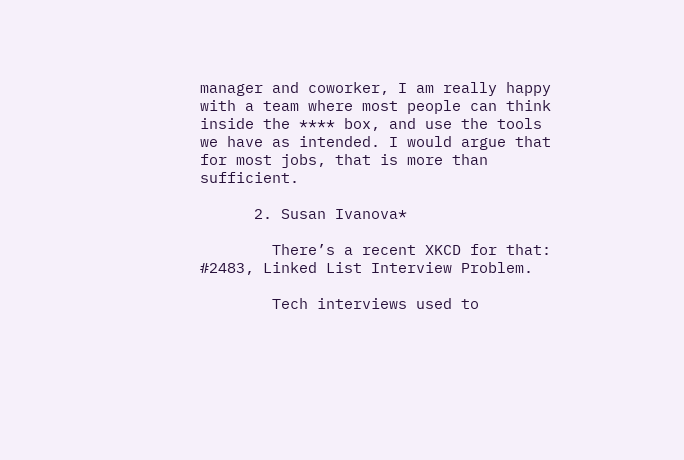manager and coworker, I am really happy with a team where most people can think inside the **** box, and use the tools we have as intended. I would argue that for most jobs, that is more than sufficient.

      2. Susan Ivanova*

        There’s a recent XKCD for that: #2483, Linked List Interview Problem.

        Tech interviews used to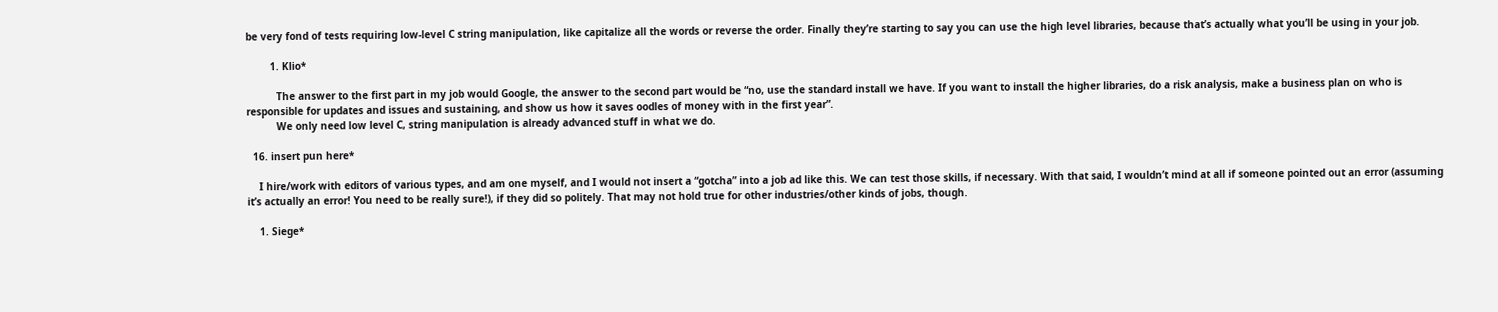be very fond of tests requiring low-level C string manipulation, like capitalize all the words or reverse the order. Finally they’re starting to say you can use the high level libraries, because that’s actually what you’ll be using in your job.

        1. Klio*

          The answer to the first part in my job would Google, the answer to the second part would be “no, use the standard install we have. If you want to install the higher libraries, do a risk analysis, make a business plan on who is responsible for updates and issues and sustaining, and show us how it saves oodles of money with in the first year”.
          We only need low level C, string manipulation is already advanced stuff in what we do.

  16. insert pun here*

    I hire/work with editors of various types, and am one myself, and I would not insert a “gotcha” into a job ad like this. We can test those skills, if necessary. With that said, I wouldn’t mind at all if someone pointed out an error (assuming it’s actually an error! You need to be really sure!), if they did so politely. That may not hold true for other industries/other kinds of jobs, though.

    1. Siege*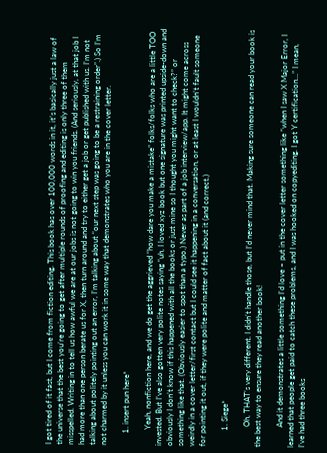I got tired of it fast, but I come from fiction editing. This book has over 100,000 words in it, it’s basically just a law of the universe that the best you’re going to get after multiple rounds of proofing and editing is only three of them misspelled. Writing in to tell us how awful we are at our jobs is not going to win you friends. (And seriously, at that job I had more than one person berate us for X, then turn around and try to either get a job or get published with us. I’m not talking about politely pointing out an error, I’m talking about “our next step was going to be a restraining order”.) So I’m not charmed by it unless you can work it in some way that demonstrates who you are in the cover letter.

      1. insert pun here*

        Yeah, nonfiction here, and we do get the aggrieved “how dare you make a mistake” folks/folks who are a little TOO invested. But I’ve also gotten very polite notes saying “uh, I loved xyz book but one signature was printed upside-down and obviously I don’t know if this happened with all the books or just mine so I thought you might want to check?” or something like that. (Obviously easier to spot than a typo.) Never as part of a job interview/app. It might come across weirdly in a cover letter/first contact but I could see it happening in a conversation, or at least I wouldn’t fault someone for pointing it out, if they were polite and matter of fact about it (and correct.)

        1. Siege*

          Oh, THAT’s very different. I didn’t handle those, but I’d never mind that. Making sure someone can read your book is the best way to ensure they read another book!

          And it demonstrates a little something I’d love – put in the cover letter something like “when I saw X Major Error, I learned that people get paid to catch these problems, and I was hooked on copyediting. I got Y certification…” I mean, I’ve had three books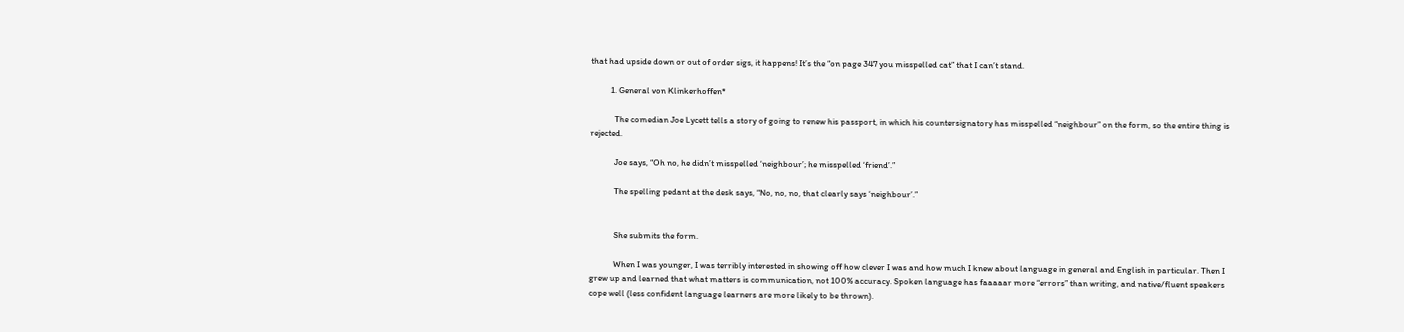that had upside down or out of order sigs, it happens! It’s the “on page 347 you misspelled cat” that I can’t stand.

          1. General von Klinkerhoffen*

            The comedian Joe Lycett tells a story of going to renew his passport, in which his countersignatory has misspelled “neighbour” on the form, so the entire thing is rejected.

            Joe says, “Oh no, he didn’t misspelled ‘neighbour’; he misspelled ‘friend’.”

            The spelling pedant at the desk says, “No, no, no, that clearly says ‘neighbour’.”


            She submits the form.

            When I was younger, I was terribly interested in showing off how clever I was and how much I knew about language in general and English in particular. Then I grew up and learned that what matters is communication, not 100% accuracy. Spoken language has faaaaar more “errors” than writing, and native/fluent speakers cope well (less confident language learners are more likely to be thrown).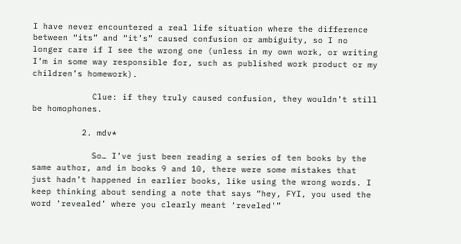I have never encountered a real life situation where the difference between “its” and “it’s” caused confusion or ambiguity, so I no longer care if I see the wrong one (unless in my own work, or writing I’m in some way responsible for, such as published work product or my children’s homework).

            Clue: if they truly caused confusion, they wouldn’t still be homophones.

          2. mdv*

            So… I’ve just been reading a series of ten books by the same author, and in books 9 and 10, there were some mistakes that just hadn’t happened in earlier books, like using the wrong words. I keep thinking about sending a note that says “hey, FYI, you used the word ‘revealed’ where you clearly meant ‘reveled'”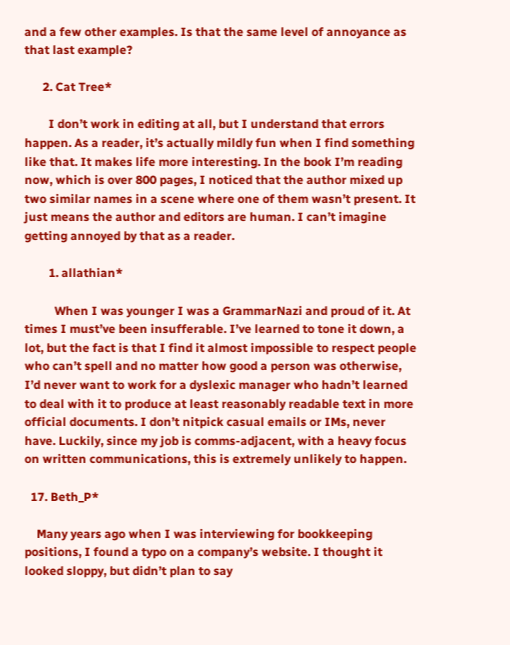and a few other examples. Is that the same level of annoyance as that last example?

      2. Cat Tree*

        I don’t work in editing at all, but I understand that errors happen. As a reader, it’s actually mildly fun when I find something like that. It makes life more interesting. In the book I’m reading now, which is over 800 pages, I noticed that the author mixed up two similar names in a scene where one of them wasn’t present. It just means the author and editors are human. I can’t imagine getting annoyed by that as a reader.

        1. allathian*

          When I was younger I was a GrammarNazi and proud of it. At times I must’ve been insufferable. I’ve learned to tone it down, a lot, but the fact is that I find it almost impossible to respect people who can’t spell and no matter how good a person was otherwise, I’d never want to work for a dyslexic manager who hadn’t learned to deal with it to produce at least reasonably readable text in more official documents. I don’t nitpick casual emails or IMs, never have. Luckily, since my job is comms-adjacent, with a heavy focus on written communications, this is extremely unlikely to happen.

  17. Beth_P*

    Many years ago when I was interviewing for bookkeeping positions, I found a typo on a company’s website. I thought it looked sloppy, but didn’t plan to say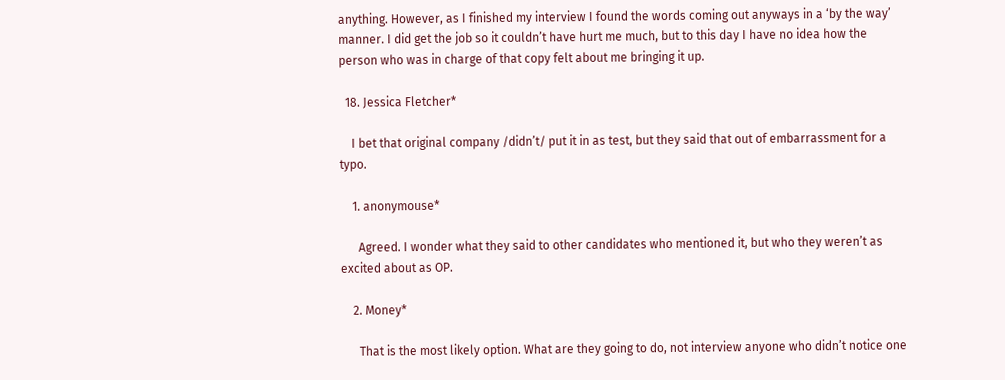anything. However, as I finished my interview I found the words coming out anyways in a ‘by the way’ manner. I did get the job so it couldn’t have hurt me much, but to this day I have no idea how the person who was in charge of that copy felt about me bringing it up.

  18. Jessica Fletcher*

    I bet that original company /didn’t/ put it in as test, but they said that out of embarrassment for a typo.

    1. anonymouse*

      Agreed. I wonder what they said to other candidates who mentioned it, but who they weren’t as excited about as OP.

    2. Money*

      That is the most likely option. What are they going to do, not interview anyone who didn’t notice one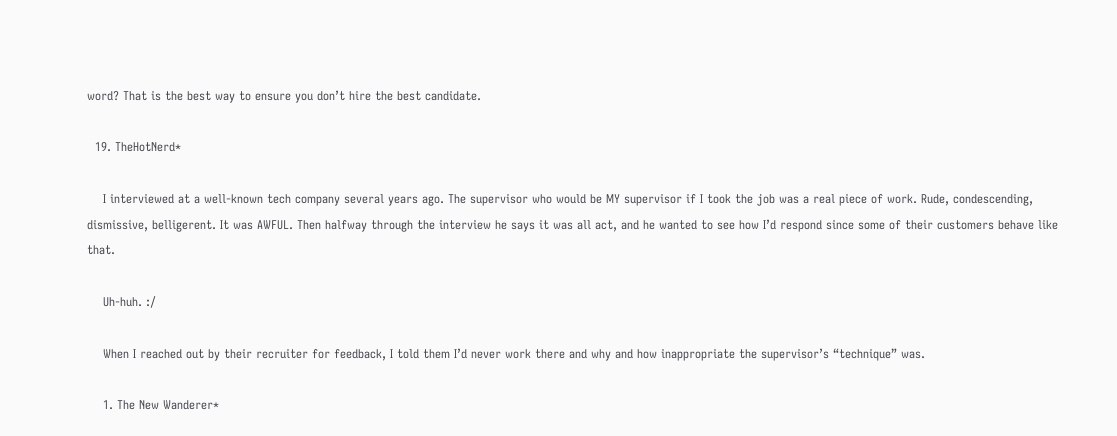word? That is the best way to ensure you don’t hire the best candidate.

  19. TheHotNerd*

    I interviewed at a well-known tech company several years ago. The supervisor who would be MY supervisor if I took the job was a real piece of work. Rude, condescending, dismissive, belligerent. It was AWFUL. Then halfway through the interview he says it was all act, and he wanted to see how I’d respond since some of their customers behave like that.

    Uh-huh. :/

    When I reached out by their recruiter for feedback, I told them I’d never work there and why and how inappropriate the supervisor’s “technique” was.

    1. The New Wanderer*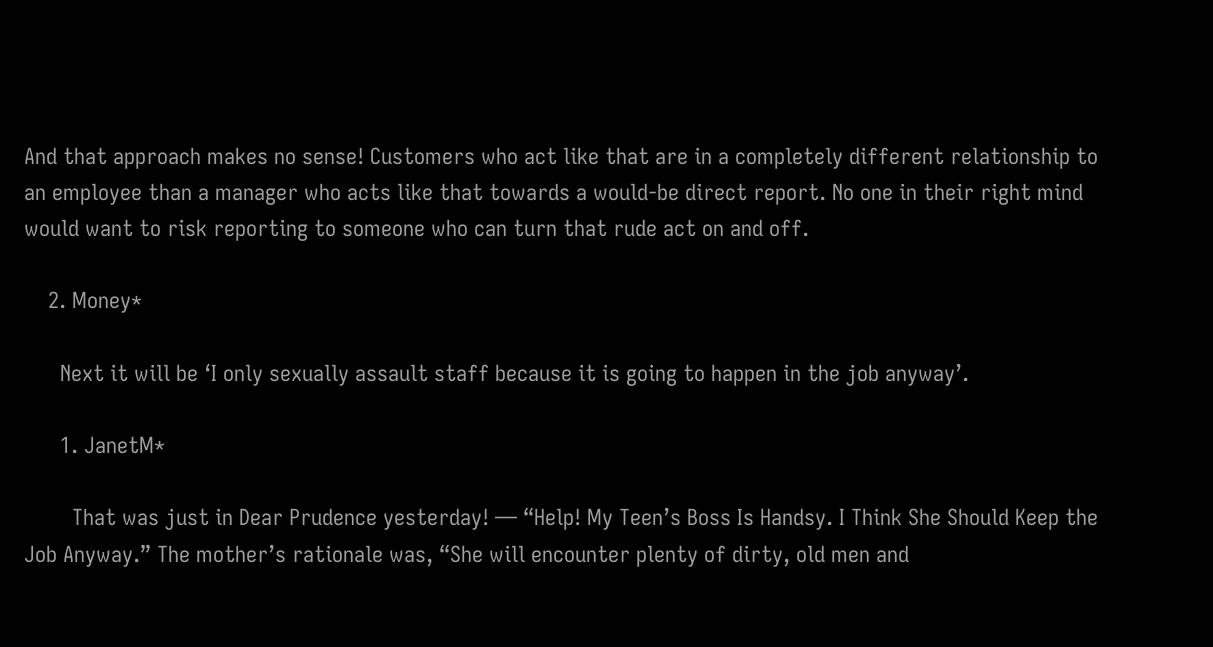And that approach makes no sense! Customers who act like that are in a completely different relationship to an employee than a manager who acts like that towards a would-be direct report. No one in their right mind would want to risk reporting to someone who can turn that rude act on and off.

    2. Money*

      Next it will be ‘I only sexually assault staff because it is going to happen in the job anyway’.

      1. JanetM*

        That was just in Dear Prudence yesterday! — “Help! My Teen’s Boss Is Handsy. I Think She Should Keep the Job Anyway.” The mother’s rationale was, “She will encounter plenty of dirty, old men and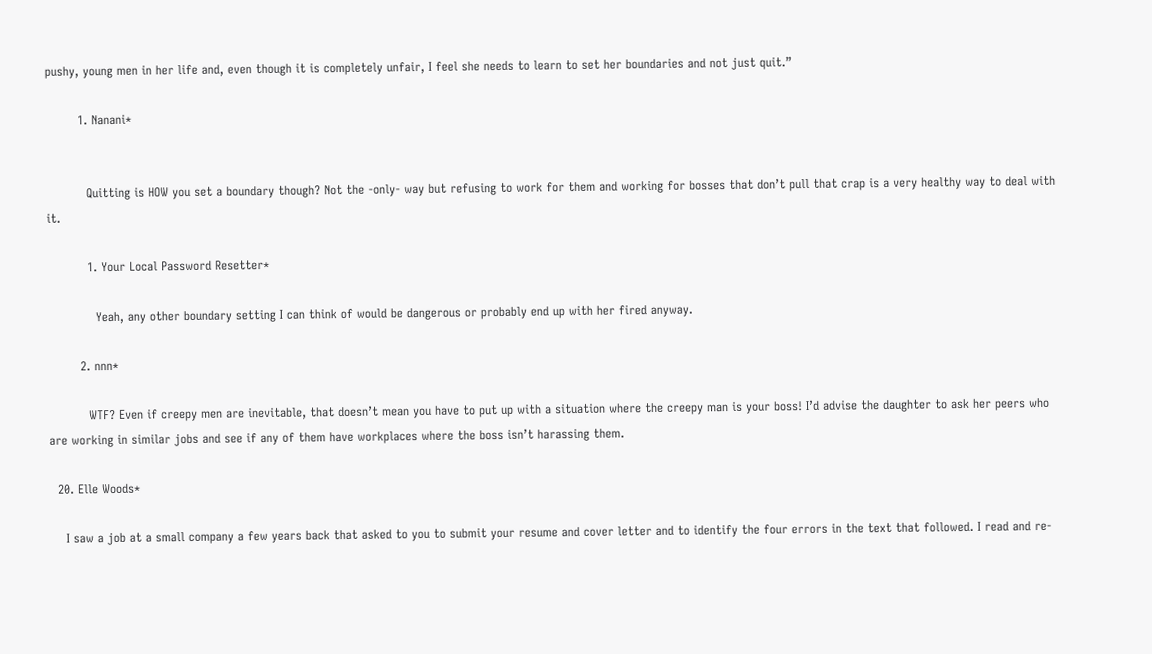pushy, young men in her life and, even though it is completely unfair, I feel she needs to learn to set her boundaries and not just quit.”

        1. Nanani*


          Quitting is HOW you set a boundary though? Not the -only- way but refusing to work for them and working for bosses that don’t pull that crap is a very healthy way to deal with it.

          1. Your Local Password Resetter*

            Yeah, any other boundary setting I can think of would be dangerous or probably end up with her fired anyway.

        2. nnn*

          WTF? Even if creepy men are inevitable, that doesn’t mean you have to put up with a situation where the creepy man is your boss! I’d advise the daughter to ask her peers who are working in similar jobs and see if any of them have workplaces where the boss isn’t harassing them.

  20. Elle Woods*

    I saw a job at a small company a few years back that asked to you to submit your resume and cover letter and to identify the four errors in the text that followed. I read and re-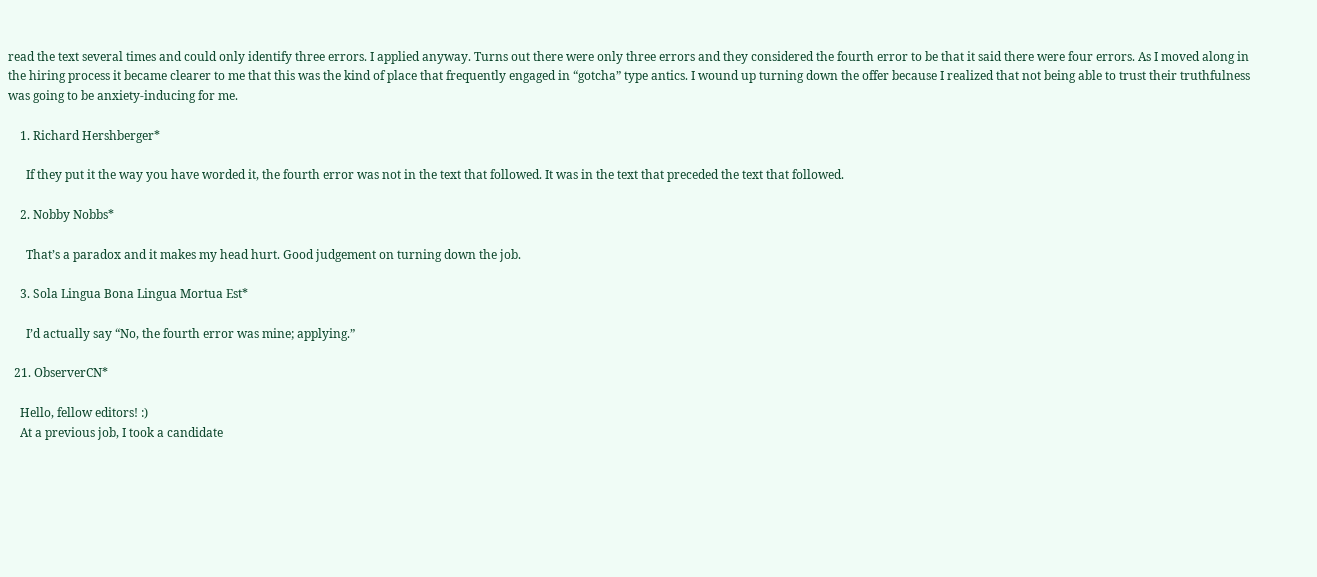read the text several times and could only identify three errors. I applied anyway. Turns out there were only three errors and they considered the fourth error to be that it said there were four errors. As I moved along in the hiring process it became clearer to me that this was the kind of place that frequently engaged in “gotcha” type antics. I wound up turning down the offer because I realized that not being able to trust their truthfulness was going to be anxiety-inducing for me.

    1. Richard Hershberger*

      If they put it the way you have worded it, the fourth error was not in the text that followed. It was in the text that preceded the text that followed.

    2. Nobby Nobbs*

      That’s a paradox and it makes my head hurt. Good judgement on turning down the job.

    3. Sola Lingua Bona Lingua Mortua Est*

      I’d actually say “No, the fourth error was mine; applying.”

  21. ObserverCN*

    Hello, fellow editors! :)
    At a previous job, I took a candidate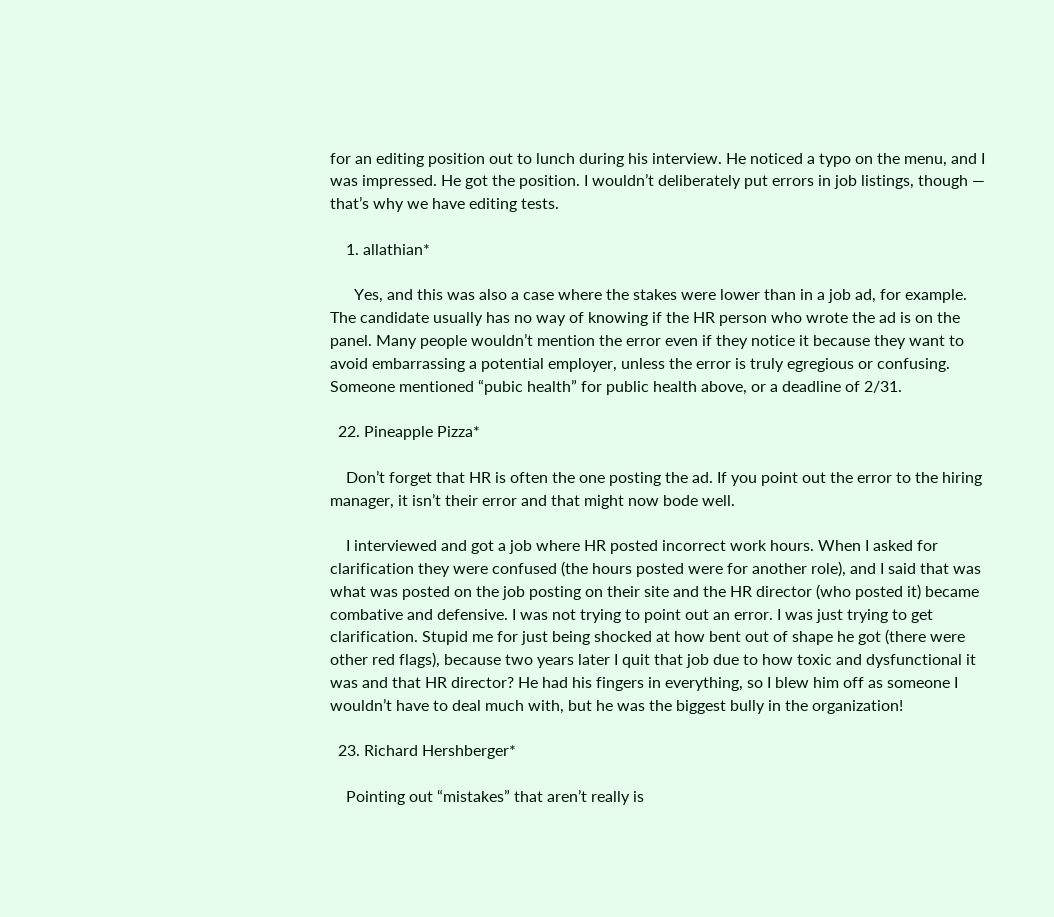for an editing position out to lunch during his interview. He noticed a typo on the menu, and I was impressed. He got the position. I wouldn’t deliberately put errors in job listings, though — that’s why we have editing tests.

    1. allathian*

      Yes, and this was also a case where the stakes were lower than in a job ad, for example. The candidate usually has no way of knowing if the HR person who wrote the ad is on the panel. Many people wouldn’t mention the error even if they notice it because they want to avoid embarrassing a potential employer, unless the error is truly egregious or confusing. Someone mentioned “pubic health” for public health above, or a deadline of 2/31.

  22. Pineapple Pizza*

    Don’t forget that HR is often the one posting the ad. If you point out the error to the hiring manager, it isn’t their error and that might now bode well.

    I interviewed and got a job where HR posted incorrect work hours. When I asked for clarification they were confused (the hours posted were for another role), and I said that was what was posted on the job posting on their site and the HR director (who posted it) became combative and defensive. I was not trying to point out an error. I was just trying to get clarification. Stupid me for just being shocked at how bent out of shape he got (there were other red flags), because two years later I quit that job due to how toxic and dysfunctional it was and that HR director? He had his fingers in everything, so I blew him off as someone I wouldn’t have to deal much with, but he was the biggest bully in the organization!

  23. Richard Hershberger*

    Pointing out “mistakes” that aren’t really is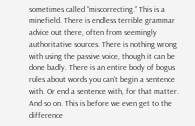sometimes called “miscorrecting.” This is a minefield. There is endless terrible grammar advice out there, often from seemingly authoritative sources. There is nothing wrong with using the passive voice, though it can be done badly. There is an entire body of bogus rules about words you can’t begin a sentence with. Or end a sentence with, for that matter. And so on. This is before we even get to the difference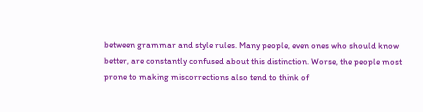between grammar and style rules. Many people, even ones who should know better, are constantly confused about this distinction. Worse, the people most prone to making miscorrections also tend to think of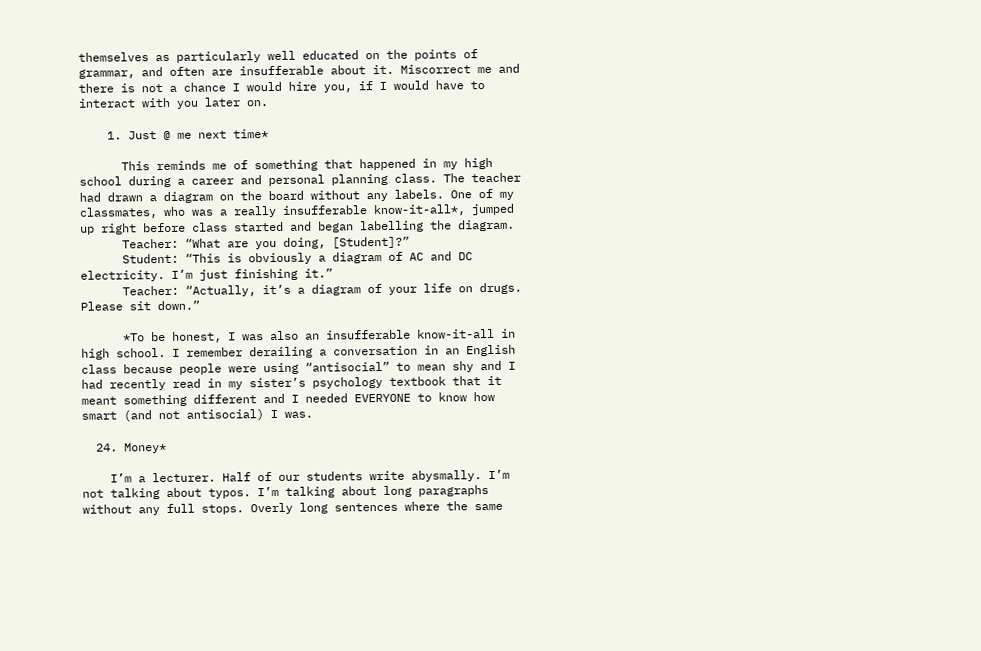themselves as particularly well educated on the points of grammar, and often are insufferable about it. Miscorrect me and there is not a chance I would hire you, if I would have to interact with you later on.

    1. Just @ me next time*

      This reminds me of something that happened in my high school during a career and personal planning class. The teacher had drawn a diagram on the board without any labels. One of my classmates, who was a really insufferable know-it-all*, jumped up right before class started and began labelling the diagram.
      Teacher: “What are you doing, [Student]?”
      Student: “This is obviously a diagram of AC and DC electricity. I’m just finishing it.”
      Teacher: “Actually, it’s a diagram of your life on drugs. Please sit down.”

      *To be honest, I was also an insufferable know-it-all in high school. I remember derailing a conversation in an English class because people were using “antisocial” to mean shy and I had recently read in my sister’s psychology textbook that it meant something different and I needed EVERYONE to know how smart (and not antisocial) I was.

  24. Money*

    I’m a lecturer. Half of our students write abysmally. I’m not talking about typos. I’m talking about long paragraphs without any full stops. Overly long sentences where the same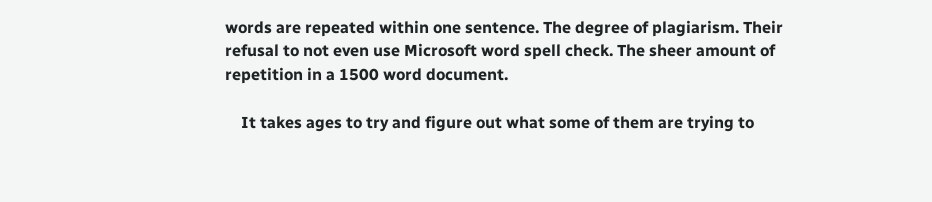words are repeated within one sentence. The degree of plagiarism. Their refusal to not even use Microsoft word spell check. The sheer amount of repetition in a 1500 word document.

    It takes ages to try and figure out what some of them are trying to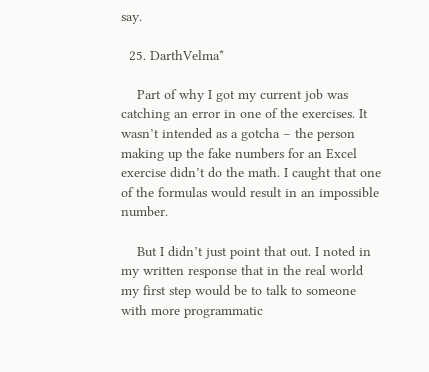say.

  25. DarthVelma*

    Part of why I got my current job was catching an error in one of the exercises. It wasn’t intended as a gotcha – the person making up the fake numbers for an Excel exercise didn’t do the math. I caught that one of the formulas would result in an impossible number.

    But I didn’t just point that out. I noted in my written response that in the real world my first step would be to talk to someone with more programmatic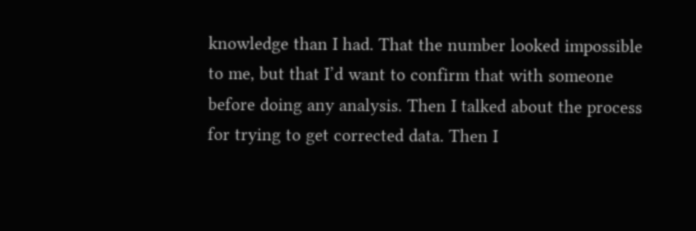knowledge than I had. That the number looked impossible to me, but that I’d want to confirm that with someone before doing any analysis. Then I talked about the process for trying to get corrected data. Then I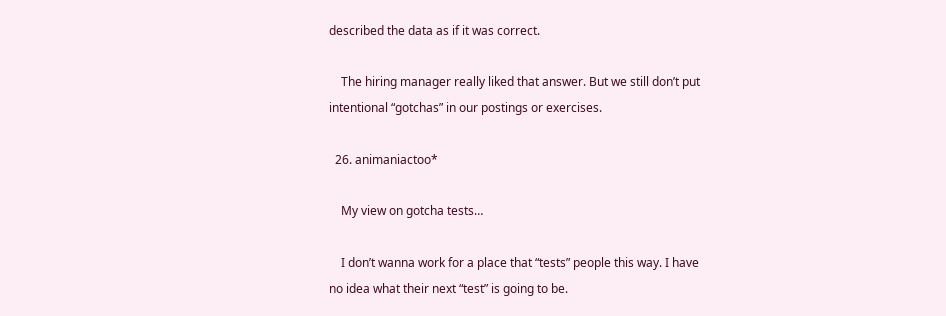described the data as if it was correct.

    The hiring manager really liked that answer. But we still don’t put intentional “gotchas” in our postings or exercises.

  26. animaniactoo*

    My view on gotcha tests…

    I don’t wanna work for a place that “tests” people this way. I have no idea what their next “test” is going to be.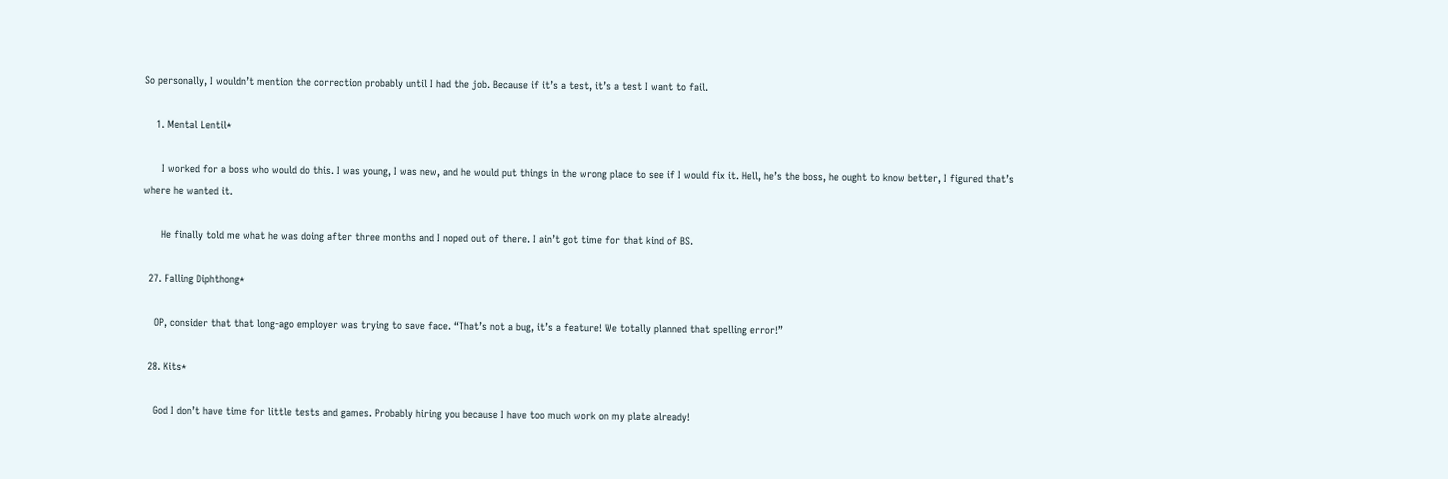So personally, I wouldn’t mention the correction probably until I had the job. Because if it’s a test, it’s a test I want to fail.

    1. Mental Lentil*

      I worked for a boss who would do this. I was young, I was new, and he would put things in the wrong place to see if I would fix it. Hell, he’s the boss, he ought to know better, I figured that’s where he wanted it.

      He finally told me what he was doing after three months and I noped out of there. I ain’t got time for that kind of BS.

  27. Falling Diphthong*

    OP, consider that that long-ago employer was trying to save face. “That’s not a bug, it’s a feature! We totally planned that spelling error!”

  28. Kits*

    God I don’t have time for little tests and games. Probably hiring you because I have too much work on my plate already!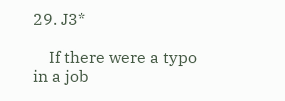29. J3*

    If there were a typo in a job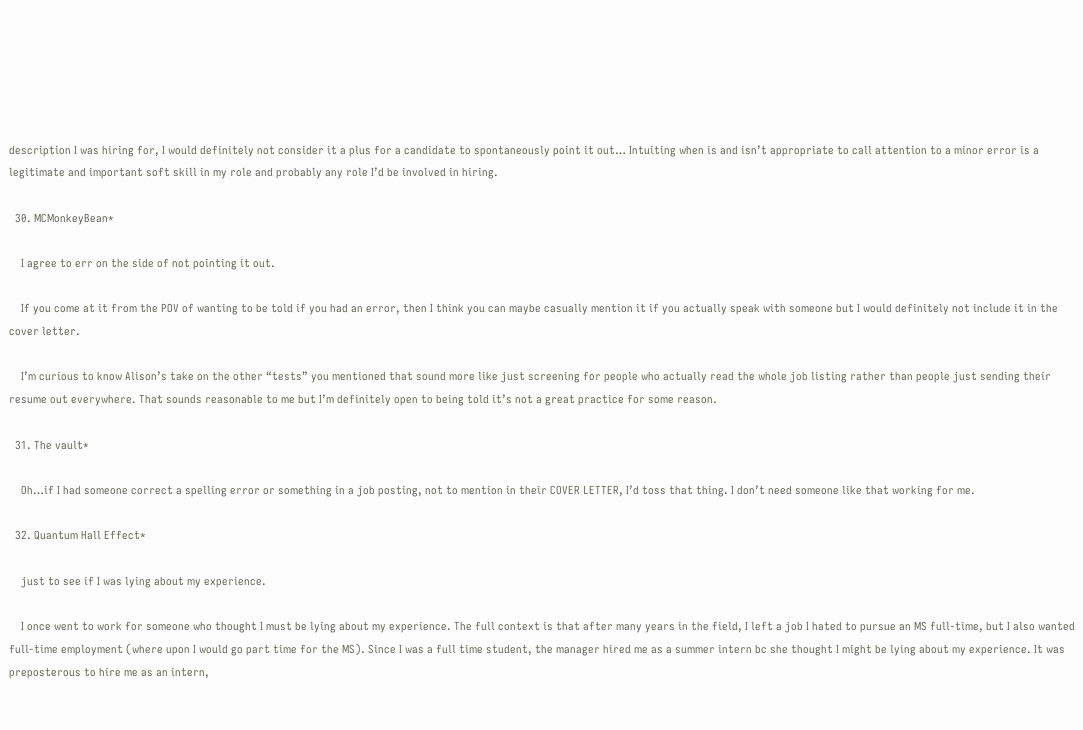description I was hiring for, I would definitely not consider it a plus for a candidate to spontaneously point it out… Intuiting when is and isn’t appropriate to call attention to a minor error is a legitimate and important soft skill in my role and probably any role I’d be involved in hiring.

  30. MCMonkeyBean*

    I agree to err on the side of not pointing it out.

    If you come at it from the POV of wanting to be told if you had an error, then I think you can maybe casually mention it if you actually speak with someone but I would definitely not include it in the cover letter.

    I’m curious to know Alison’s take on the other “tests” you mentioned that sound more like just screening for people who actually read the whole job listing rather than people just sending their resume out everywhere. That sounds reasonable to me but I’m definitely open to being told it’s not a great practice for some reason.

  31. The vault*

    Oh…if I had someone correct a spelling error or something in a job posting, not to mention in their COVER LETTER, I’d toss that thing. I don’t need someone like that working for me.

  32. Quantum Hall Effect*

    just to see if I was lying about my experience.

    I once went to work for someone who thought I must be lying about my experience. The full context is that after many years in the field, I left a job I hated to pursue an MS full-time, but I also wanted full-time employment (where upon I would go part time for the MS). Since I was a full time student, the manager hired me as a summer intern bc she thought I might be lying about my experience. It was preposterous to hire me as an intern,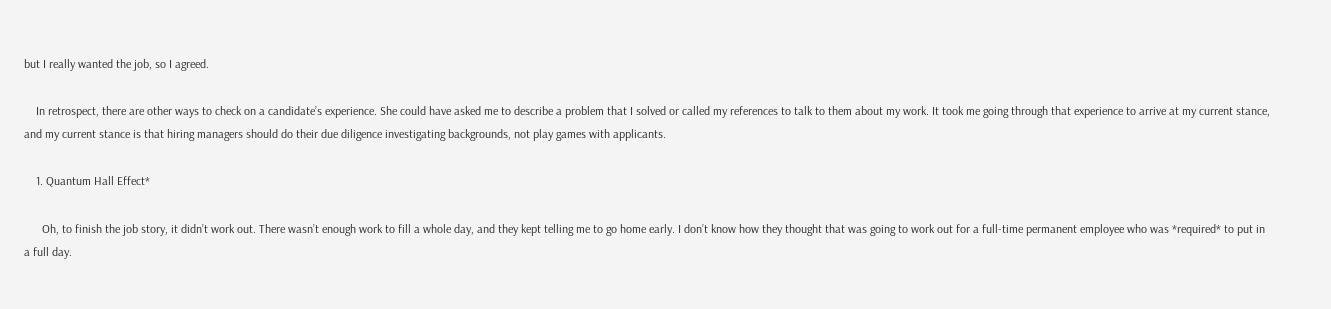but I really wanted the job, so I agreed.

    In retrospect, there are other ways to check on a candidate’s experience. She could have asked me to describe a problem that I solved or called my references to talk to them about my work. It took me going through that experience to arrive at my current stance, and my current stance is that hiring managers should do their due diligence investigating backgrounds, not play games with applicants.

    1. Quantum Hall Effect*

      Oh, to finish the job story, it didn’t work out. There wasn’t enough work to fill a whole day, and they kept telling me to go home early. I don’t know how they thought that was going to work out for a full-time permanent employee who was *required* to put in a full day.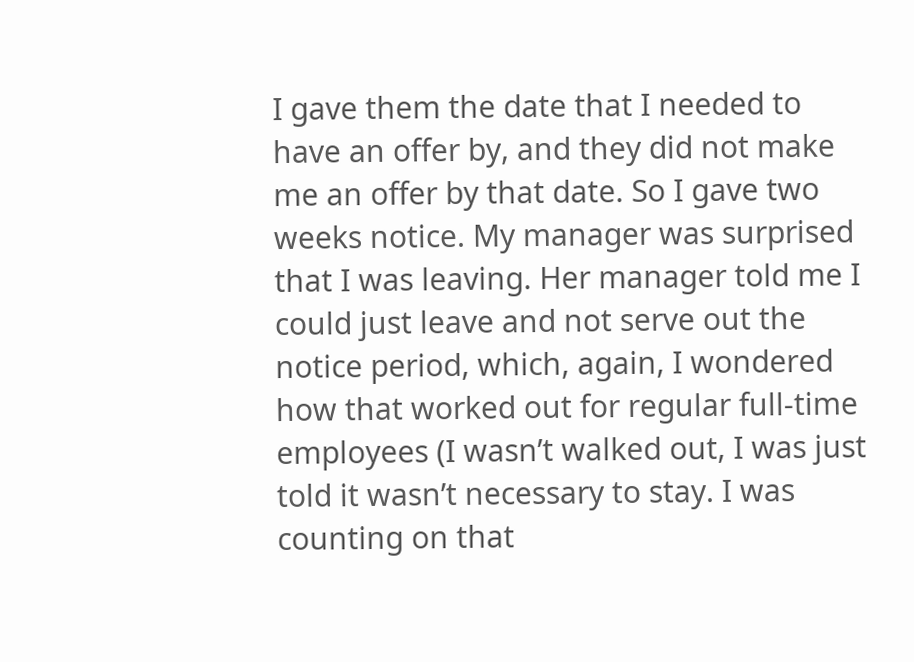I gave them the date that I needed to have an offer by, and they did not make me an offer by that date. So I gave two weeks notice. My manager was surprised that I was leaving. Her manager told me I could just leave and not serve out the notice period, which, again, I wondered how that worked out for regular full-time employees (I wasn’t walked out, I was just told it wasn’t necessary to stay. I was counting on that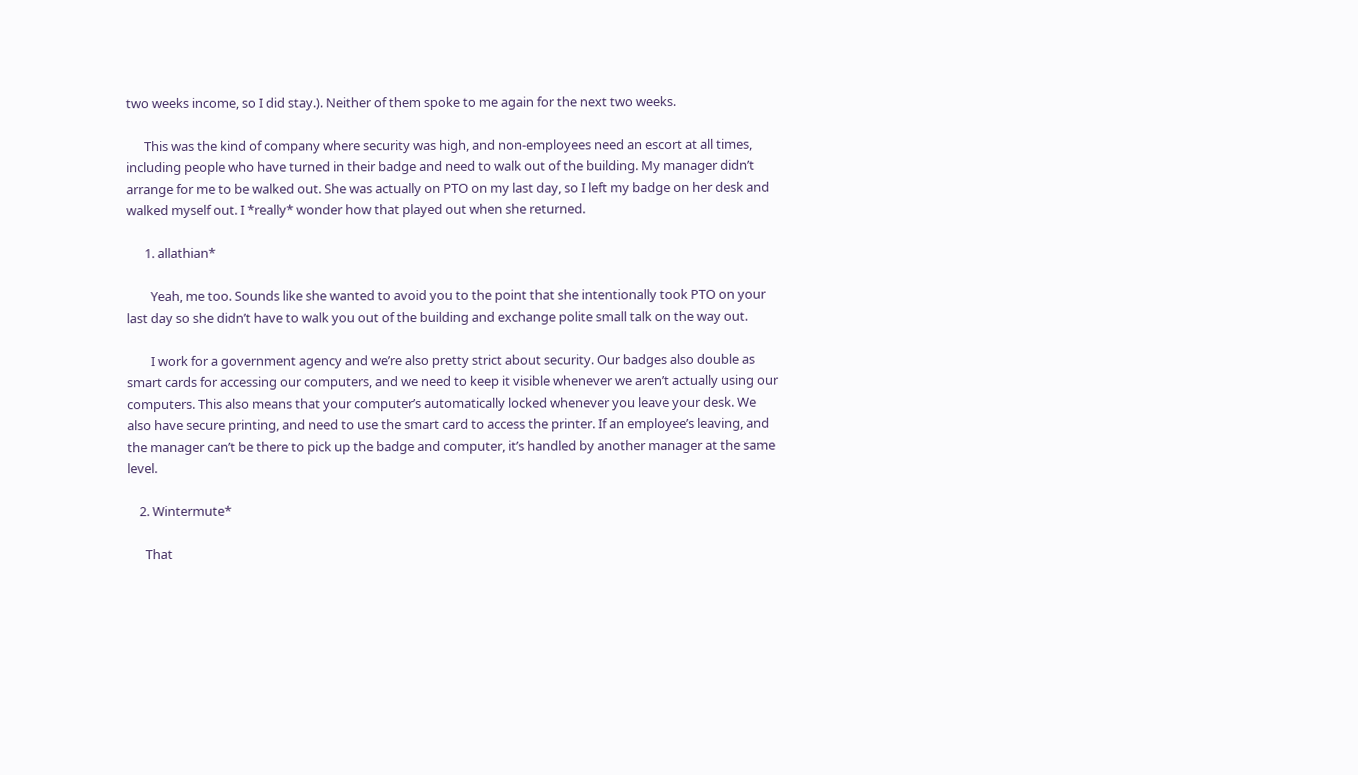two weeks income, so I did stay.). Neither of them spoke to me again for the next two weeks.

      This was the kind of company where security was high, and non-employees need an escort at all times, including people who have turned in their badge and need to walk out of the building. My manager didn’t arrange for me to be walked out. She was actually on PTO on my last day, so I left my badge on her desk and walked myself out. I *really* wonder how that played out when she returned.

      1. allathian*

        Yeah, me too. Sounds like she wanted to avoid you to the point that she intentionally took PTO on your last day so she didn’t have to walk you out of the building and exchange polite small talk on the way out.

        I work for a government agency and we’re also pretty strict about security. Our badges also double as smart cards for accessing our computers, and we need to keep it visible whenever we aren’t actually using our computers. This also means that your computer’s automatically locked whenever you leave your desk. We also have secure printing, and need to use the smart card to access the printer. If an employee’s leaving, and the manager can’t be there to pick up the badge and computer, it’s handled by another manager at the same level.

    2. Wintermute*

      That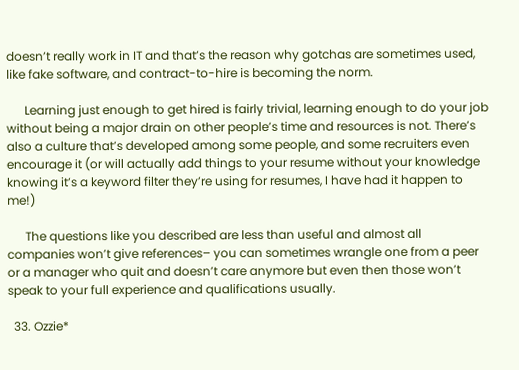doesn’t really work in IT and that’s the reason why gotchas are sometimes used, like fake software, and contract-to-hire is becoming the norm.

      Learning just enough to get hired is fairly trivial, learning enough to do your job without being a major drain on other people’s time and resources is not. There’s also a culture that’s developed among some people, and some recruiters even encourage it (or will actually add things to your resume without your knowledge knowing it’s a keyword filter they’re using for resumes, I have had it happen to me!)

      The questions like you described are less than useful and almost all companies won’t give references– you can sometimes wrangle one from a peer or a manager who quit and doesn’t care anymore but even then those won’t speak to your full experience and qualifications usually.

  33. Ozzie*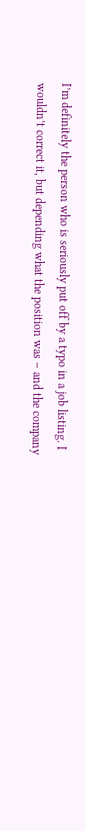I’m definitely the person who is seriously put off by a typo in a job listing. I wouldn’t correct it, but depending what the position was – and the company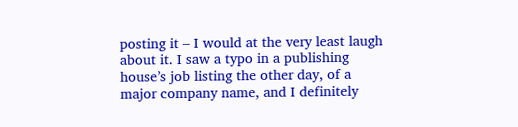posting it – I would at the very least laugh about it. I saw a typo in a publishing house’s job listing the other day, of a major company name, and I definitely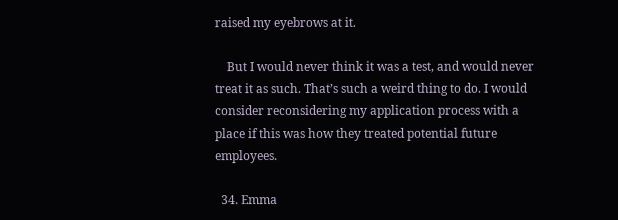raised my eyebrows at it.

    But I would never think it was a test, and would never treat it as such. That’s such a weird thing to do. I would consider reconsidering my application process with a place if this was how they treated potential future employees.

  34. Emma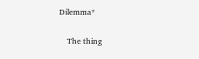Dilemma*

    The thing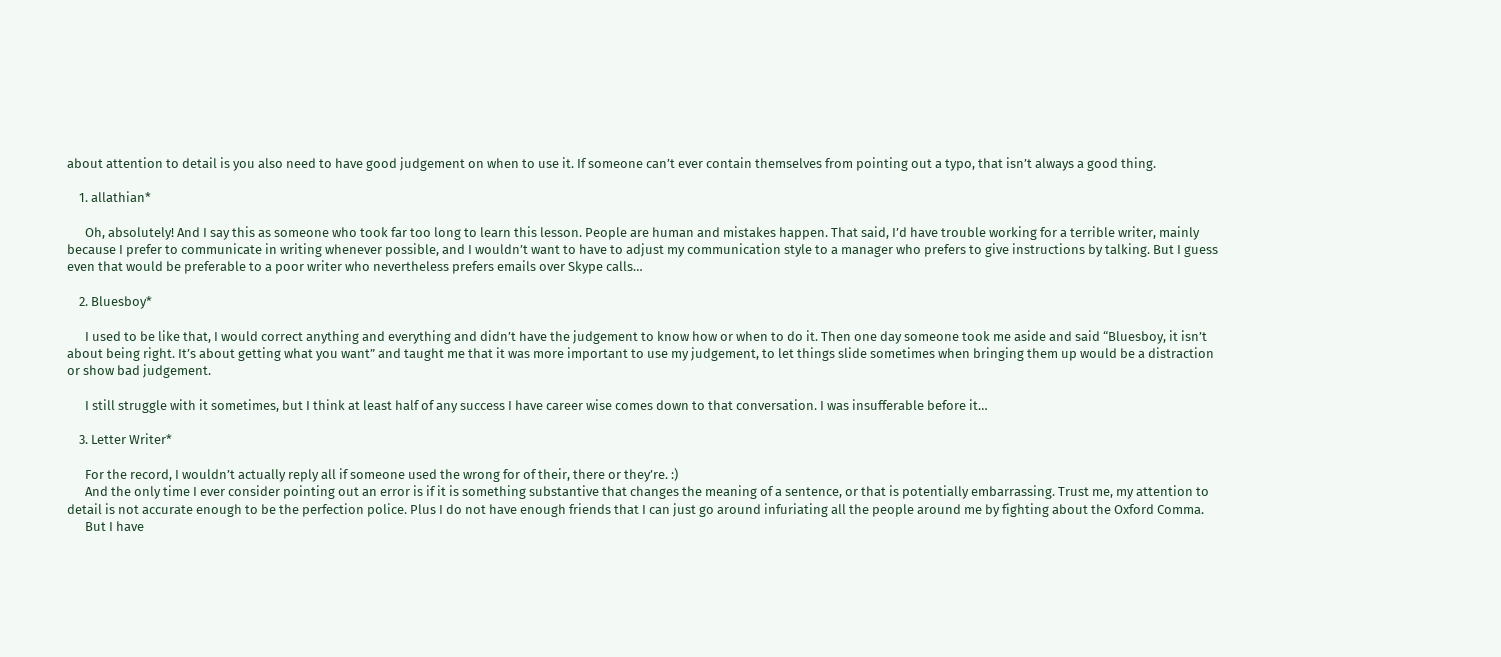about attention to detail is you also need to have good judgement on when to use it. If someone can’t ever contain themselves from pointing out a typo, that isn’t always a good thing.

    1. allathian*

      Oh, absolutely! And I say this as someone who took far too long to learn this lesson. People are human and mistakes happen. That said, I’d have trouble working for a terrible writer, mainly because I prefer to communicate in writing whenever possible, and I wouldn’t want to have to adjust my communication style to a manager who prefers to give instructions by talking. But I guess even that would be preferable to a poor writer who nevertheless prefers emails over Skype calls…

    2. Bluesboy*

      I used to be like that, I would correct anything and everything and didn’t have the judgement to know how or when to do it. Then one day someone took me aside and said “Bluesboy, it isn’t about being right. It’s about getting what you want” and taught me that it was more important to use my judgement, to let things slide sometimes when bringing them up would be a distraction or show bad judgement.

      I still struggle with it sometimes, but I think at least half of any success I have career wise comes down to that conversation. I was insufferable before it…

    3. Letter Writer*

      For the record, I wouldn’t actually reply all if someone used the wrong for of their, there or they’re. :)
      And the only time I ever consider pointing out an error is if it is something substantive that changes the meaning of a sentence, or that is potentially embarrassing. Trust me, my attention to detail is not accurate enough to be the perfection police. Plus I do not have enough friends that I can just go around infuriating all the people around me by fighting about the Oxford Comma.
      But I have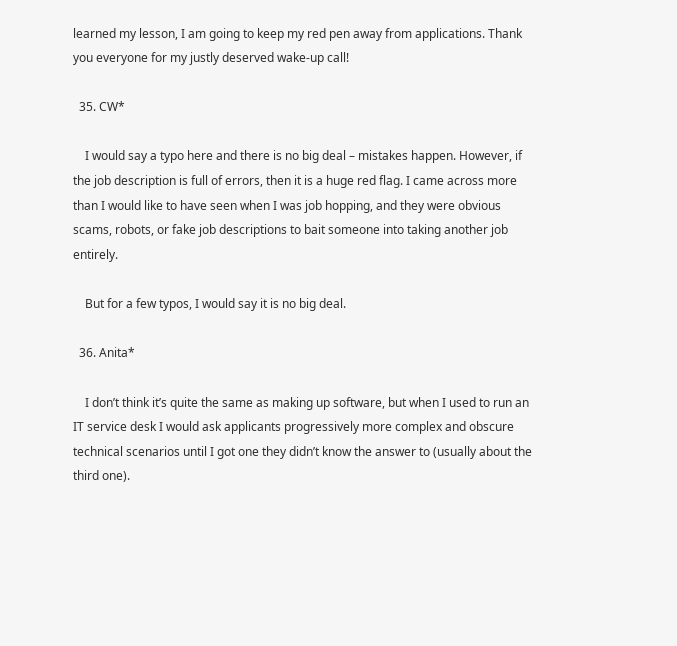learned my lesson, I am going to keep my red pen away from applications. Thank you everyone for my justly deserved wake-up call!

  35. CW*

    I would say a typo here and there is no big deal – mistakes happen. However, if the job description is full of errors, then it is a huge red flag. I came across more than I would like to have seen when I was job hopping, and they were obvious scams, robots, or fake job descriptions to bait someone into taking another job entirely.

    But for a few typos, I would say it is no big deal.

  36. Anita*

    I don’t think it’s quite the same as making up software, but when I used to run an IT service desk I would ask applicants progressively more complex and obscure technical scenarios until I got one they didn’t know the answer to (usually about the third one).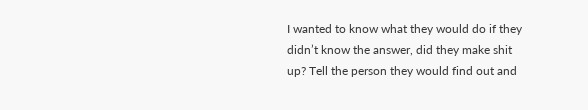I wanted to know what they would do if they didn’t know the answer, did they make shit up? Tell the person they would find out and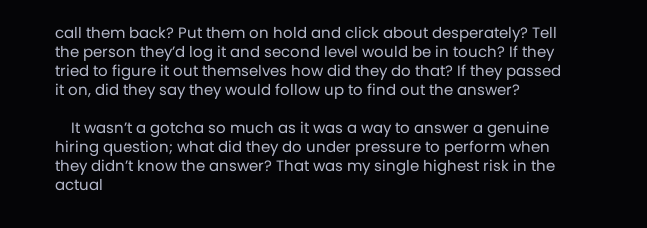call them back? Put them on hold and click about desperately? Tell the person they’d log it and second level would be in touch? If they tried to figure it out themselves how did they do that? If they passed it on, did they say they would follow up to find out the answer?

    It wasn’t a gotcha so much as it was a way to answer a genuine hiring question; what did they do under pressure to perform when they didn’t know the answer? That was my single highest risk in the actual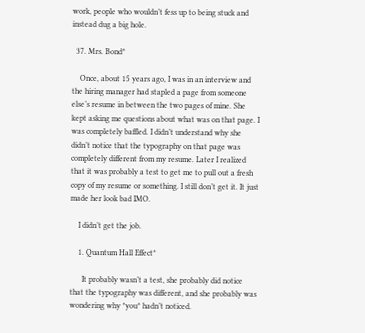work, people who wouldn’t fess up to being stuck and instead dug a big hole.

  37. Mrs. Bond*

    Once, about 15 years ago, I was in an interview and the hiring manager had stapled a page from someone else’s resume in between the two pages of mine. She kept asking me questions about what was on that page. I was completely baffled. I didn’t understand why she didn’t notice that the typography on that page was completely different from my resume. Later I realized that it was probably a test to get me to pull out a fresh copy of my resume or something. I still don’t get it. It just made her look bad IMO.

    I didn’t get the job.

    1. Quantum Hall Effect*

      It probably wasn’t a test, she probably did notice that the typography was different, and she probably was wondering why *you* hadn’t noticed.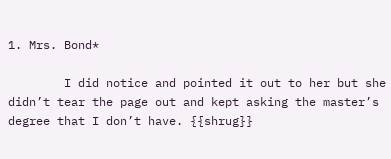1. Mrs. Bond*

        I did notice and pointed it out to her but she didn’t tear the page out and kept asking the master’s degree that I don’t have. {{shrug}}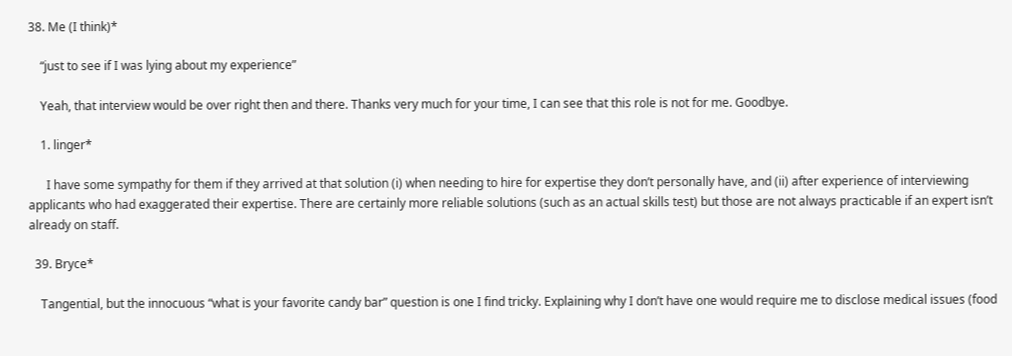38. Me (I think)*

    “just to see if I was lying about my experience”

    Yeah, that interview would be over right then and there. Thanks very much for your time, I can see that this role is not for me. Goodbye.

    1. linger*

      I have some sympathy for them if they arrived at that solution (i) when needing to hire for expertise they don’t personally have, and (ii) after experience of interviewing applicants who had exaggerated their expertise. There are certainly more reliable solutions (such as an actual skills test) but those are not always practicable if an expert isn’t already on staff.

  39. Bryce*

    Tangential, but the innocuous “what is your favorite candy bar” question is one I find tricky. Explaining why I don’t have one would require me to disclose medical issues (food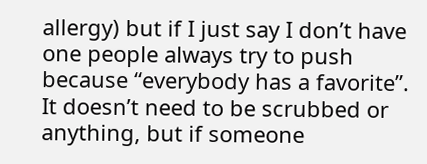allergy) but if I just say I don’t have one people always try to push because “everybody has a favorite”. It doesn’t need to be scrubbed or anything, but if someone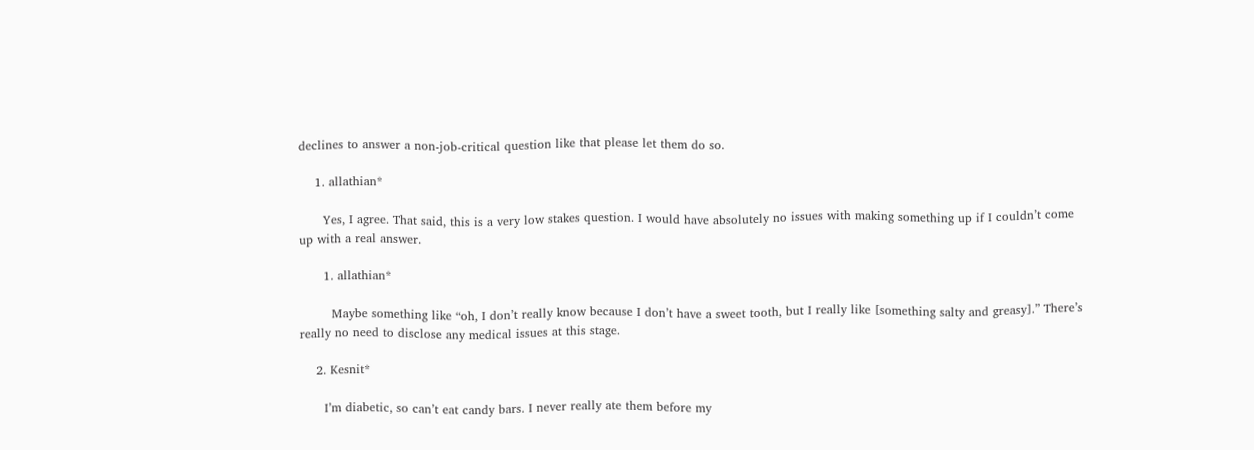declines to answer a non-job-critical question like that please let them do so.

    1. allathian*

      Yes, I agree. That said, this is a very low stakes question. I would have absolutely no issues with making something up if I couldn’t come up with a real answer.

      1. allathian*

        Maybe something like “oh, I don’t really know because I don’t have a sweet tooth, but I really like [something salty and greasy].” There’s really no need to disclose any medical issues at this stage.

    2. Kesnit*

      I’m diabetic, so can’t eat candy bars. I never really ate them before my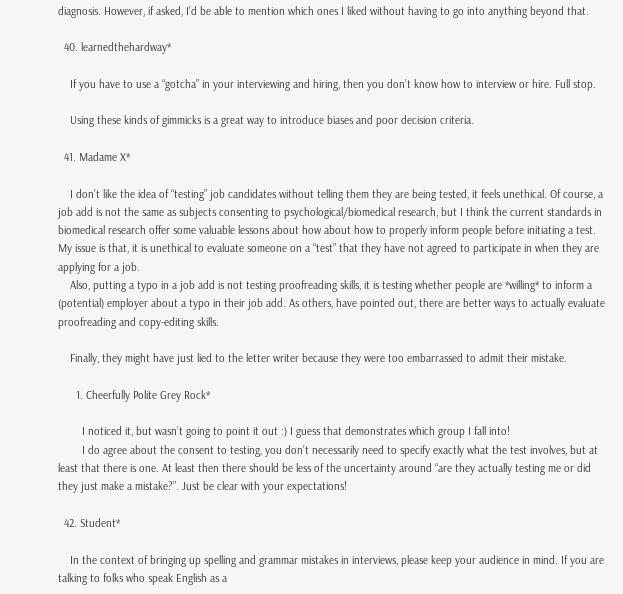diagnosis. However, if asked, I’d be able to mention which ones I liked without having to go into anything beyond that.

  40. learnedthehardway*

    If you have to use a “gotcha” in your interviewing and hiring, then you don’t know how to interview or hire. Full stop.

    Using these kinds of gimmicks is a great way to introduce biases and poor decision criteria.

  41. Madame X*

    I don’t like the idea of “testing” job candidates without telling them they are being tested, it feels unethical. Of course, a job add is not the same as subjects consenting to psychological/biomedical research, but I think the current standards in biomedical research offer some valuable lessons about how about how to properly inform people before initiating a test. My issue is that, it is unethical to evaluate someone on a “test” that they have not agreed to participate in when they are applying for a job.
    Also, putting a typo in a job add is not testing proofreading skills, it is testing whether people are *willing* to inform a (potential) employer about a typo in their job add. As others, have pointed out, there are better ways to actually evaluate proofreading and copy-editing skills.

    Finally, they might have just lied to the letter writer because they were too embarrassed to admit their mistake.

      1. Cheerfully Polite Grey Rock*

        I noticed it, but wasn’t going to point it out :) I guess that demonstrates which group I fall into!
        I do agree about the consent to testing, you don’t necessarily need to specify exactly what the test involves, but at least that there is one. At least then there should be less of the uncertainty around “are they actually testing me or did they just make a mistake?”. Just be clear with your expectations!

  42. Student*

    In the context of bringing up spelling and grammar mistakes in interviews, please keep your audience in mind. If you are talking to folks who speak English as a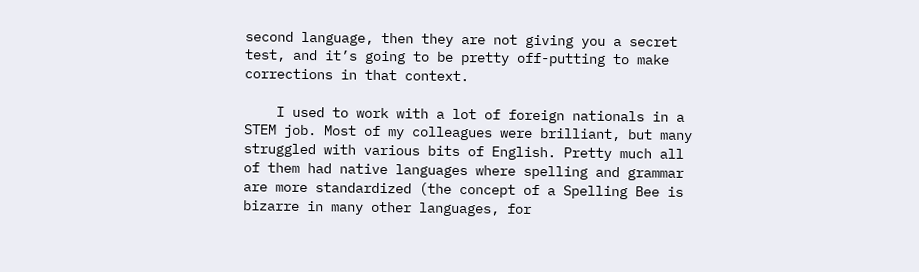second language, then they are not giving you a secret test, and it’s going to be pretty off-putting to make corrections in that context.

    I used to work with a lot of foreign nationals in a STEM job. Most of my colleagues were brilliant, but many struggled with various bits of English. Pretty much all of them had native languages where spelling and grammar are more standardized (the concept of a Spelling Bee is bizarre in many other languages, for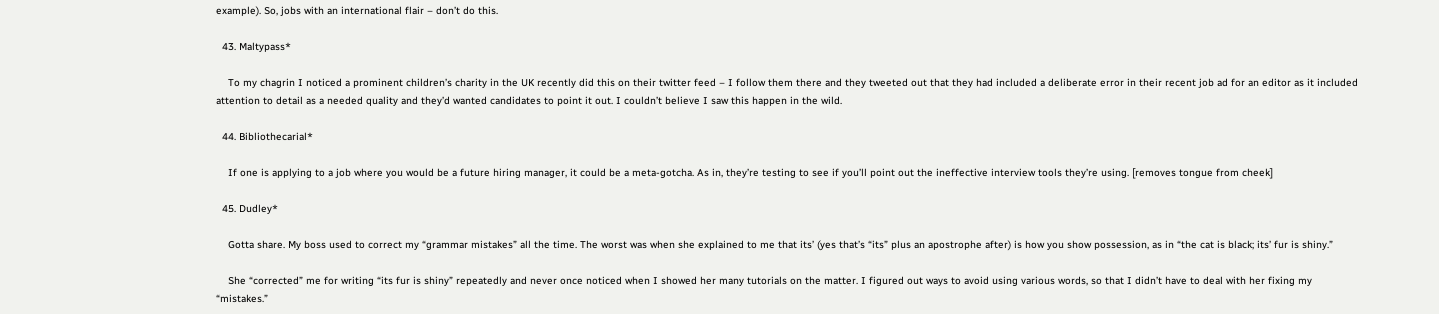example). So, jobs with an international flair – don’t do this.

  43. Maltypass*

    To my chagrin I noticed a prominent children’s charity in the UK recently did this on their twitter feed – I follow them there and they tweeted out that they had included a deliberate error in their recent job ad for an editor as it included attention to detail as a needed quality and they’d wanted candidates to point it out. I couldn’t believe I saw this happen in the wild.

  44. Bibliothecarial*

    If one is applying to a job where you would be a future hiring manager, it could be a meta-gotcha. As in, they’re testing to see if you’ll point out the ineffective interview tools they’re using. [removes tongue from cheek]

  45. Dudley*

    Gotta share. My boss used to correct my “grammar mistakes” all the time. The worst was when she explained to me that its’ (yes that’s “its” plus an apostrophe after) is how you show possession, as in “the cat is black; its’ fur is shiny.”

    She “corrected” me for writing “its fur is shiny” repeatedly and never once noticed when I showed her many tutorials on the matter. I figured out ways to avoid using various words, so that I didn’t have to deal with her fixing my “mistakes.”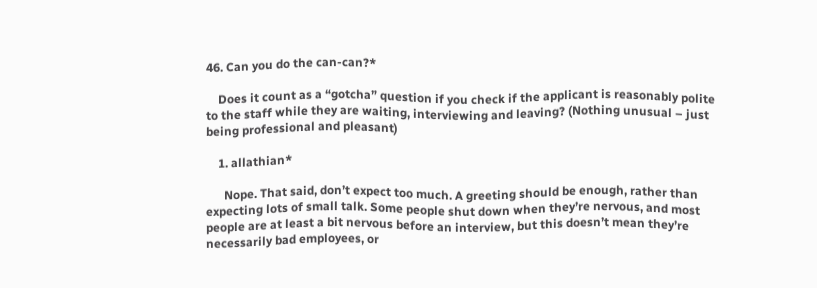46. Can you do the can-can?*

    Does it count as a “gotcha” question if you check if the applicant is reasonably polite to the staff while they are waiting, interviewing and leaving? (Nothing unusual – just being professional and pleasant)

    1. allathian*

      Nope. That said, don’t expect too much. A greeting should be enough, rather than expecting lots of small talk. Some people shut down when they’re nervous, and most people are at least a bit nervous before an interview, but this doesn’t mean they’re necessarily bad employees, or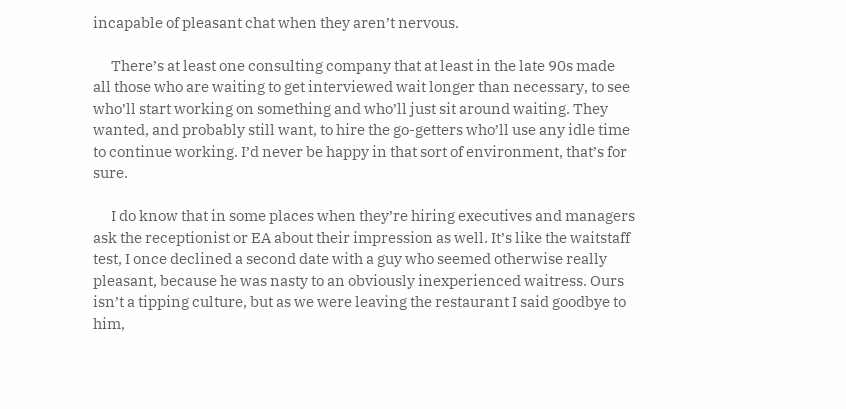incapable of pleasant chat when they aren’t nervous.

      There’s at least one consulting company that at least in the late 90s made all those who are waiting to get interviewed wait longer than necessary, to see who’ll start working on something and who’ll just sit around waiting. They wanted, and probably still want, to hire the go-getters who’ll use any idle time to continue working. I’d never be happy in that sort of environment, that’s for sure.

      I do know that in some places when they’re hiring executives and managers ask the receptionist or EA about their impression as well. It’s like the waitstaff test, I once declined a second date with a guy who seemed otherwise really pleasant, because he was nasty to an obviously inexperienced waitress. Ours isn’t a tipping culture, but as we were leaving the restaurant I said goodbye to him,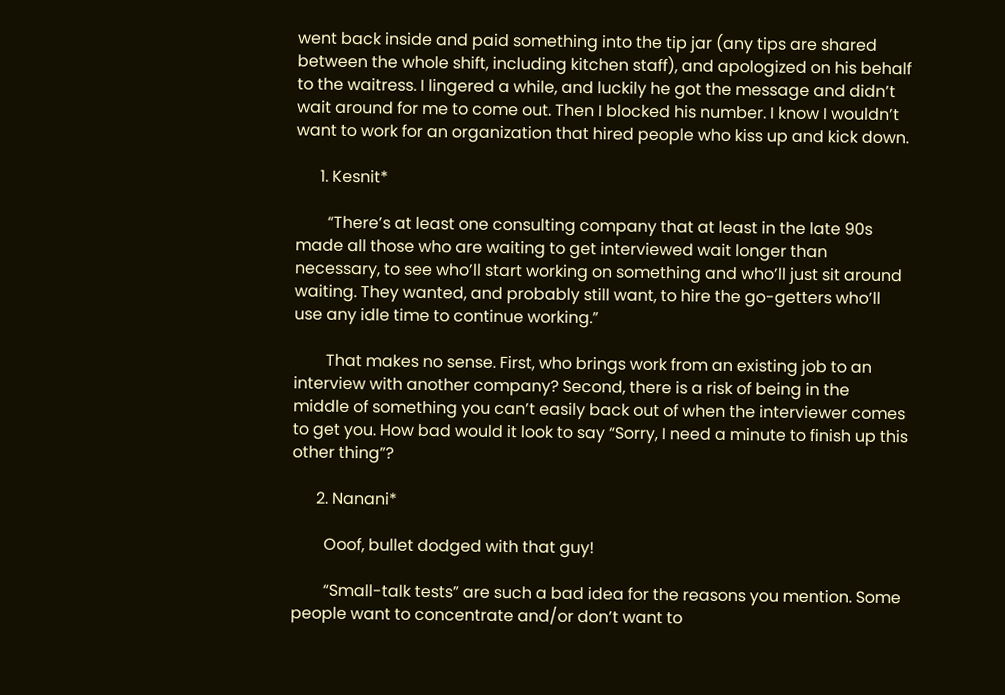went back inside and paid something into the tip jar (any tips are shared between the whole shift, including kitchen staff), and apologized on his behalf to the waitress. I lingered a while, and luckily he got the message and didn’t wait around for me to come out. Then I blocked his number. I know I wouldn’t want to work for an organization that hired people who kiss up and kick down.

      1. Kesnit*

        “There’s at least one consulting company that at least in the late 90s made all those who are waiting to get interviewed wait longer than necessary, to see who’ll start working on something and who’ll just sit around waiting. They wanted, and probably still want, to hire the go-getters who’ll use any idle time to continue working.”

        That makes no sense. First, who brings work from an existing job to an interview with another company? Second, there is a risk of being in the middle of something you can’t easily back out of when the interviewer comes to get you. How bad would it look to say “Sorry, I need a minute to finish up this other thing”?

      2. Nanani*

        Ooof, bullet dodged with that guy!

        “Small-talk tests” are such a bad idea for the reasons you mention. Some people want to concentrate and/or don’t want to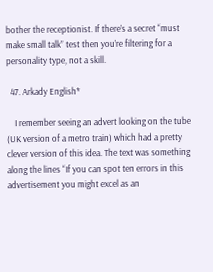bother the receptionist. If there’s a secret “must make small talk” test then you’re filtering for a personality type, not a skill.

  47. Arkady English*

    I remember seeing an advert looking on the tube (UK version of a metro train) which had a pretty clever version of this idea. The text was something along the lines “If you can spot ten errors in this advertisement you might excel as an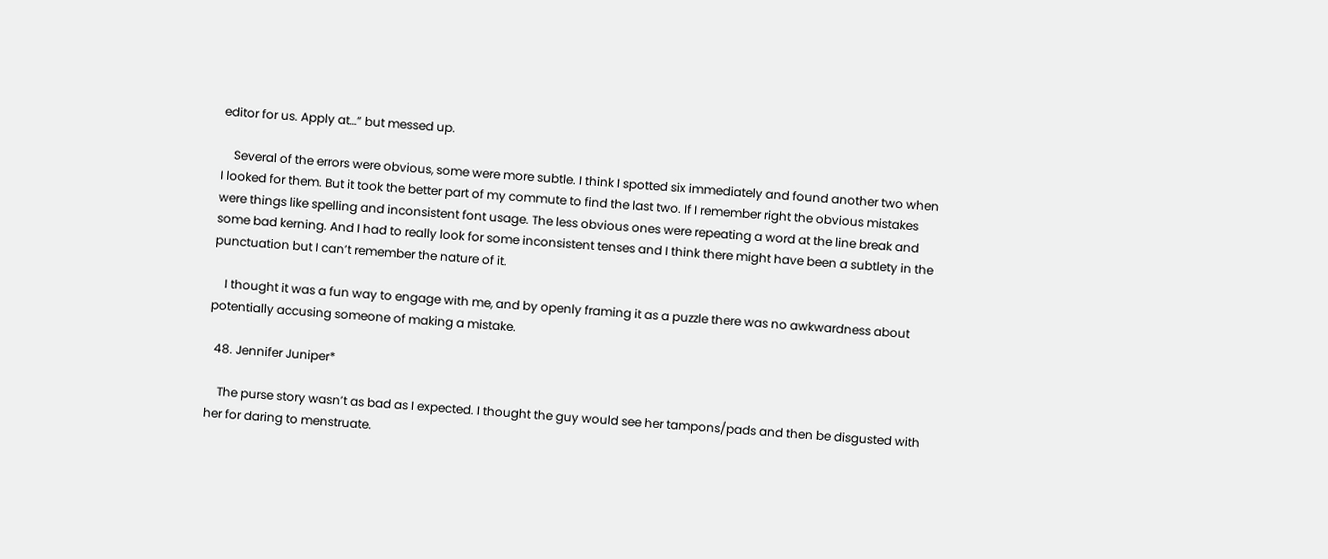editor for us. Apply at…” but messed up.

    Several of the errors were obvious, some were more subtle. I think I spotted six immediately and found another two when I looked for them. But it took the better part of my commute to find the last two. If I remember right the obvious mistakes were things like spelling and inconsistent font usage. The less obvious ones were repeating a word at the line break and some bad kerning. And I had to really look for some inconsistent tenses and I think there might have been a subtlety in the punctuation but I can’t remember the nature of it.

    I thought it was a fun way to engage with me, and by openly framing it as a puzzle there was no awkwardness about potentially accusing someone of making a mistake.

  48. Jennifer Juniper*

    The purse story wasn’t as bad as I expected. I thought the guy would see her tampons/pads and then be disgusted with her for daring to menstruate.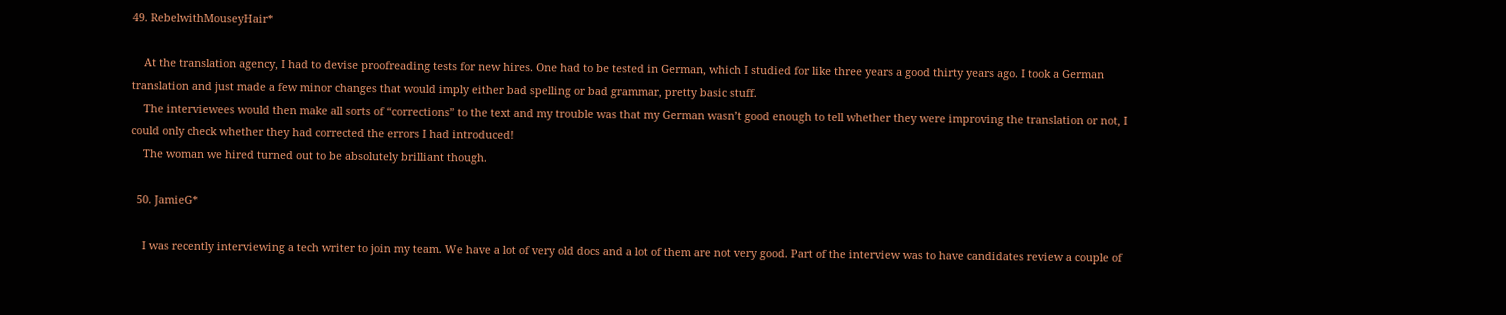49. RebelwithMouseyHair*

    At the translation agency, I had to devise proofreading tests for new hires. One had to be tested in German, which I studied for like three years a good thirty years ago. I took a German translation and just made a few minor changes that would imply either bad spelling or bad grammar, pretty basic stuff.
    The interviewees would then make all sorts of “corrections” to the text and my trouble was that my German wasn’t good enough to tell whether they were improving the translation or not, I could only check whether they had corrected the errors I had introduced!
    The woman we hired turned out to be absolutely brilliant though.

  50. JamieG*

    I was recently interviewing a tech writer to join my team. We have a lot of very old docs and a lot of them are not very good. Part of the interview was to have candidates review a couple of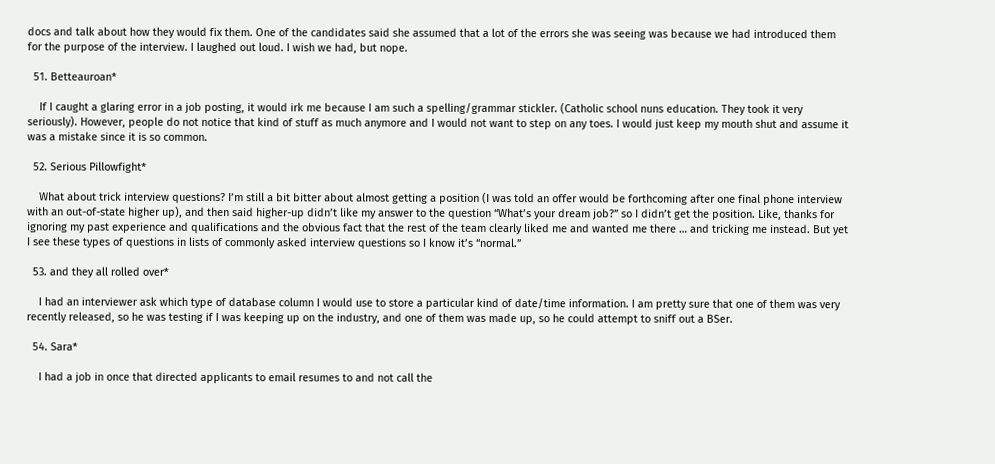docs and talk about how they would fix them. One of the candidates said she assumed that a lot of the errors she was seeing was because we had introduced them for the purpose of the interview. I laughed out loud. I wish we had, but nope.

  51. Betteauroan*

    If I caught a glaring error in a job posting, it would irk me because I am such a spelling/grammar stickler. (Catholic school nuns education. They took it very seriously). However, people do not notice that kind of stuff as much anymore and I would not want to step on any toes. I would just keep my mouth shut and assume it was a mistake since it is so common.

  52. Serious Pillowfight*

    What about trick interview questions? I’m still a bit bitter about almost getting a position (I was told an offer would be forthcoming after one final phone interview with an out-of-state higher up), and then said higher-up didn’t like my answer to the question “What’s your dream job?” so I didn’t get the position. Like, thanks for ignoring my past experience and qualifications and the obvious fact that the rest of the team clearly liked me and wanted me there … and tricking me instead. But yet I see these types of questions in lists of commonly asked interview questions so I know it’s “normal.”

  53. and they all rolled over*

    I had an interviewer ask which type of database column I would use to store a particular kind of date/time information. I am pretty sure that one of them was very recently released, so he was testing if I was keeping up on the industry, and one of them was made up, so he could attempt to sniff out a BSer.

  54. Sara*

    I had a job in once that directed applicants to email resumes to and not call the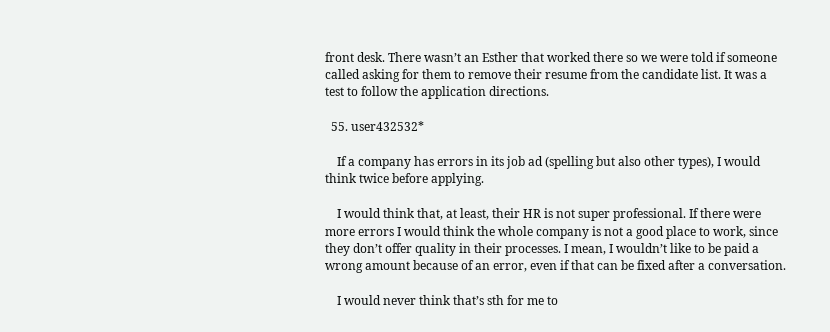front desk. There wasn’t an Esther that worked there so we were told if someone called asking for them to remove their resume from the candidate list. It was a test to follow the application directions.

  55. user432532*

    If a company has errors in its job ad (spelling but also other types), I would think twice before applying.

    I would think that, at least, their HR is not super professional. If there were more errors I would think the whole company is not a good place to work, since they don’t offer quality in their processes. I mean, I wouldn’t like to be paid a wrong amount because of an error, even if that can be fixed after a conversation.

    I would never think that’s sth for me to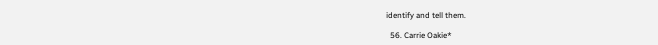identify and tell them.

  56. Carrie Oakie*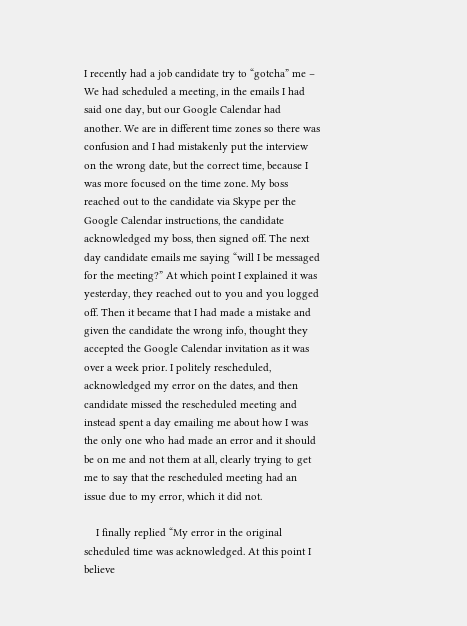I recently had a job candidate try to “gotcha” me – We had scheduled a meeting, in the emails I had said one day, but our Google Calendar had another. We are in different time zones so there was confusion and I had mistakenly put the interview on the wrong date, but the correct time, because I was more focused on the time zone. My boss reached out to the candidate via Skype per the Google Calendar instructions, the candidate acknowledged my boss, then signed off. The next day candidate emails me saying “will I be messaged for the meeting?” At which point I explained it was yesterday, they reached out to you and you logged off. Then it became that I had made a mistake and given the candidate the wrong info, thought they accepted the Google Calendar invitation as it was over a week prior. I politely rescheduled, acknowledged my error on the dates, and then candidate missed the rescheduled meeting and instead spent a day emailing me about how I was the only one who had made an error and it should be on me and not them at all, clearly trying to get me to say that the rescheduled meeting had an issue due to my error, which it did not.

    I finally replied “My error in the original scheduled time was acknowledged. At this point I believe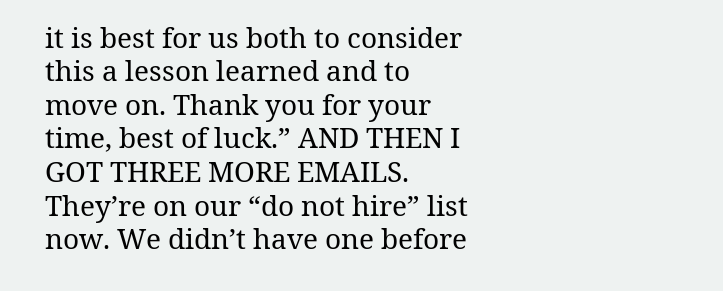it is best for us both to consider this a lesson learned and to move on. Thank you for your time, best of luck.” AND THEN I GOT THREE MORE EMAILS. They’re on our “do not hire” list now. We didn’t have one before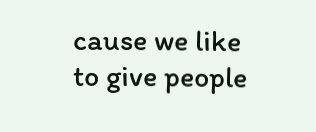cause we like to give people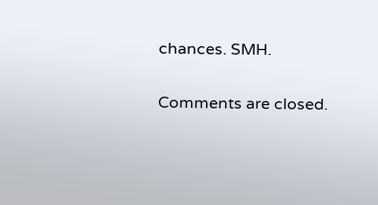chances. SMH.

Comments are closed.